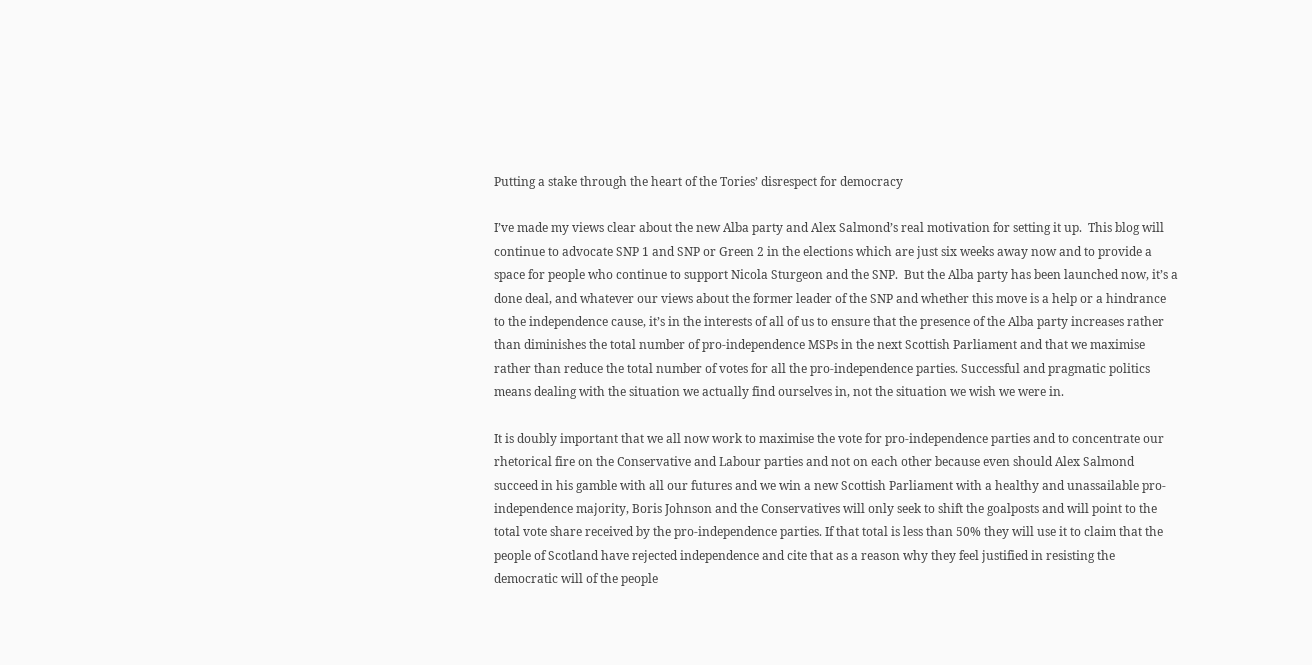Putting a stake through the heart of the Tories’ disrespect for democracy

I’ve made my views clear about the new Alba party and Alex Salmond’s real motivation for setting it up.  This blog will continue to advocate SNP 1 and SNP or Green 2 in the elections which are just six weeks away now and to provide a space for people who continue to support Nicola Sturgeon and the SNP.  But the Alba party has been launched now, it’s a done deal, and whatever our views about the former leader of the SNP and whether this move is a help or a hindrance to the independence cause, it’s in the interests of all of us to ensure that the presence of the Alba party increases rather than diminishes the total number of pro-independence MSPs in the next Scottish Parliament and that we maximise rather than reduce the total number of votes for all the pro-independence parties. Successful and pragmatic politics means dealing with the situation we actually find ourselves in, not the situation we wish we were in.

It is doubly important that we all now work to maximise the vote for pro-independence parties and to concentrate our rhetorical fire on the Conservative and Labour parties and not on each other because even should Alex Salmond succeed in his gamble with all our futures and we win a new Scottish Parliament with a healthy and unassailable pro-independence majority, Boris Johnson and the Conservatives will only seek to shift the goalposts and will point to the total vote share received by the pro-independence parties. If that total is less than 50% they will use it to claim that the people of Scotland have rejected independence and cite that as a reason why they feel justified in resisting the democratic will of the people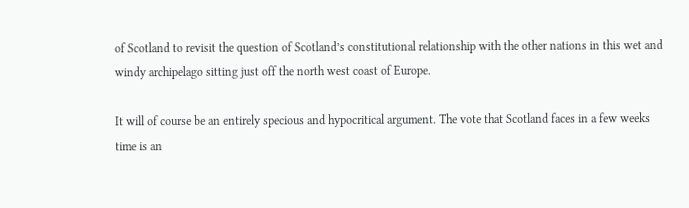of Scotland to revisit the question of Scotland’s constitutional relationship with the other nations in this wet and windy archipelago sitting just off the north west coast of Europe.

It will of course be an entirely specious and hypocritical argument. The vote that Scotland faces in a few weeks time is an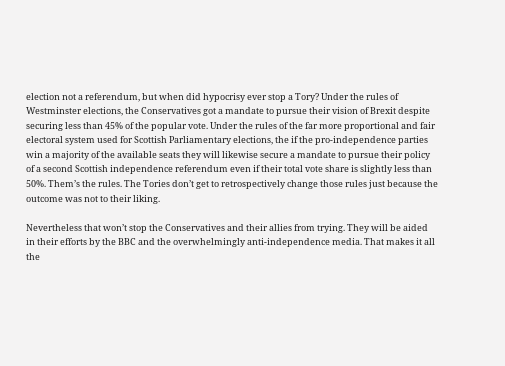election not a referendum, but when did hypocrisy ever stop a Tory? Under the rules of Westminster elections, the Conservatives got a mandate to pursue their vision of Brexit despite securing less than 45% of the popular vote. Under the rules of the far more proportional and fair electoral system used for Scottish Parliamentary elections, the if the pro-independence parties win a majority of the available seats they will likewise secure a mandate to pursue their policy of a second Scottish independence referendum even if their total vote share is slightly less than 50%. Them’s the rules. The Tories don’t get to retrospectively change those rules just because the outcome was not to their liking.

Nevertheless that won’t stop the Conservatives and their allies from trying. They will be aided in their efforts by the BBC and the overwhelmingly anti-independence media. That makes it all the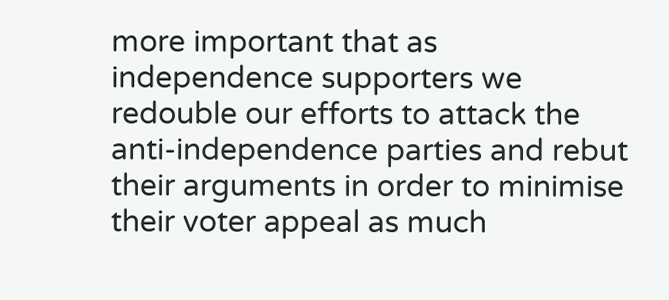more important that as independence supporters we redouble our efforts to attack the anti-independence parties and rebut their arguments in order to minimise their voter appeal as much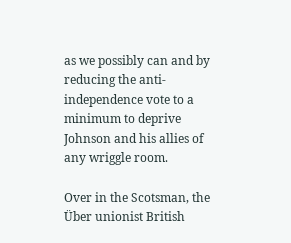as we possibly can and by reducing the anti-independence vote to a minimum to deprive Johnson and his allies of any wriggle room.

Over in the Scotsman, the Über unionist British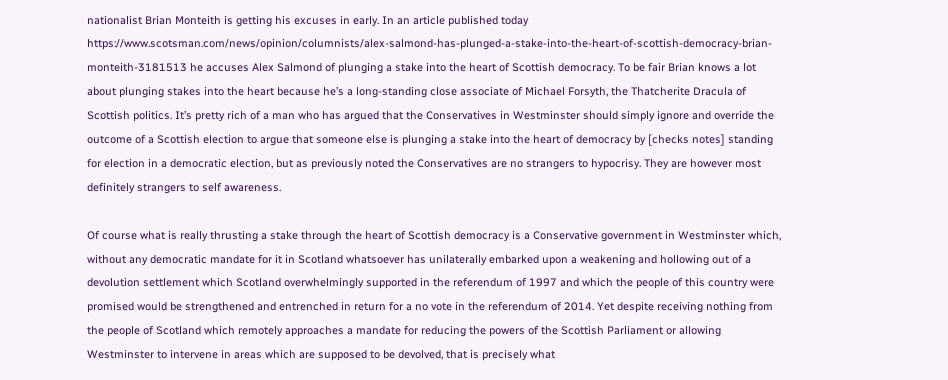nationalist Brian Monteith is getting his excuses in early. In an article published today https://www.scotsman.com/news/opinion/columnists/alex-salmond-has-plunged-a-stake-into-the-heart-of-scottish-democracy-brian-monteith-3181513 he accuses Alex Salmond of plunging a stake into the heart of Scottish democracy. To be fair Brian knows a lot about plunging stakes into the heart because he’s a long-standing close associate of Michael Forsyth, the Thatcherite Dracula of Scottish politics. It’s pretty rich of a man who has argued that the Conservatives in Westminster should simply ignore and override the outcome of a Scottish election to argue that someone else is plunging a stake into the heart of democracy by [checks notes] standing for election in a democratic election, but as previously noted the Conservatives are no strangers to hypocrisy. They are however most definitely strangers to self awareness.

Of course what is really thrusting a stake through the heart of Scottish democracy is a Conservative government in Westminster which, without any democratic mandate for it in Scotland whatsoever has unilaterally embarked upon a weakening and hollowing out of a devolution settlement which Scotland overwhelmingly supported in the referendum of 1997 and which the people of this country were promised would be strengthened and entrenched in return for a no vote in the referendum of 2014. Yet despite receiving nothing from the people of Scotland which remotely approaches a mandate for reducing the powers of the Scottish Parliament or allowing Westminster to intervene in areas which are supposed to be devolved, that is precisely what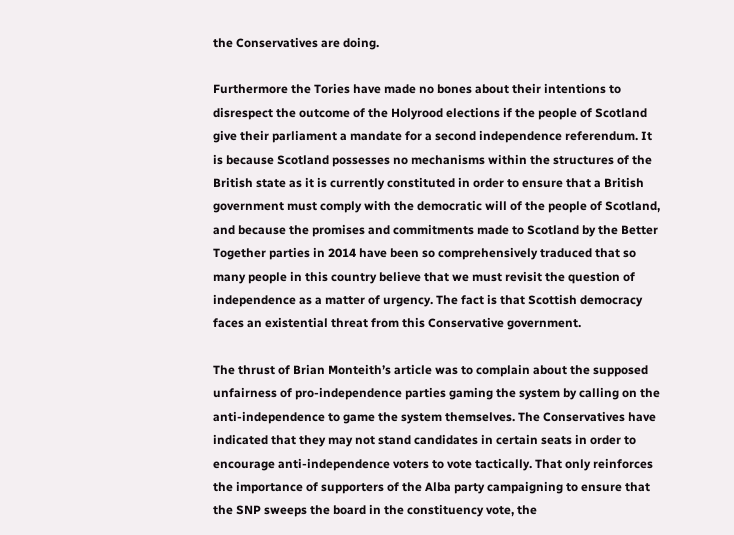the Conservatives are doing.

Furthermore the Tories have made no bones about their intentions to disrespect the outcome of the Holyrood elections if the people of Scotland give their parliament a mandate for a second independence referendum. It is because Scotland possesses no mechanisms within the structures of the British state as it is currently constituted in order to ensure that a British government must comply with the democratic will of the people of Scotland, and because the promises and commitments made to Scotland by the Better Together parties in 2014 have been so comprehensively traduced that so many people in this country believe that we must revisit the question of independence as a matter of urgency. The fact is that Scottish democracy faces an existential threat from this Conservative government.

The thrust of Brian Monteith’s article was to complain about the supposed unfairness of pro-independence parties gaming the system by calling on the anti-independence to game the system themselves. The Conservatives have indicated that they may not stand candidates in certain seats in order to encourage anti-independence voters to vote tactically. That only reinforces the importance of supporters of the Alba party campaigning to ensure that the SNP sweeps the board in the constituency vote, the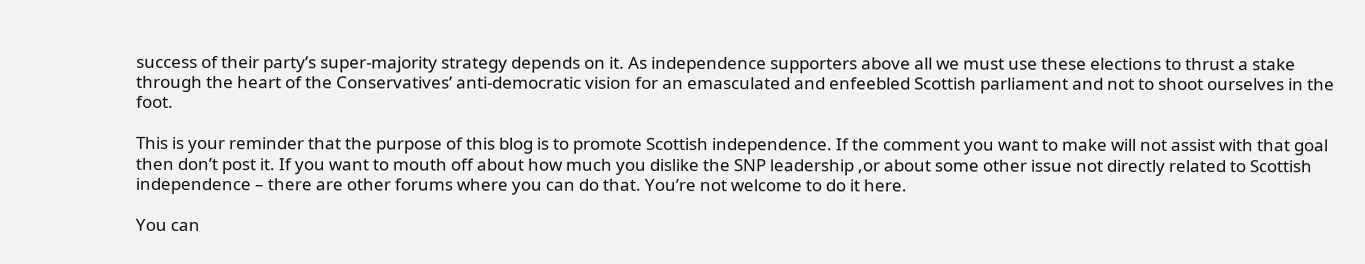success of their party’s super-majority strategy depends on it. As independence supporters above all we must use these elections to thrust a stake through the heart of the Conservatives’ anti-democratic vision for an emasculated and enfeebled Scottish parliament and not to shoot ourselves in the foot.

This is your reminder that the purpose of this blog is to promote Scottish independence. If the comment you want to make will not assist with that goal then don’t post it. If you want to mouth off about how much you dislike the SNP leadership ,or about some other issue not directly related to Scottish independence – there are other forums where you can do that. You’re not welcome to do it here.

You can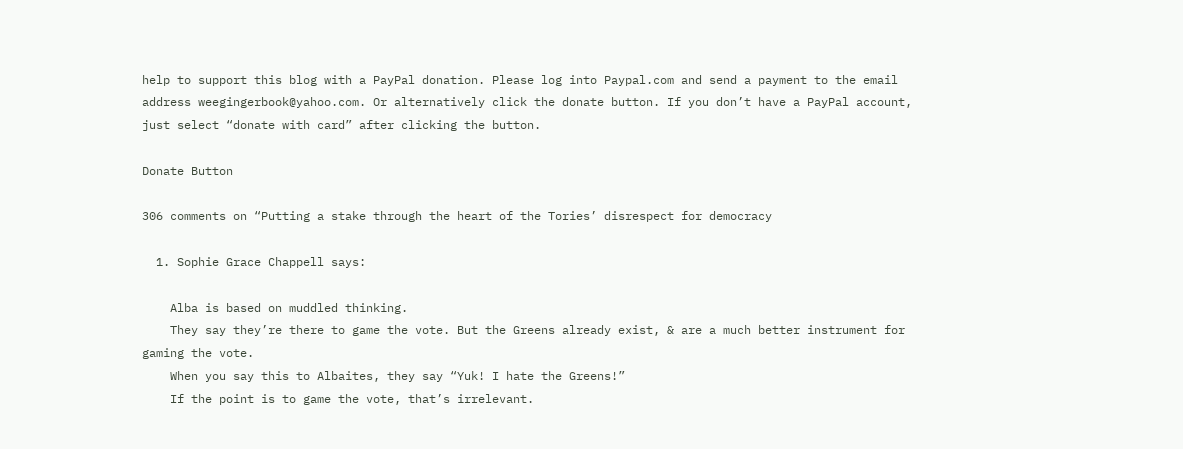help to support this blog with a PayPal donation. Please log into Paypal.com and send a payment to the email address weegingerbook@yahoo.com. Or alternatively click the donate button. If you don’t have a PayPal account, just select “donate with card” after clicking the button.

Donate Button

306 comments on “Putting a stake through the heart of the Tories’ disrespect for democracy

  1. Sophie Grace Chappell says:

    Alba is based on muddled thinking.
    They say they’re there to game the vote. But the Greens already exist, & are a much better instrument for gaming the vote.
    When you say this to Albaites, they say “Yuk! I hate the Greens!”
    If the point is to game the vote, that’s irrelevant.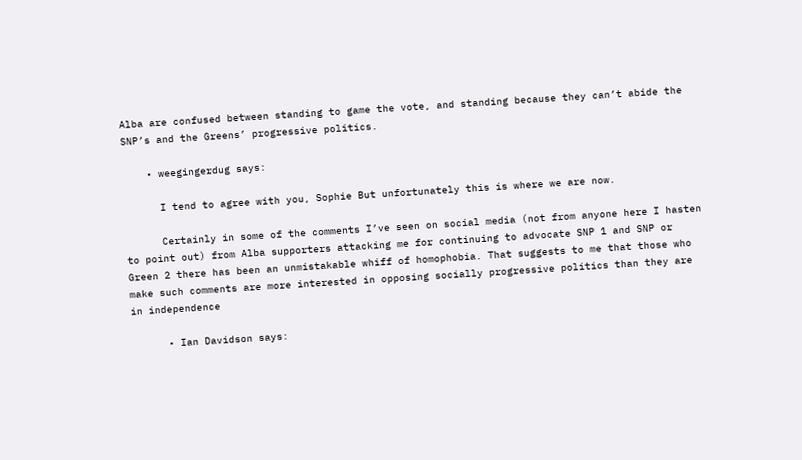Alba are confused between standing to game the vote, and standing because they can’t abide the SNP’s and the Greens’ progressive politics.

    • weegingerdug says:

      I tend to agree with you, Sophie But unfortunately this is where we are now.

      Certainly in some of the comments I’ve seen on social media (not from anyone here I hasten to point out) from Alba supporters attacking me for continuing to advocate SNP 1 and SNP or Green 2 there has been an unmistakable whiff of homophobia. That suggests to me that those who make such comments are more interested in opposing socially progressive politics than they are in independence

      • Ian Davidson says: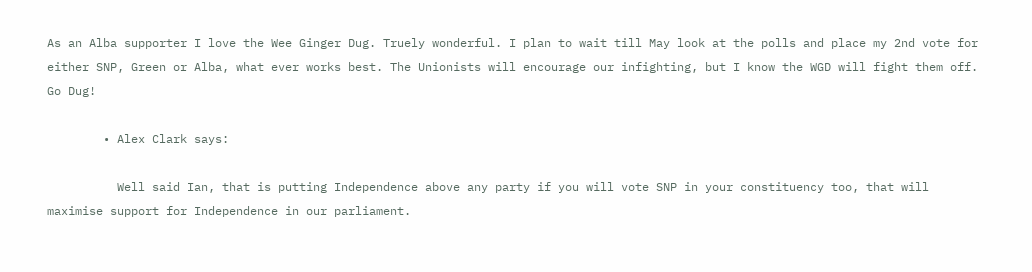As an Alba supporter I love the Wee Ginger Dug. Truely wonderful. I plan to wait till May look at the polls and place my 2nd vote for either SNP, Green or Alba, what ever works best. The Unionists will encourage our infighting, but I know the WGD will fight them off. Go Dug!

        • Alex Clark says:

          Well said Ian, that is putting Independence above any party if you will vote SNP in your constituency too, that will maximise support for Independence in our parliament.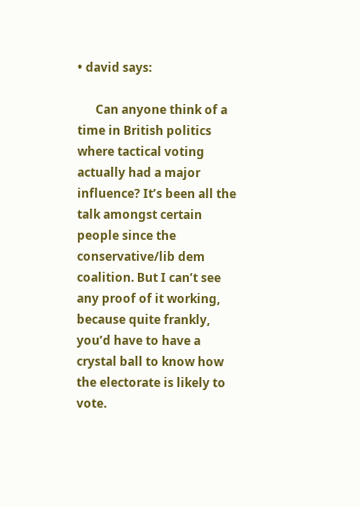• david says:

      Can anyone think of a time in British politics where tactical voting actually had a major influence? It’s been all the talk amongst certain people since the conservative/lib dem coalition. But I can’t see any proof of it working, because quite frankly, you’d have to have a crystal ball to know how the electorate is likely to vote.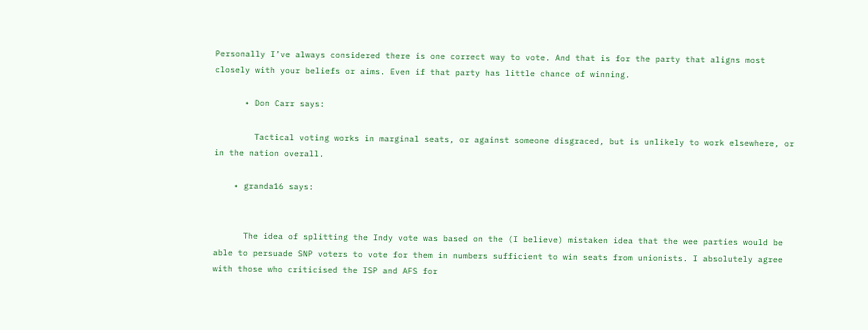Personally I’ve always considered there is one correct way to vote. And that is for the party that aligns most closely with your beliefs or aims. Even if that party has little chance of winning.

      • Don Carr says:

        Tactical voting works in marginal seats, or against someone disgraced, but is unlikely to work elsewhere, or in the nation overall.

    • granda16 says:


      The idea of splitting the Indy vote was based on the (I believe) mistaken idea that the wee parties would be able to persuade SNP voters to vote for them in numbers sufficient to win seats from unionists. I absolutely agree with those who criticised the ISP and AFS for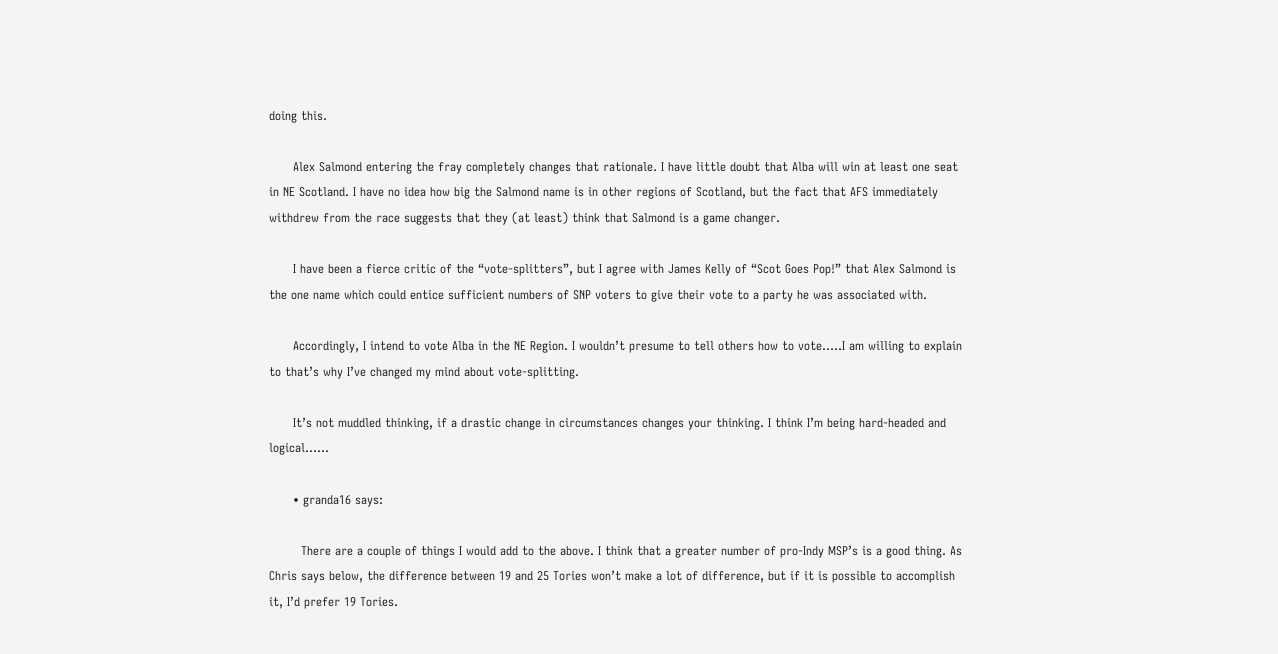doing this.

      Alex Salmond entering the fray completely changes that rationale. I have little doubt that Alba will win at least one seat in NE Scotland. I have no idea how big the Salmond name is in other regions of Scotland, but the fact that AFS immediately withdrew from the race suggests that they (at least) think that Salmond is a game changer.

      I have been a fierce critic of the “vote-splitters”, but I agree with James Kelly of “Scot Goes Pop!” that Alex Salmond is the one name which could entice sufficient numbers of SNP voters to give their vote to a party he was associated with.

      Accordingly, I intend to vote Alba in the NE Region. I wouldn’t presume to tell others how to vote…..I am willing to explain to that’s why I’ve changed my mind about vote-splitting.

      It’s not muddled thinking, if a drastic change in circumstances changes your thinking. I think I’m being hard-headed and logical……

      • granda16 says:

        There are a couple of things I would add to the above. I think that a greater number of pro-Indy MSP’s is a good thing. As Chris says below, the difference between 19 and 25 Tories won’t make a lot of difference, but if it is possible to accomplish it, I’d prefer 19 Tories.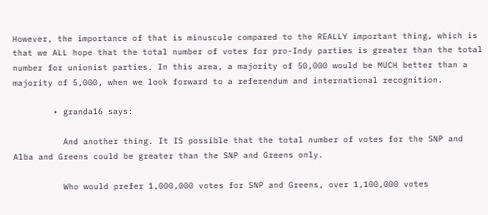However, the importance of that is minuscule compared to the REALLY important thing, which is that we ALL hope that the total number of votes for pro-Indy parties is greater than the total number for unionist parties. In this area, a majority of 50,000 would be MUCH better than a majority of 5,000, when we look forward to a referendum and international recognition.

        • granda16 says:

          And another thing. It IS possible that the total number of votes for the SNP and Alba and Greens could be greater than the SNP and Greens only.

          Who would prefer 1,000,000 votes for SNP and Greens, over 1,100,000 votes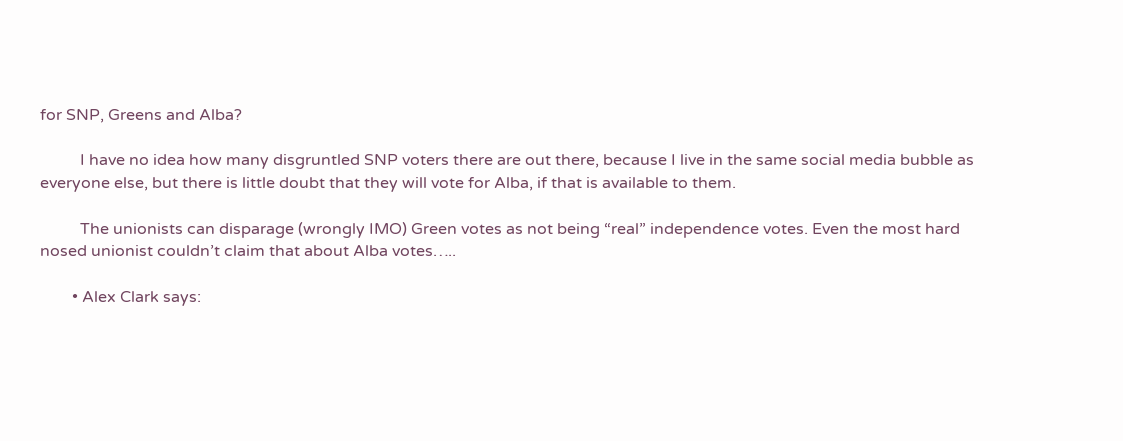for SNP, Greens and Alba?

          I have no idea how many disgruntled SNP voters there are out there, because I live in the same social media bubble as everyone else, but there is little doubt that they will vote for Alba, if that is available to them.

          The unionists can disparage (wrongly IMO) Green votes as not being “real” independence votes. Even the most hard nosed unionist couldn’t claim that about Alba votes…..

        • Alex Clark says: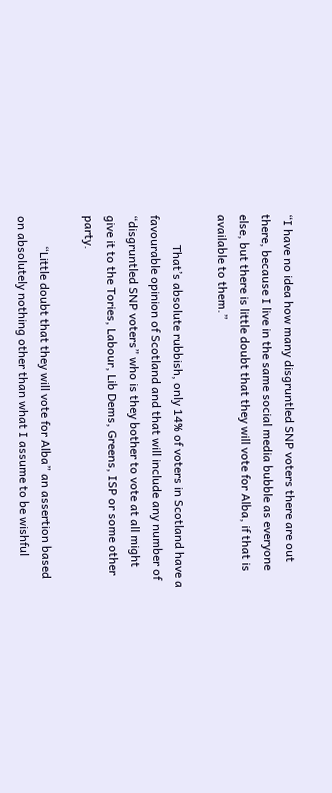“I have no idea how many disgruntled SNP voters there are out there, because I live in the same social media bubble as everyone else, but there is little doubt that they will vote for Alba, if that is available to them.”

          That’s absolute rubbish, only 14% of voters in Scotland have a favourable opinion of Scotland and that will include any number of “disgruntled SNP voters” who is they bother to vote at all might give it to the Tories, Labour, Lib Dems, Greens, ISP or some other party.

          “Little doubt that they will vote for Alba” an assertion based on absolutely nothing other than what I assume to be wishful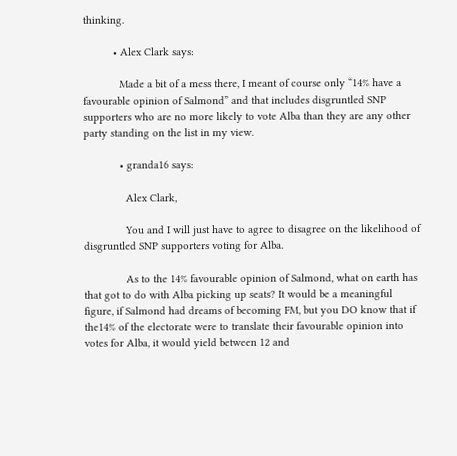thinking.

          • Alex Clark says:

            Made a bit of a mess there, I meant of course only “14% have a favourable opinion of Salmond” and that includes disgruntled SNP supporters who are no more likely to vote Alba than they are any other party standing on the list in my view.

            • granda16 says:

              Alex Clark,

              You and I will just have to agree to disagree on the likelihood of disgruntled SNP supporters voting for Alba.

              As to the 14% favourable opinion of Salmond, what on earth has that got to do with Alba picking up seats? It would be a meaningful figure, if Salmond had dreams of becoming FM, but you DO know that if the14% of the electorate were to translate their favourable opinion into votes for Alba, it would yield between 12 and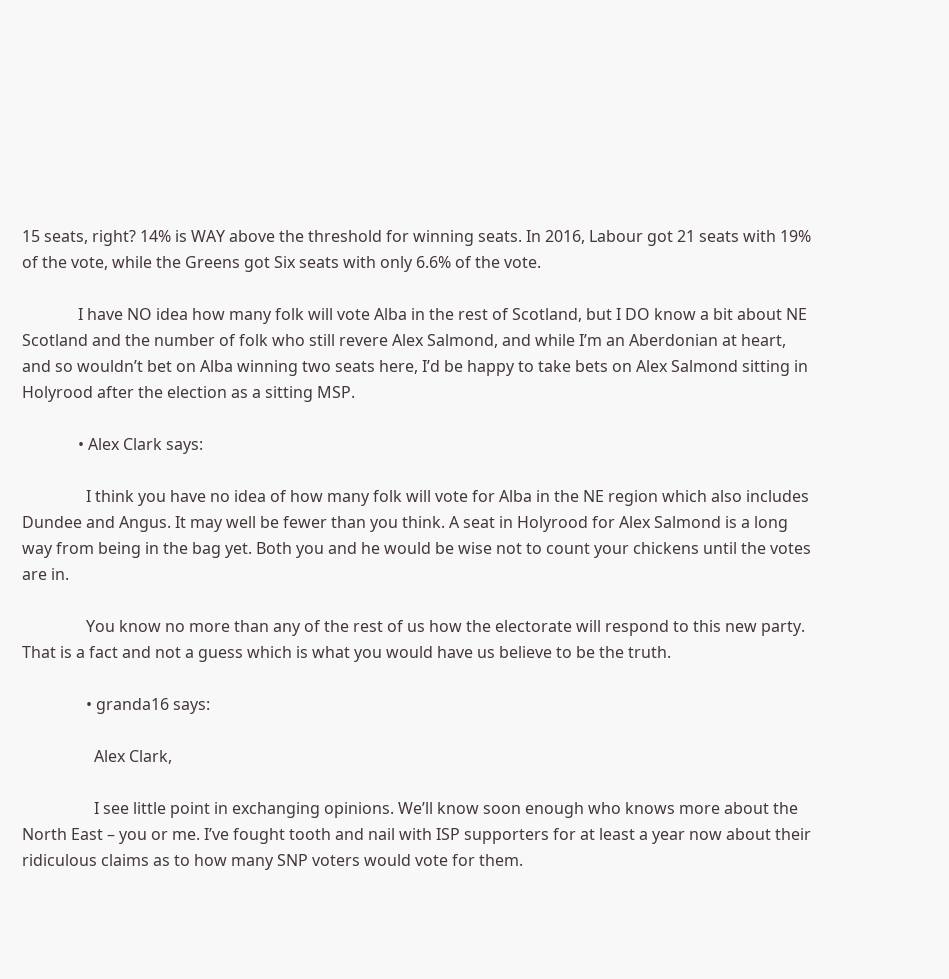15 seats, right? 14% is WAY above the threshold for winning seats. In 2016, Labour got 21 seats with 19% of the vote, while the Greens got Six seats with only 6.6% of the vote.

              I have NO idea how many folk will vote Alba in the rest of Scotland, but I DO know a bit about NE Scotland and the number of folk who still revere Alex Salmond, and while I’m an Aberdonian at heart, and so wouldn’t bet on Alba winning two seats here, I’d be happy to take bets on Alex Salmond sitting in Holyrood after the election as a sitting MSP.

              • Alex Clark says:

                I think you have no idea of how many folk will vote for Alba in the NE region which also includes Dundee and Angus. It may well be fewer than you think. A seat in Holyrood for Alex Salmond is a long way from being in the bag yet. Both you and he would be wise not to count your chickens until the votes are in.

                You know no more than any of the rest of us how the electorate will respond to this new party. That is a fact and not a guess which is what you would have us believe to be the truth.

                • granda16 says:

                  Alex Clark,

                  I see little point in exchanging opinions. We’ll know soon enough who knows more about the North East – you or me. I’ve fought tooth and nail with ISP supporters for at least a year now about their ridiculous claims as to how many SNP voters would vote for them.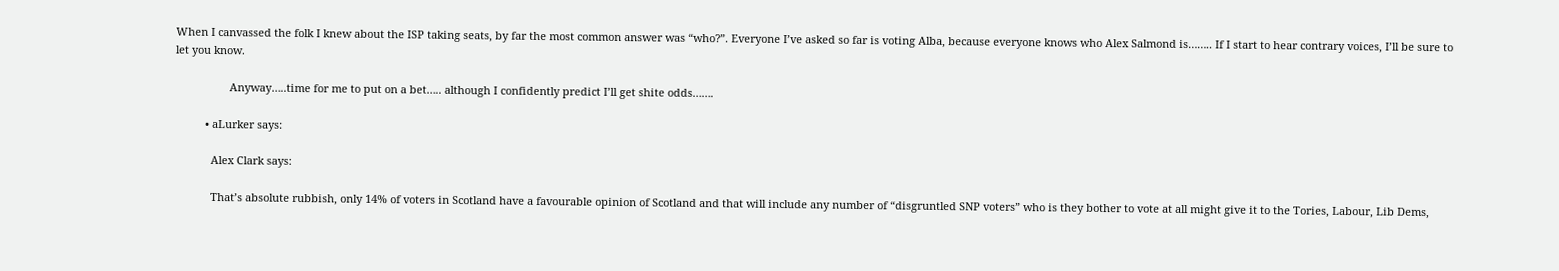When I canvassed the folk I knew about the ISP taking seats, by far the most common answer was “who?”. Everyone I’ve asked so far is voting Alba, because everyone knows who Alex Salmond is…….. If I start to hear contrary voices, I’ll be sure to let you know.

                  Anyway…..time for me to put on a bet….. although I confidently predict I’ll get shite odds…….

          • aLurker says:

            Alex Clark says:

            That’s absolute rubbish, only 14% of voters in Scotland have a favourable opinion of Scotland and that will include any number of “disgruntled SNP voters” who is they bother to vote at all might give it to the Tories, Labour, Lib Dems,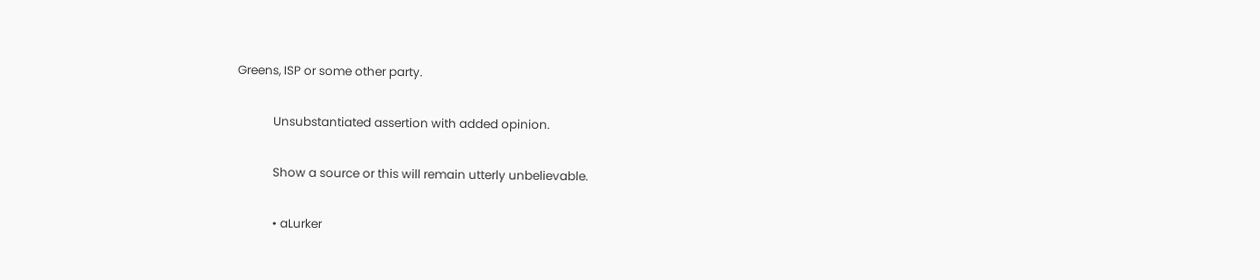Greens, ISP or some other party.

            Unsubstantiated assertion with added opinion.

            Show a source or this will remain utterly unbelievable.

            • aLurker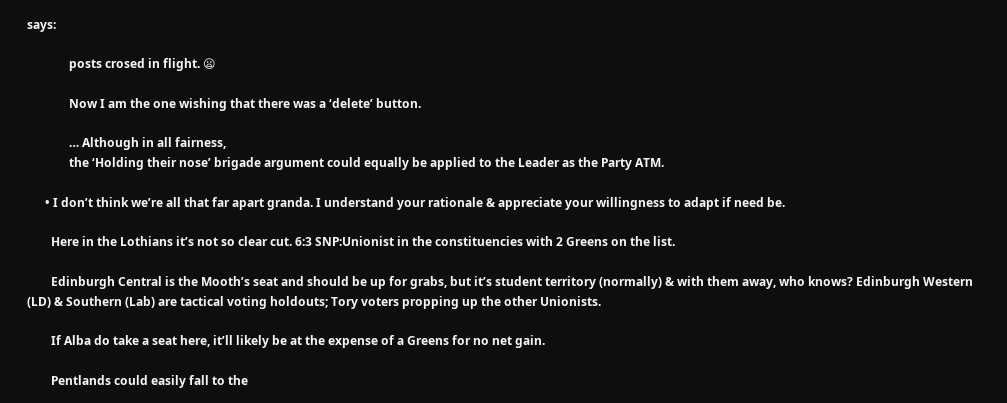says:

              posts crosed in flight. 😦

              Now I am the one wishing that there was a ‘delete’ button.

              … Although in all fairness,
              the ‘Holding their nose’ brigade argument could equally be applied to the Leader as the Party ATM.

      • I don’t think we’re all that far apart granda. I understand your rationale & appreciate your willingness to adapt if need be.

        Here in the Lothians it’s not so clear cut. 6:3 SNP:Unionist in the constituencies with 2 Greens on the list.

        Edinburgh Central is the Mooth’s seat and should be up for grabs, but it’s student territory (normally) & with them away, who knows? Edinburgh Western (LD) & Southern (Lab) are tactical voting holdouts; Tory voters propping up the other Unionists.

        If Alba do take a seat here, it’ll likely be at the expense of a Greens for no net gain.

        Pentlands could easily fall to the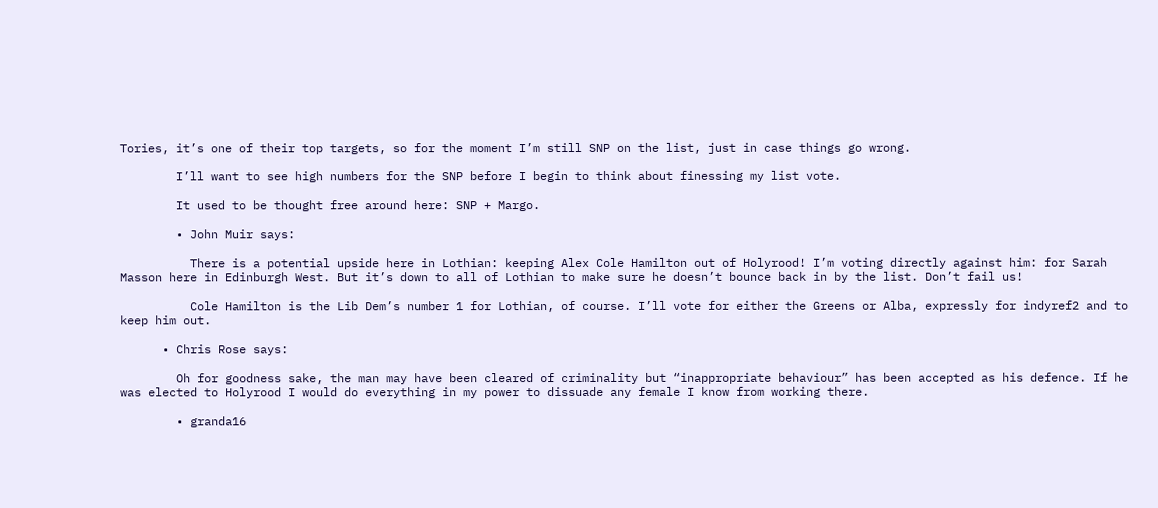Tories, it’s one of their top targets, so for the moment I’m still SNP on the list, just in case things go wrong.

        I’ll want to see high numbers for the SNP before I begin to think about finessing my list vote.

        It used to be thought free around here: SNP + Margo.

        • John Muir says:

          There is a potential upside here in Lothian: keeping Alex Cole Hamilton out of Holyrood! I’m voting directly against him: for Sarah Masson here in Edinburgh West. But it’s down to all of Lothian to make sure he doesn’t bounce back in by the list. Don’t fail us!

          Cole Hamilton is the Lib Dem’s number 1 for Lothian, of course. I’ll vote for either the Greens or Alba, expressly for indyref2 and to keep him out.

      • Chris Rose says:

        Oh for goodness sake, the man may have been cleared of criminality but “inappropriate behaviour” has been accepted as his defence. If he was elected to Holyrood I would do everything in my power to dissuade any female I know from working there.

        • granda16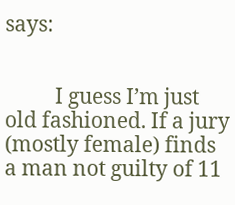says:


          I guess I’m just old fashioned. If a jury (mostly female) finds a man not guilty of 11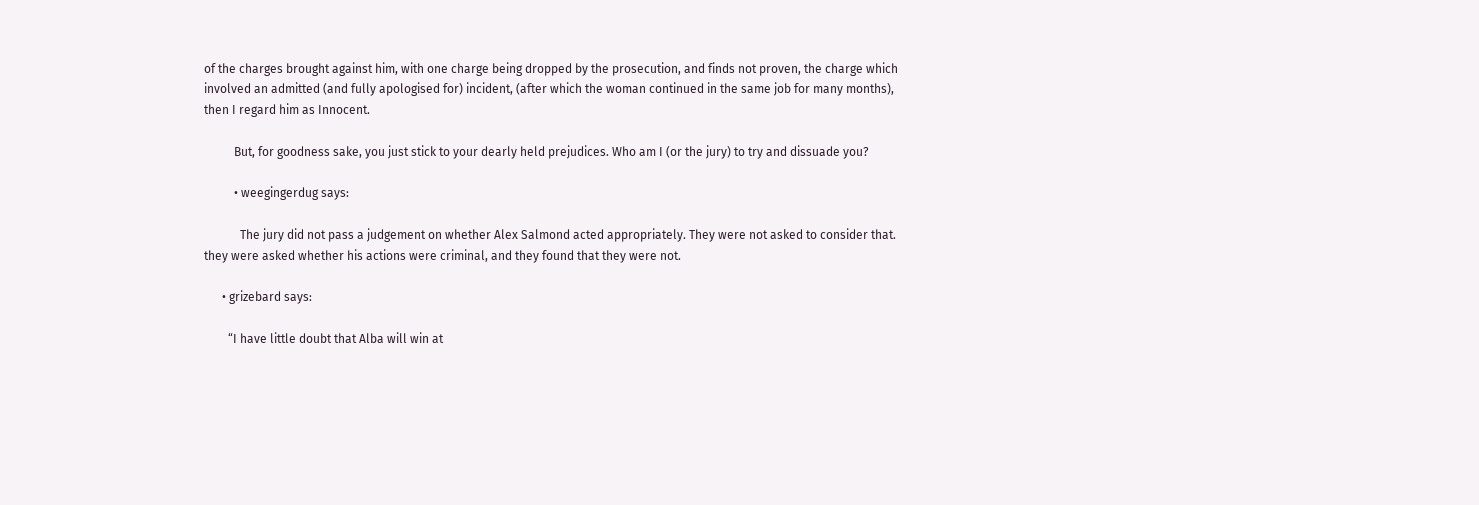of the charges brought against him, with one charge being dropped by the prosecution, and finds not proven, the charge which involved an admitted (and fully apologised for) incident, (after which the woman continued in the same job for many months), then I regard him as Innocent.

          But, for goodness sake, you just stick to your dearly held prejudices. Who am I (or the jury) to try and dissuade you?

          • weegingerdug says:

            The jury did not pass a judgement on whether Alex Salmond acted appropriately. They were not asked to consider that. they were asked whether his actions were criminal, and they found that they were not.

      • grizebard says:

        “I have little doubt that Alba will win at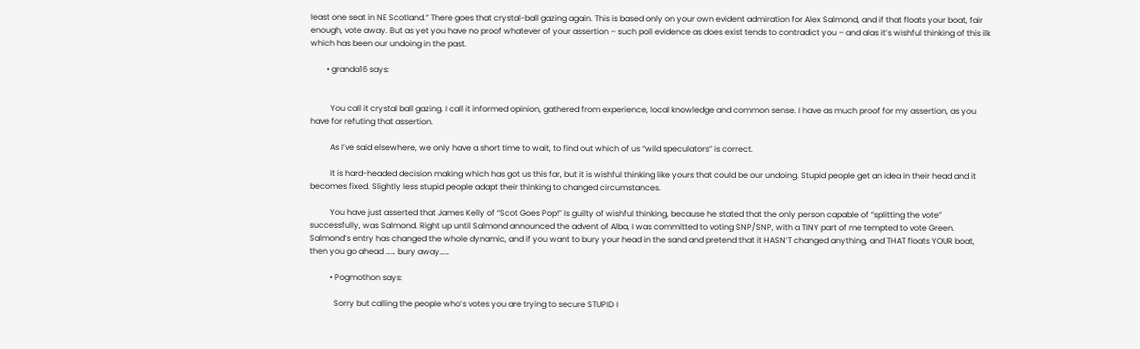least one seat in NE Scotland.” There goes that crystal-ball gazing again. This is based only on your own evident admiration for Alex Salmond, and if that floats your boat, fair enough, vote away. But as yet you have no proof whatever of your assertion – such poll evidence as does exist tends to contradict you – and alas it’s wishful thinking of this ilk which has been our undoing in the past.

        • granda16 says:


          You call it crystal ball gazing. I call it informed opinion, gathered from experience, local knowledge and common sense. I have as much proof for my assertion, as you have for refuting that assertion.

          As I’ve said elsewhere, we only have a short time to wait, to find out which of us “wild speculators” is correct.

          It is hard-headed decision making which has got us this far, but it is wishful thinking like yours that could be our undoing. Stupid people get an idea in their head and it becomes fixed. Slightly less stupid people adapt their thinking to changed circumstances.

          You have just asserted that James Kelly of “Scot Goes Pop!” Is guilty of wishful thinking, because he stated that the only person capable of “splitting the vote” successfully, was Salmond. Right up until Salmond announced the advent of Alba, I was committed to voting SNP/SNP, with a TINY part of me tempted to vote Green. Salmond’s entry has changed the whole dynamic, and if you want to bury your head in the sand and pretend that it HASN’T changed anything, and THAT floats YOUR boat, then you go ahead …… bury away……

          • Pogmothon says:

            Sorry but calling the people who’s votes you are trying to secure STUPID I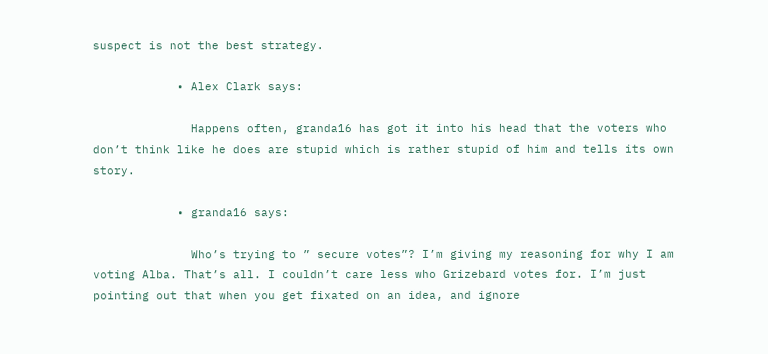suspect is not the best strategy.

            • Alex Clark says:

              Happens often, granda16 has got it into his head that the voters who don’t think like he does are stupid which is rather stupid of him and tells its own story.

            • granda16 says:

              Who’s trying to ” secure votes”? I’m giving my reasoning for why I am voting Alba. That’s all. I couldn’t care less who Grizebard votes for. I’m just pointing out that when you get fixated on an idea, and ignore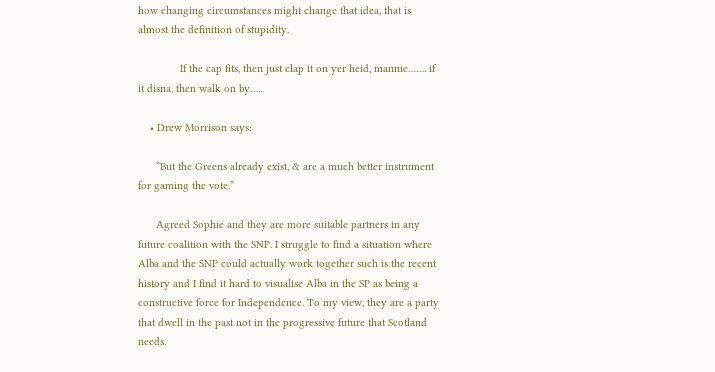how changing circumstances might change that idea, that is almost the definition of stupidity.

              If the cap fits, then just clap it on yer heid, mannie……. if it disna, then walk on by…..

    • Drew Morrison says:

      “But the Greens already exist, & are a much better instrument for gaming the vote.”

      Agreed Sophie and they are more suitable partners in any future coalition with the SNP. I struggle to find a situation where Alba and the SNP could actually work together such is the recent history and I find it hard to visualise Alba in the SP as being a constructive force for Independence. To my view, they are a party that dwell in the past not in the progressive future that Scotland needs.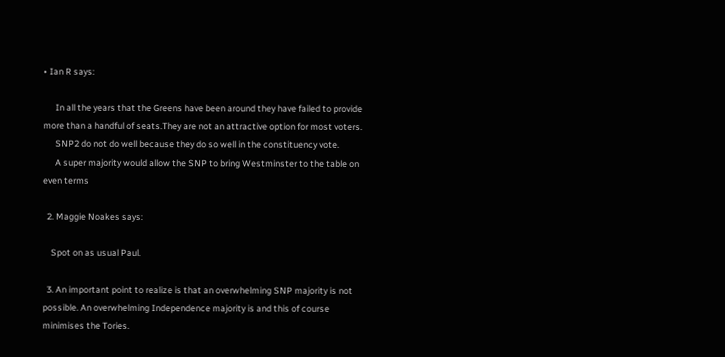• Ian R says:

      In all the years that the Greens have been around they have failed to provide more than a handful of seats.They are not an attractive option for most voters.
      SNP2 do not do well because they do so well in the constituency vote.
      A super majority would allow the SNP to bring Westminster to the table on even terms

  2. Maggie Noakes says:

    Spot on as usual Paul.

  3. An important point to realize is that an overwhelming SNP majority is not possible. An overwhelming Independence majority is and this of course minimises the Tories.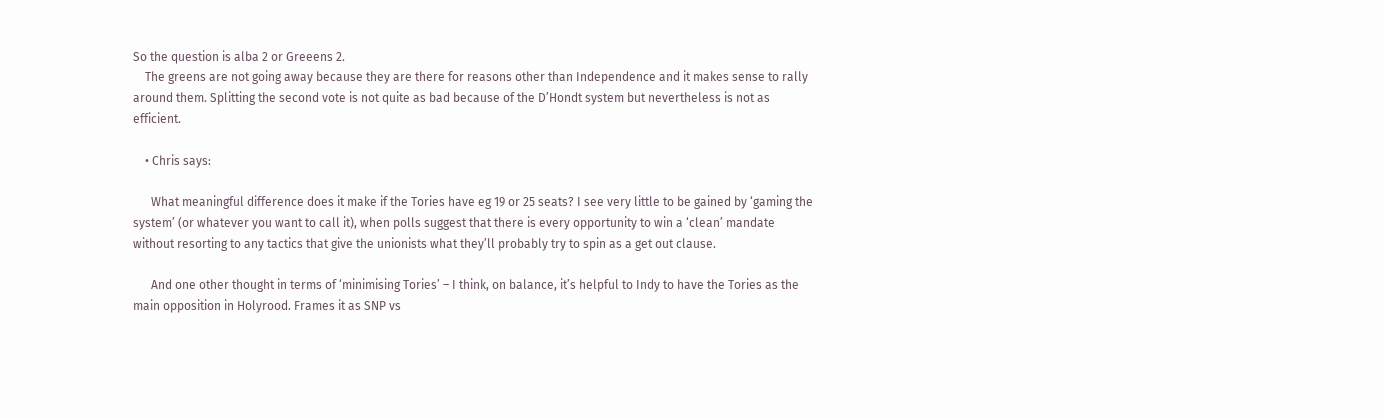So the question is alba 2 or Greeens 2.
    The greens are not going away because they are there for reasons other than Independence and it makes sense to rally around them. Splitting the second vote is not quite as bad because of the D’Hondt system but nevertheless is not as efficient.

    • Chris says:

      What meaningful difference does it make if the Tories have eg 19 or 25 seats? I see very little to be gained by ‘gaming the system’ (or whatever you want to call it), when polls suggest that there is every opportunity to win a ‘clean’ mandate without resorting to any tactics that give the unionists what they’ll probably try to spin as a get out clause.

      And one other thought in terms of ‘minimising Tories’ – I think, on balance, it’s helpful to Indy to have the Tories as the main opposition in Holyrood. Frames it as SNP vs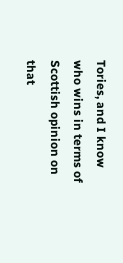Tories, and I know who wins in terms of Scottish opinion on that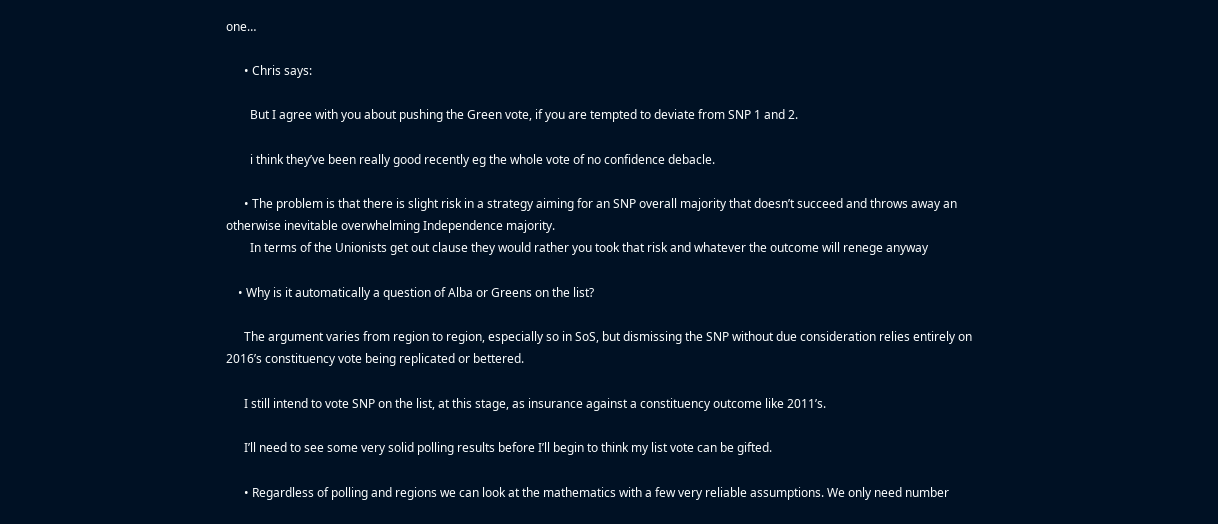one…

      • Chris says:

        But I agree with you about pushing the Green vote, if you are tempted to deviate from SNP 1 and 2.

        i think they’ve been really good recently eg the whole vote of no confidence debacle.

      • The problem is that there is slight risk in a strategy aiming for an SNP overall majority that doesn’t succeed and throws away an otherwise inevitable overwhelming Independence majority.
        In terms of the Unionists get out clause they would rather you took that risk and whatever the outcome will renege anyway

    • Why is it automatically a question of Alba or Greens on the list?

      The argument varies from region to region, especially so in SoS, but dismissing the SNP without due consideration relies entirely on 2016’s constituency vote being replicated or bettered.

      I still intend to vote SNP on the list, at this stage, as insurance against a constituency outcome like 2011’s.

      I’ll need to see some very solid polling results before I’ll begin to think my list vote can be gifted.

      • Regardless of polling and regions we can look at the mathematics with a few very reliable assumptions. We only need number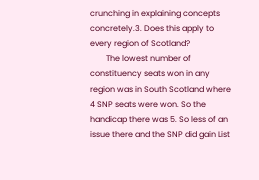crunching in explaining concepts concretely.3. Does this apply to every region of Scotland?
        The lowest number of constituency seats won in any region was in South Scotland where 4 SNP seats were won. So the handicap there was 5. So less of an issue there and the SNP did gain List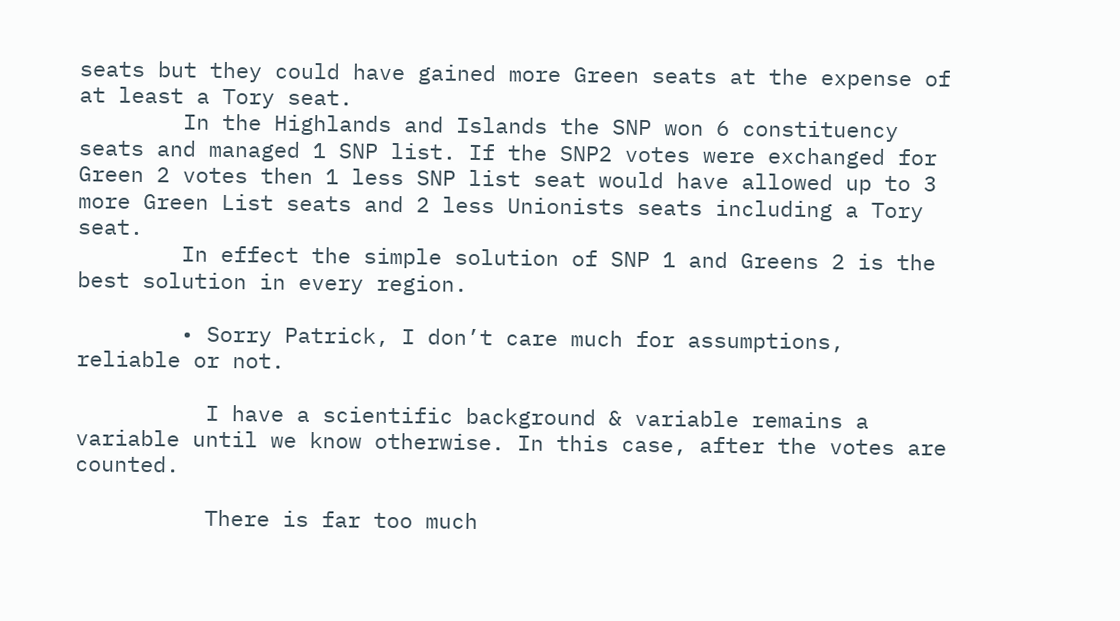seats but they could have gained more Green seats at the expense of at least a Tory seat.
        In the Highlands and Islands the SNP won 6 constituency seats and managed 1 SNP list. If the SNP2 votes were exchanged for Green 2 votes then 1 less SNP list seat would have allowed up to 3 more Green List seats and 2 less Unionists seats including a Tory seat.
        In effect the simple solution of SNP 1 and Greens 2 is the best solution in every region.

        • Sorry Patrick, I don’t care much for assumptions, reliable or not.

          I have a scientific background & variable remains a variable until we know otherwise. In this case, after the votes are counted.

          There is far too much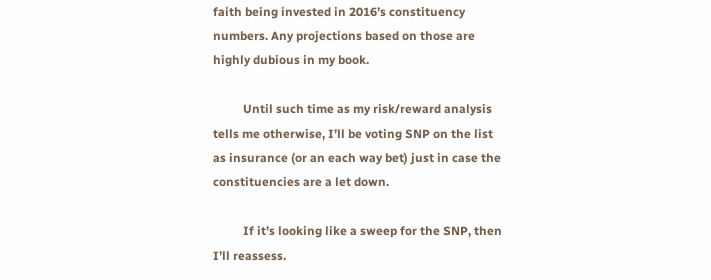faith being invested in 2016’s constituency numbers. Any projections based on those are highly dubious in my book.

          Until such time as my risk/reward analysis tells me otherwise, I’ll be voting SNP on the list as insurance (or an each way bet) just in case the constituencies are a let down.

          If it’s looking like a sweep for the SNP, then I’ll reassess.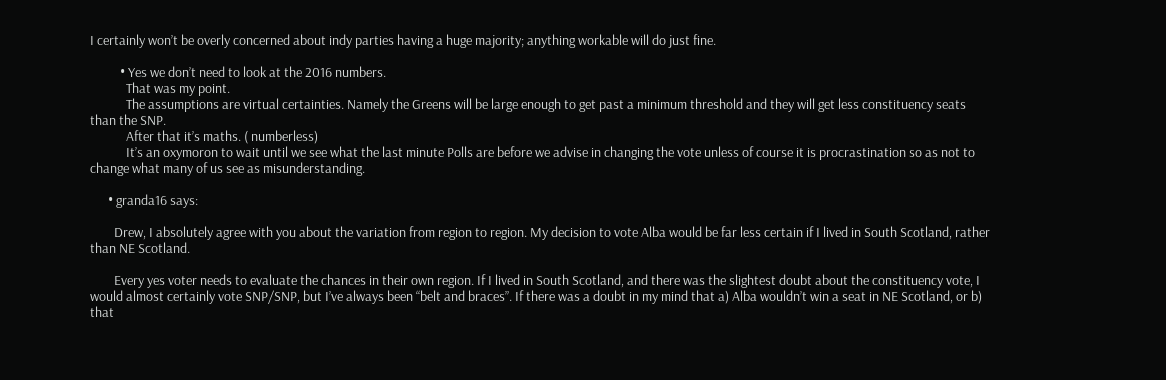I certainly won’t be overly concerned about indy parties having a huge majority; anything workable will do just fine.

          • Yes we don’t need to look at the 2016 numbers.
            That was my point.
            The assumptions are virtual certainties. Namely the Greens will be large enough to get past a minimum threshold and they will get less constituency seats than the SNP.
            After that it’s maths. ( numberless)
            It’s an oxymoron to wait until we see what the last minute Polls are before we advise in changing the vote unless of course it is procrastination so as not to change what many of us see as misunderstanding.

      • granda16 says:

        Drew, I absolutely agree with you about the variation from region to region. My decision to vote Alba would be far less certain if I lived in South Scotland, rather than NE Scotland.

        Every yes voter needs to evaluate the chances in their own region. If I lived in South Scotland, and there was the slightest doubt about the constituency vote, I would almost certainly vote SNP/SNP, but I’ve always been “belt and braces”. If there was a doubt in my mind that a) Alba wouldn’t win a seat in NE Scotland, or b) that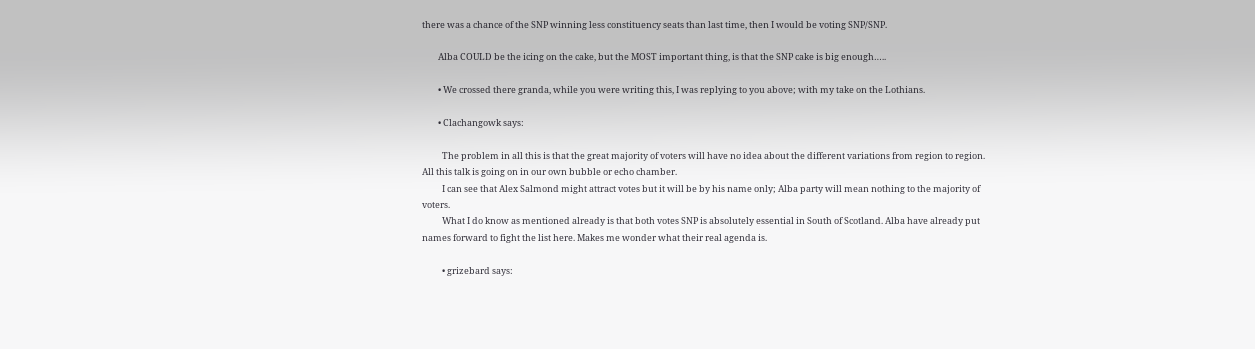there was a chance of the SNP winning less constituency seats than last time, then I would be voting SNP/SNP.

        Alba COULD be the icing on the cake, but the MOST important thing, is that the SNP cake is big enough…..

        • We crossed there granda, while you were writing this, I was replying to you above; with my take on the Lothians.

        • Clachangowk says:

          The problem in all this is that the great majority of voters will have no idea about the different variations from region to region. All this talk is going on in our own bubble or echo chamber.
          I can see that Alex Salmond might attract votes but it will be by his name only; Alba party will mean nothing to the majority of voters.
          What I do know as mentioned already is that both votes SNP is absolutely essential in South of Scotland. Alba have already put names forward to fight the list here. Makes me wonder what their real agenda is.

          • grizebard says: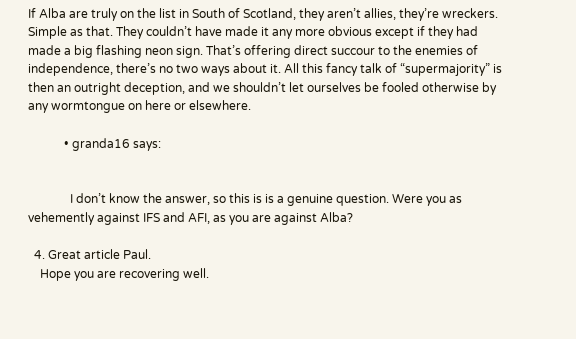If Alba are truly on the list in South of Scotland, they aren’t allies, they’re wreckers. Simple as that. They couldn’t have made it any more obvious except if they had made a big flashing neon sign. That’s offering direct succour to the enemies of independence, there’s no two ways about it. All this fancy talk of “supermajority” is then an outright deception, and we shouldn’t let ourselves be fooled otherwise by any wormtongue on here or elsewhere.

            • granda16 says:


              I don’t know the answer, so this is is a genuine question. Were you as vehemently against IFS and AFI, as you are against Alba?

  4. Great article Paul.
    Hope you are recovering well.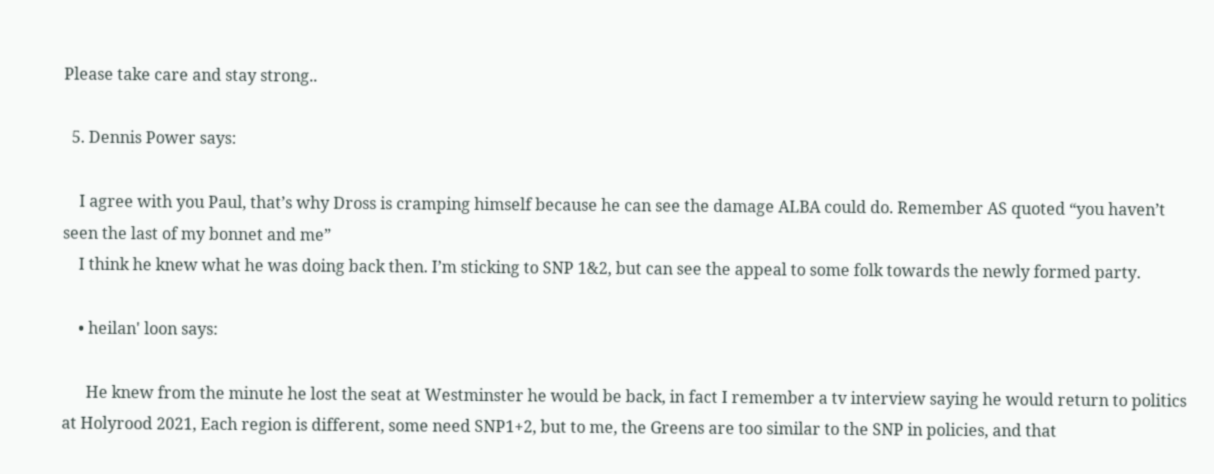Please take care and stay strong..

  5. Dennis Power says:

    I agree with you Paul, that’s why Dross is cramping himself because he can see the damage ALBA could do. Remember AS quoted “you haven’t seen the last of my bonnet and me”
    I think he knew what he was doing back then. I’m sticking to SNP 1&2, but can see the appeal to some folk towards the newly formed party.

    • heilan' loon says:

      He knew from the minute he lost the seat at Westminster he would be back, in fact I remember a tv interview saying he would return to politics at Holyrood 2021, Each region is different, some need SNP1+2, but to me, the Greens are too similar to the SNP in policies, and that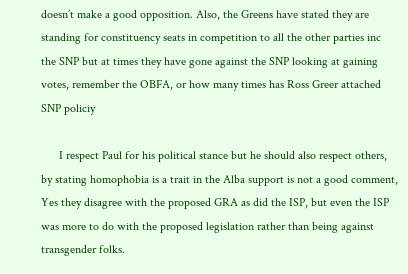doesn’t make a good opposition. Also, the Greens have stated they are standing for constituency seats in competition to all the other parties inc the SNP but at times they have gone against the SNP looking at gaining votes, remember the OBFA, or how many times has Ross Greer attached SNP policiy

      I respect Paul for his political stance but he should also respect others, by stating homophobia is a trait in the Alba support is not a good comment, Yes they disagree with the proposed GRA as did the ISP, but even the ISP was more to do with the proposed legislation rather than being against transgender folks.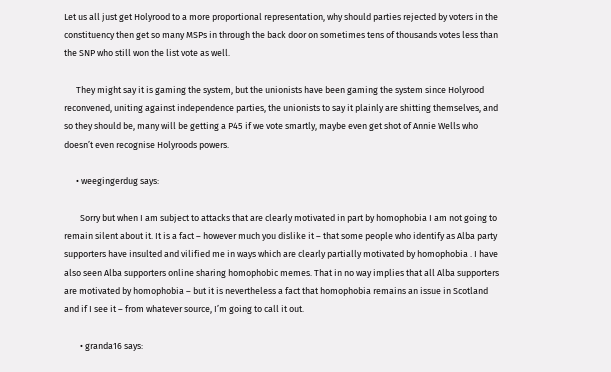Let us all just get Holyrood to a more proportional representation, why should parties rejected by voters in the constituency then get so many MSPs in through the back door on sometimes tens of thousands votes less than the SNP who still won the list vote as well.

      They might say it is gaming the system, but the unionists have been gaming the system since Holyrood reconvened, uniting against independence parties, the unionists to say it plainly are shitting themselves, and so they should be, many will be getting a P45 if we vote smartly, maybe even get shot of Annie Wells who doesn’t even recognise Holyroods powers.

      • weegingerdug says:

        Sorry but when I am subject to attacks that are clearly motivated in part by homophobia I am not going to remain silent about it. It is a fact – however much you dislike it – that some people who identify as Alba party supporters have insulted and vilified me in ways which are clearly partially motivated by homophobia . I have also seen Alba supporters online sharing homophobic memes. That in no way implies that all Alba supporters are motivated by homophobia – but it is nevertheless a fact that homophobia remains an issue in Scotland and if I see it – from whatever source, I’m going to call it out.

        • granda16 says: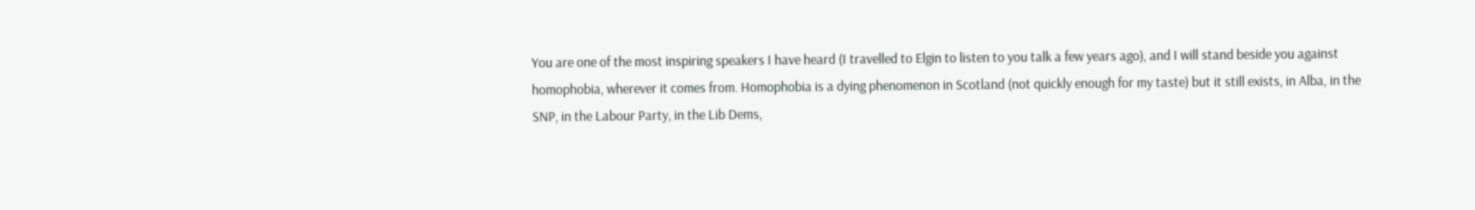You are one of the most inspiring speakers I have heard (I travelled to Elgin to listen to you talk a few years ago), and I will stand beside you against homophobia, wherever it comes from. Homophobia is a dying phenomenon in Scotland (not quickly enough for my taste) but it still exists, in Alba, in the SNP, in the Labour Party, in the Lib Dems,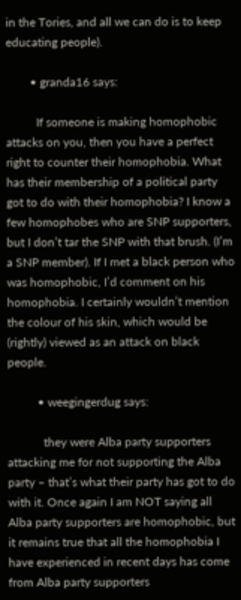in the Tories, and all we can do is to keep educating people).

        • granda16 says:

          If someone is making homophobic attacks on you, then you have a perfect right to counter their homophobia. What has their membership of a political party got to do with their homophobia? I know a few homophobes who are SNP supporters, but I don’t tar the SNP with that brush. (I’m a SNP member). If I met a black person who was homophobic, I’d comment on his homophobia. I certainly wouldn’t mention the colour of his skin, which would be (rightly) viewed as an attack on black people.

          • weegingerdug says:

            they were Alba party supporters attacking me for not supporting the Alba party – that’s what their party has got to do with it. Once again I am NOT saying all Alba party supporters are homophobic, but it remains true that all the homophobia I have experienced in recent days has come from Alba party supporters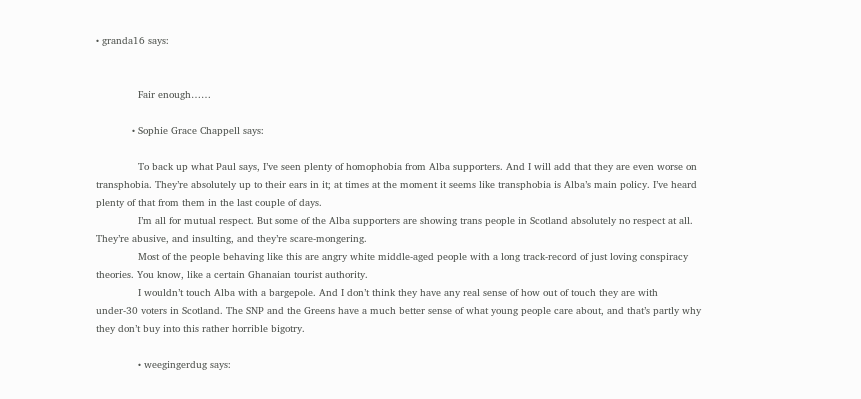• granda16 says:


              Fair enough……

            • Sophie Grace Chappell says:

              To back up what Paul says, I’ve seen plenty of homophobia from Alba supporters. And I will add that they are even worse on transphobia. They’re absolutely up to their ears in it; at times at the moment it seems like transphobia is Alba’s main policy. I’ve heard plenty of that from them in the last couple of days.
              I’m all for mutual respect. But some of the Alba supporters are showing trans people in Scotland absolutely no respect at all. They’re abusive, and insulting, and they’re scare-mongering.
              Most of the people behaving like this are angry white middle-aged people with a long track-record of just loving conspiracy theories. You know, like a certain Ghanaian tourist authority.
              I wouldn’t touch Alba with a bargepole. And I don’t think they have any real sense of how out of touch they are with under-30 voters in Scotland. The SNP and the Greens have a much better sense of what young people care about, and that’s partly why they don’t buy into this rather horrible bigotry.

              • weegingerdug says: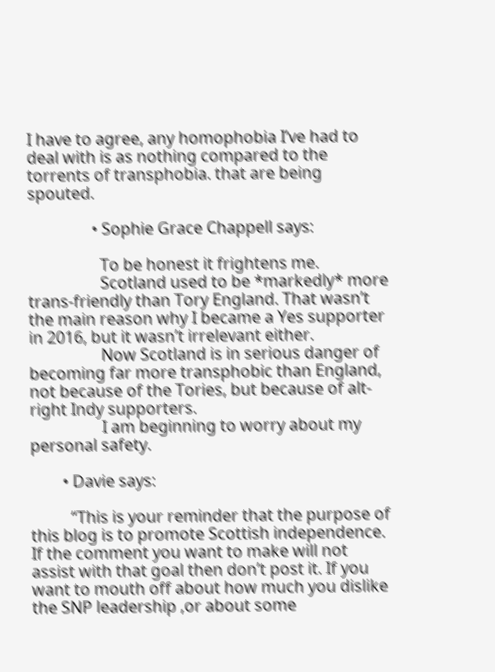I have to agree, any homophobia I’ve had to deal with is as nothing compared to the torrents of transphobia. that are being spouted.

                • Sophie Grace Chappell says:

                  To be honest it frightens me.
                  Scotland used to be *markedly* more trans-friendly than Tory England. That wasn’t the main reason why I became a Yes supporter in 2016, but it wasn’t irrelevant either.
                  Now Scotland is in serious danger of becoming far more transphobic than England, not because of the Tories, but because of alt-right Indy supporters.
                  I am beginning to worry about my personal safety.

        • Davie says:

          “This is your reminder that the purpose of this blog is to promote Scottish independence. If the comment you want to make will not assist with that goal then don’t post it. If you want to mouth off about how much you dislike the SNP leadership ,or about some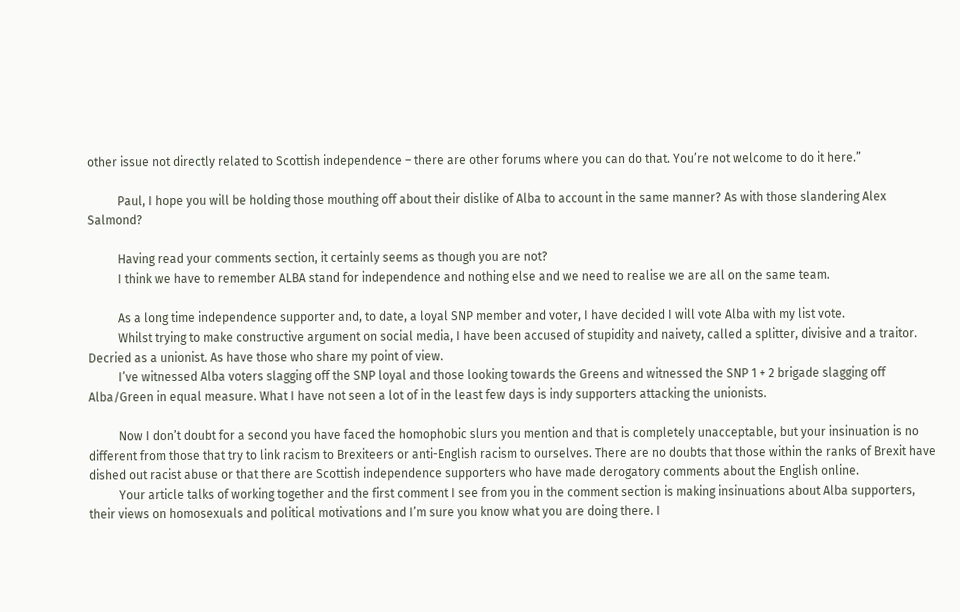other issue not directly related to Scottish independence – there are other forums where you can do that. You’re not welcome to do it here.”

          Paul, I hope you will be holding those mouthing off about their dislike of Alba to account in the same manner? As with those slandering Alex Salmond?

          Having read your comments section, it certainly seems as though you are not?
          I think we have to remember ALBA stand for independence and nothing else and we need to realise we are all on the same team.

          As a long time independence supporter and, to date, a loyal SNP member and voter, I have decided I will vote Alba with my list vote.
          Whilst trying to make constructive argument on social media, I have been accused of stupidity and naivety, called a splitter, divisive and a traitor. Decried as a unionist. As have those who share my point of view.
          I’ve witnessed Alba voters slagging off the SNP loyal and those looking towards the Greens and witnessed the SNP 1 + 2 brigade slagging off Alba/Green in equal measure. What I have not seen a lot of in the least few days is indy supporters attacking the unionists.

          Now I don’t doubt for a second you have faced the homophobic slurs you mention and that is completely unacceptable, but your insinuation is no different from those that try to link racism to Brexiteers or anti-English racism to ourselves. There are no doubts that those within the ranks of Brexit have dished out racist abuse or that there are Scottish independence supporters who have made derogatory comments about the English online.
          Your article talks of working together and the first comment I see from you in the comment section is making insinuations about Alba supporters, their views on homosexuals and political motivations and I’m sure you know what you are doing there. I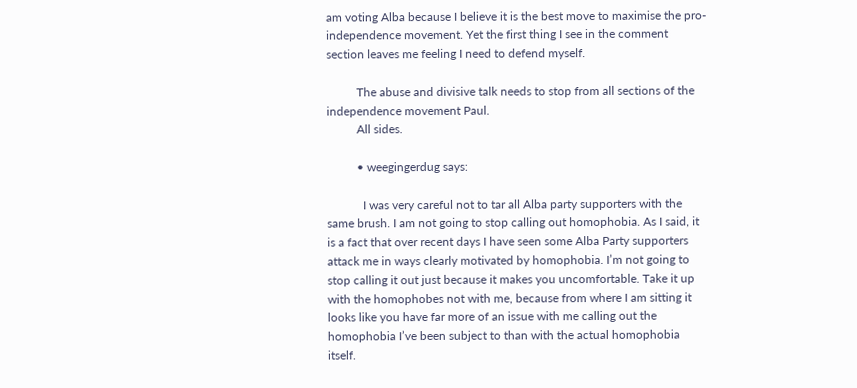am voting Alba because I believe it is the best move to maximise the pro-independence movement. Yet the first thing I see in the comment section leaves me feeling I need to defend myself.

          The abuse and divisive talk needs to stop from all sections of the independence movement Paul.
          All sides.

          • weegingerdug says:

            I was very careful not to tar all Alba party supporters with the same brush. I am not going to stop calling out homophobia. As I said, it is a fact that over recent days I have seen some Alba Party supporters attack me in ways clearly motivated by homophobia. I’m not going to stop calling it out just because it makes you uncomfortable. Take it up with the homophobes not with me, because from where I am sitting it looks like you have far more of an issue with me calling out the homophobia I’ve been subject to than with the actual homophobia itself.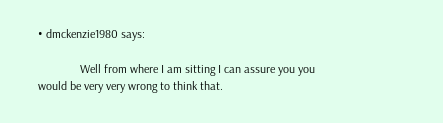• dmckenzie1980 says:

              Well from where I am sitting I can assure you you would be very very wrong to think that.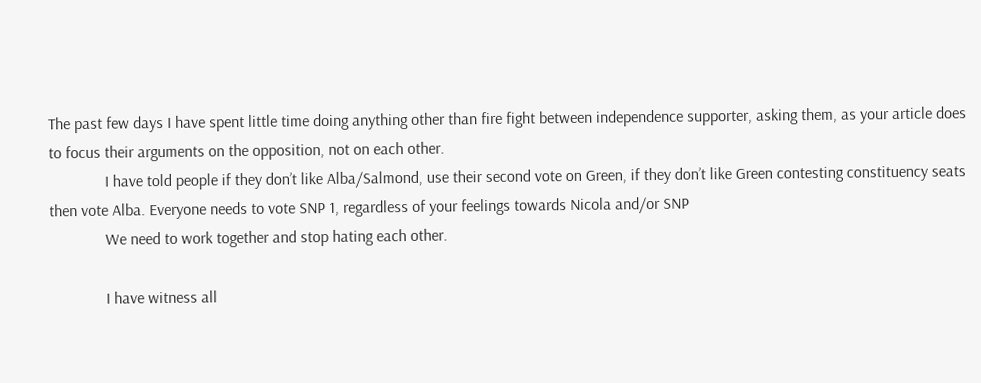The past few days I have spent little time doing anything other than fire fight between independence supporter, asking them, as your article does to focus their arguments on the opposition, not on each other.
              I have told people if they don’t like Alba/Salmond, use their second vote on Green, if they don’t like Green contesting constituency seats then vote Alba. Everyone needs to vote SNP 1, regardless of your feelings towards Nicola and/or SNP
              We need to work together and stop hating each other.

              I have witness all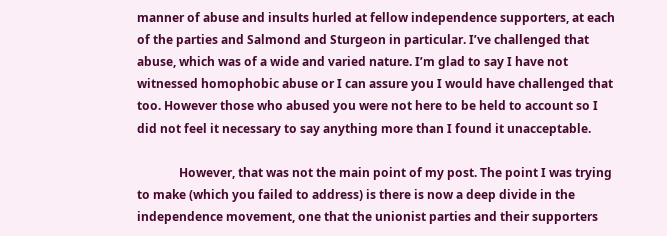manner of abuse and insults hurled at fellow independence supporters, at each of the parties and Salmond and Sturgeon in particular. I’ve challenged that abuse, which was of a wide and varied nature. I’m glad to say I have not witnessed homophobic abuse or I can assure you I would have challenged that too. However those who abused you were not here to be held to account so I did not feel it necessary to say anything more than I found it unacceptable.

              However, that was not the main point of my post. The point I was trying to make (which you failed to address) is there is now a deep divide in the independence movement, one that the unionist parties and their supporters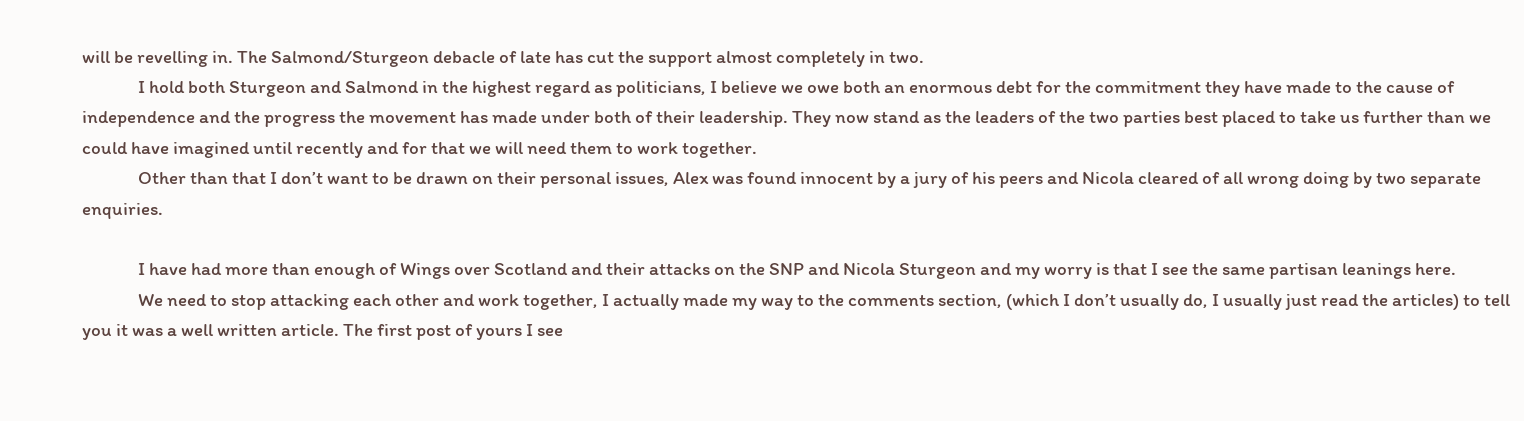will be revelling in. The Salmond/Sturgeon debacle of late has cut the support almost completely in two.
              I hold both Sturgeon and Salmond in the highest regard as politicians, I believe we owe both an enormous debt for the commitment they have made to the cause of independence and the progress the movement has made under both of their leadership. They now stand as the leaders of the two parties best placed to take us further than we could have imagined until recently and for that we will need them to work together.
              Other than that I don’t want to be drawn on their personal issues, Alex was found innocent by a jury of his peers and Nicola cleared of all wrong doing by two separate enquiries.

              I have had more than enough of Wings over Scotland and their attacks on the SNP and Nicola Sturgeon and my worry is that I see the same partisan leanings here.
              We need to stop attacking each other and work together, I actually made my way to the comments section, (which I don’t usually do, I usually just read the articles) to tell you it was a well written article. The first post of yours I see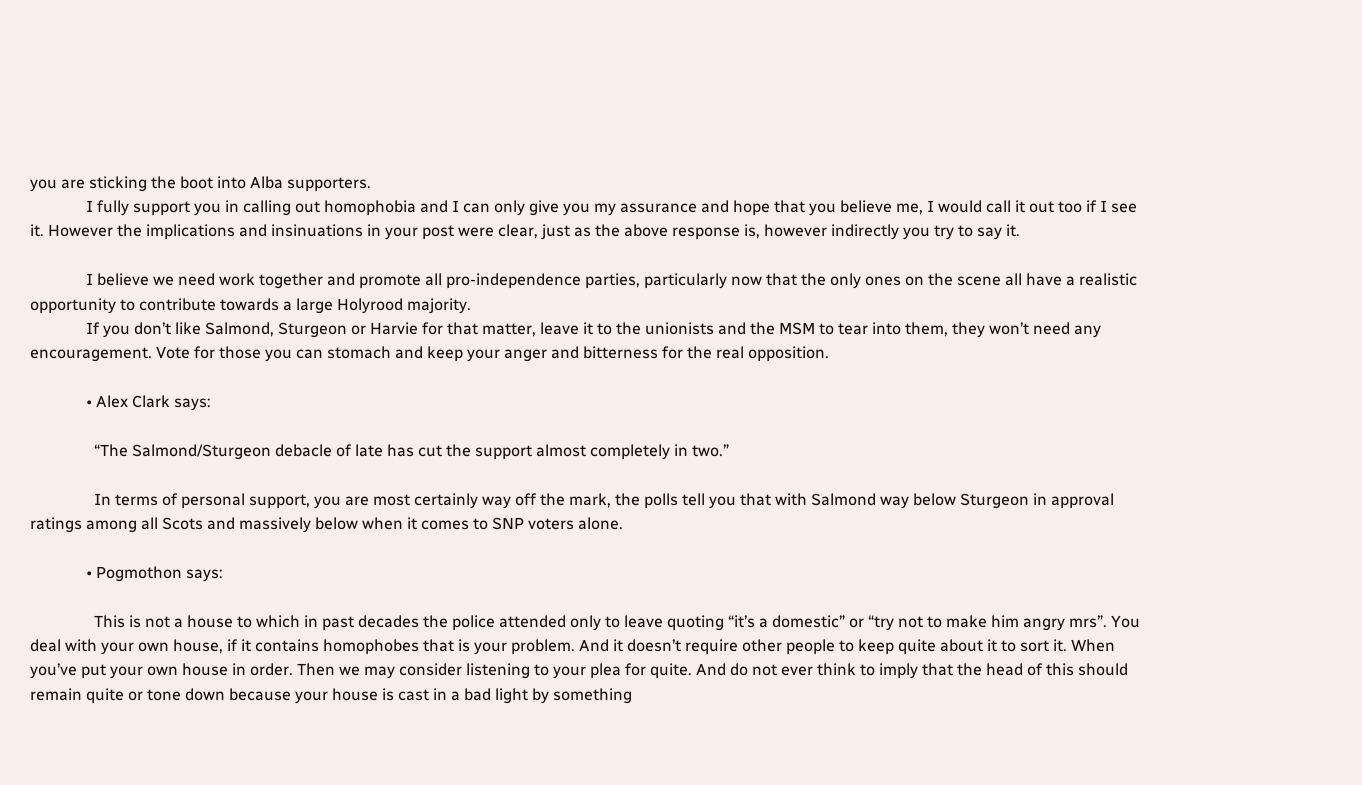you are sticking the boot into Alba supporters.
              I fully support you in calling out homophobia and I can only give you my assurance and hope that you believe me, I would call it out too if I see it. However the implications and insinuations in your post were clear, just as the above response is, however indirectly you try to say it.

              I believe we need work together and promote all pro-independence parties, particularly now that the only ones on the scene all have a realistic opportunity to contribute towards a large Holyrood majority.
              If you don’t like Salmond, Sturgeon or Harvie for that matter, leave it to the unionists and the MSM to tear into them, they won’t need any encouragement. Vote for those you can stomach and keep your anger and bitterness for the real opposition.

              • Alex Clark says:

                “The Salmond/Sturgeon debacle of late has cut the support almost completely in two.”

                In terms of personal support, you are most certainly way off the mark, the polls tell you that with Salmond way below Sturgeon in approval ratings among all Scots and massively below when it comes to SNP voters alone.

              • Pogmothon says:

                This is not a house to which in past decades the police attended only to leave quoting “it’s a domestic” or “try not to make him angry mrs”. You deal with your own house, if it contains homophobes that is your problem. And it doesn’t require other people to keep quite about it to sort it. When you’ve put your own house in order. Then we may consider listening to your plea for quite. And do not ever think to imply that the head of this should remain quite or tone down because your house is cast in a bad light by something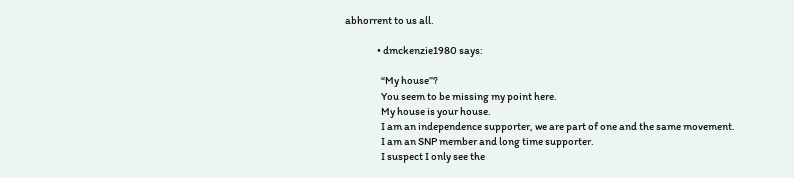abhorrent to us all.

                • dmckenzie1980 says:

                  “My house”?
                  You seem to be missing my point here.
                  My house is your house.
                  I am an independence supporter, we are part of one and the same movement.
                  I am an SNP member and long time supporter.
                  I suspect I only see the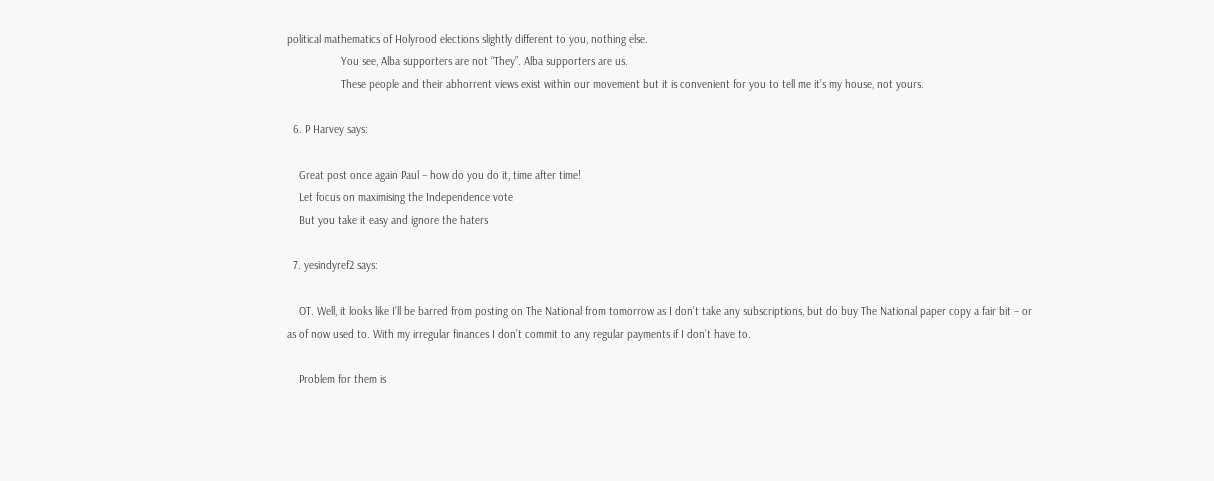political mathematics of Holyrood elections slightly different to you, nothing else.
                  You see, Alba supporters are not “They”. Alba supporters are us.
                  These people and their abhorrent views exist within our movement but it is convenient for you to tell me it’s my house, not yours.

  6. P Harvey says:

    Great post once again Paul – how do you do it, time after time!
    Let focus on maximising the Independence vote
    But you take it easy and ignore the haters

  7. yesindyref2 says:

    OT. Well, it looks like I’ll be barred from posting on The National from tomorrow as I don’t take any subscriptions, but do buy The National paper copy a fair bit – or as of now used to. With my irregular finances I don’t commit to any regular payments if I don’t have to.

    Problem for them is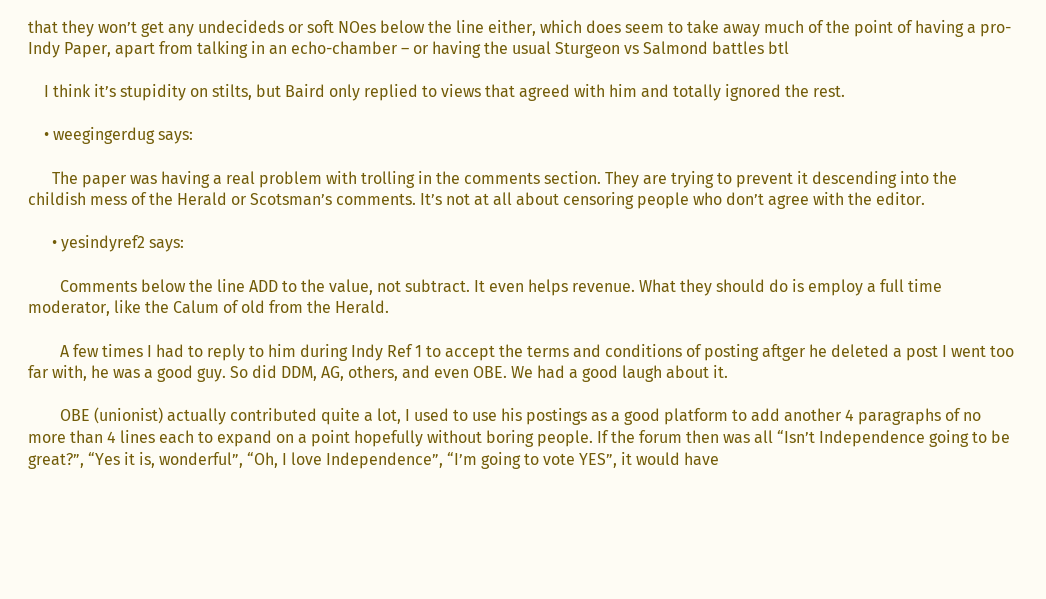that they won’t get any undecideds or soft NOes below the line either, which does seem to take away much of the point of having a pro-Indy Paper, apart from talking in an echo-chamber – or having the usual Sturgeon vs Salmond battles btl

    I think it’s stupidity on stilts, but Baird only replied to views that agreed with him and totally ignored the rest.

    • weegingerdug says:

      The paper was having a real problem with trolling in the comments section. They are trying to prevent it descending into the childish mess of the Herald or Scotsman’s comments. It’s not at all about censoring people who don’t agree with the editor.

      • yesindyref2 says:

        Comments below the line ADD to the value, not subtract. It even helps revenue. What they should do is employ a full time moderator, like the Calum of old from the Herald.

        A few times I had to reply to him during Indy Ref 1 to accept the terms and conditions of posting aftger he deleted a post I went too far with, he was a good guy. So did DDM, AG, others, and even OBE. We had a good laugh about it.

        OBE (unionist) actually contributed quite a lot, I used to use his postings as a good platform to add another 4 paragraphs of no more than 4 lines each to expand on a point hopefully without boring people. If the forum then was all “Isn’t Independence going to be great?”, “Yes it is, wonderful”, “Oh, I love Independence”, “I’m going to vote YES”, it would have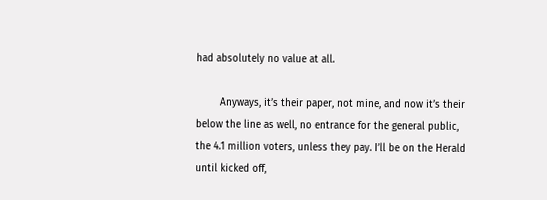had absolutely no value at all.

        Anyways, it’s their paper, not mine, and now it’s their below the line as well, no entrance for the general public, the 4.1 million voters, unless they pay. I’ll be on the Herald until kicked off,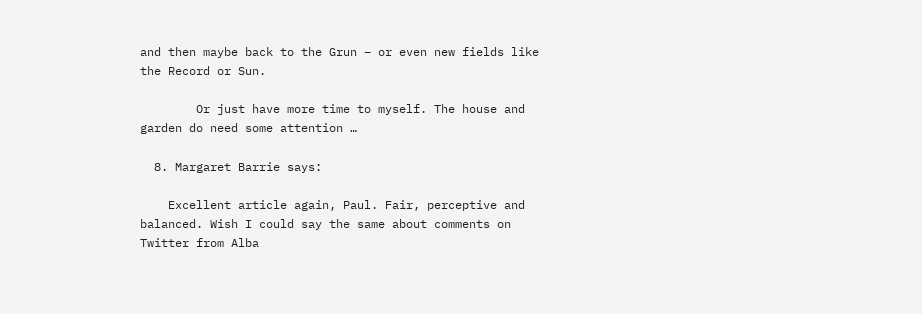and then maybe back to the Grun – or even new fields like the Record or Sun.

        Or just have more time to myself. The house and garden do need some attention …

  8. Margaret Barrie says:

    Excellent article again, Paul. Fair, perceptive and balanced. Wish I could say the same about comments on Twitter from Alba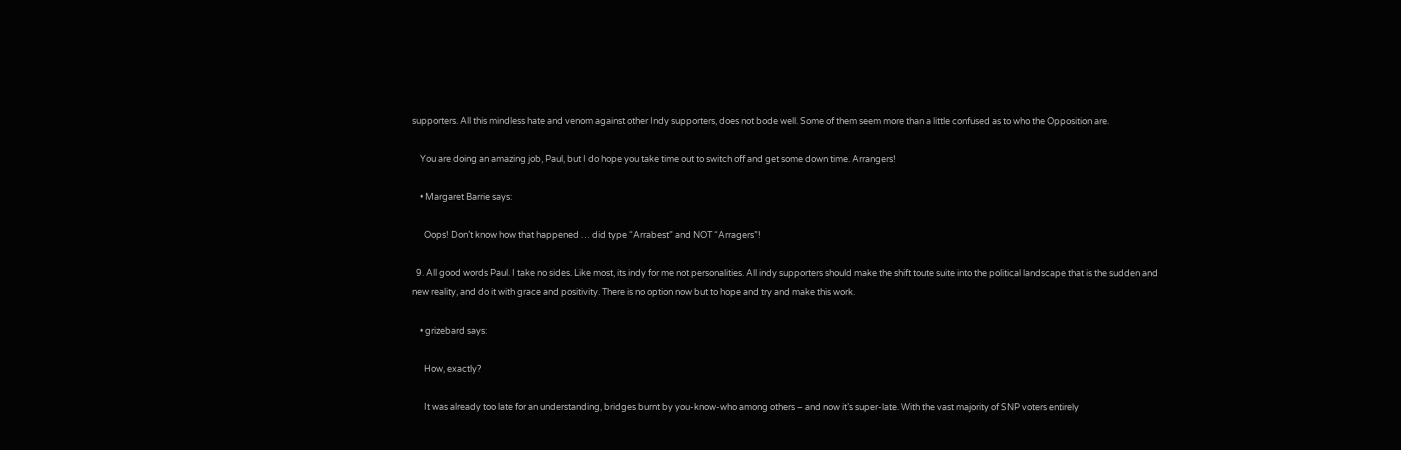supporters. All this mindless hate and venom against other Indy supporters, does not bode well. Some of them seem more than a little confused as to who the Opposition are.

    You are doing an amazing job, Paul, but I do hope you take time out to switch off and get some down time. Arrangers!

    • Margaret Barrie says:

      Oops! Don’t know how that happened … did type “Arrabest” and NOT “Arragers”!

  9. All good words Paul. I take no sides. Like most, its indy for me not personalities. All indy supporters should make the shift toute suite into the political landscape that is the sudden and new reality, and do it with grace and positivity. There is no option now but to hope and try and make this work.

    • grizebard says:

      How, exactly?

      It was already too late for an understanding, bridges burnt by you-know-who among others – and now it’s super-late. With the vast majority of SNP voters entirely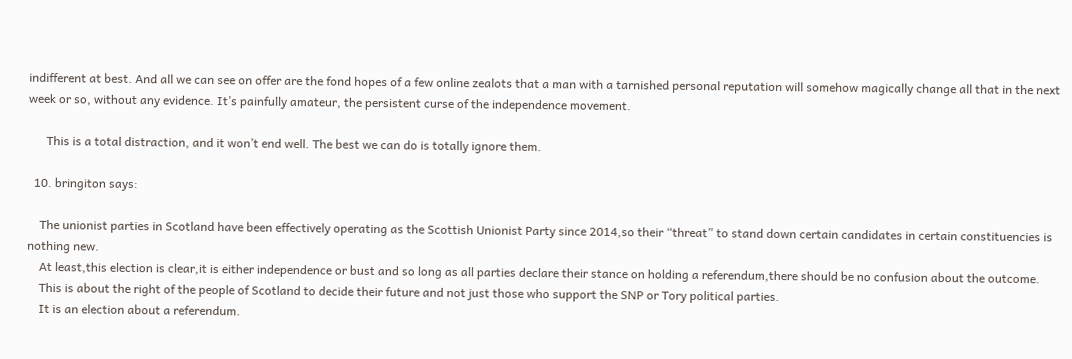indifferent at best. And all we can see on offer are the fond hopes of a few online zealots that a man with a tarnished personal reputation will somehow magically change all that in the next week or so, without any evidence. It’s painfully amateur, the persistent curse of the independence movement.

      This is a total distraction, and it won’t end well. The best we can do is totally ignore them.

  10. bringiton says:

    The unionist parties in Scotland have been effectively operating as the Scottish Unionist Party since 2014,so their “threat” to stand down certain candidates in certain constituencies is nothing new.
    At least,this election is clear,it is either independence or bust and so long as all parties declare their stance on holding a referendum,there should be no confusion about the outcome.
    This is about the right of the people of Scotland to decide their future and not just those who support the SNP or Tory political parties.
    It is an election about a referendum.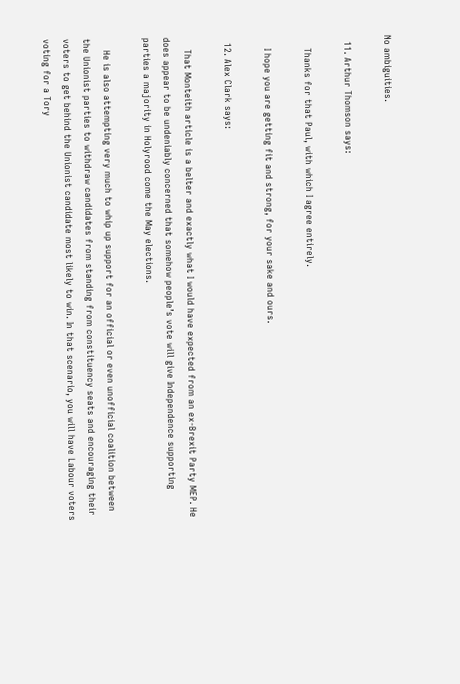No ambiguities.

  11. Arthur Thomson says:

    Thanks for that Paul, with which I agree entirely.

    I hope you are getting fit and strong, for your sake and ours.

  12. Alex Clark says:

    That Monteith article is a belter and exactly what I would have expected from an ex-Brexit Party MEP. He does appear to be undeniably concerned that somehow people’s vote will give Independence supporting parties a majority in Holyrood come the May elections.

    He is also attempting very much to whip up support for an official or even unofficial coalition between the Unionist parties to withdraw candidates from standing from constituency seats and encouraging their voters to get behind the Unionist candidate most likely to win. In that scenario, you will have Labour voters voting for a Tory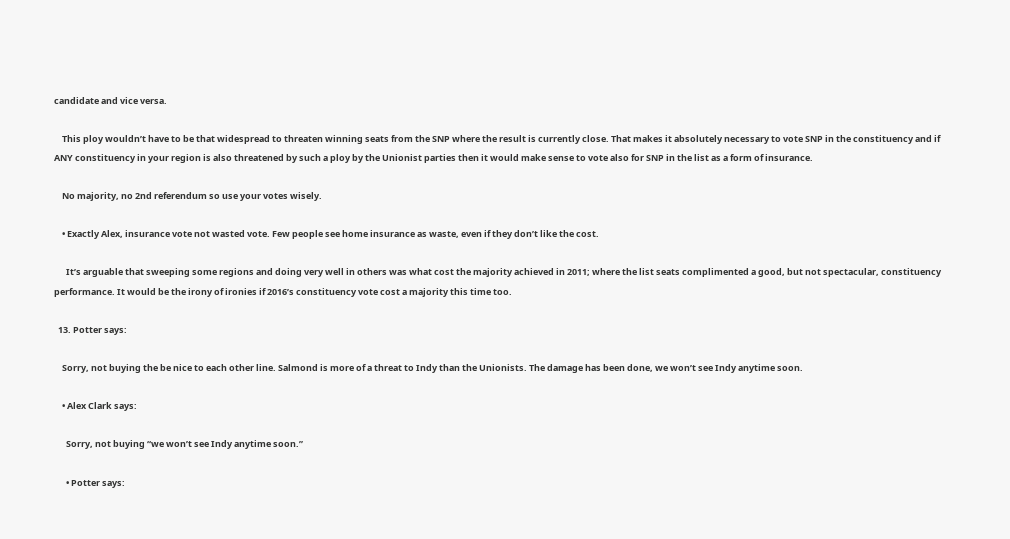candidate and vice versa.

    This ploy wouldn’t have to be that widespread to threaten winning seats from the SNP where the result is currently close. That makes it absolutely necessary to vote SNP in the constituency and if ANY constituency in your region is also threatened by such a ploy by the Unionist parties then it would make sense to vote also for SNP in the list as a form of insurance.

    No majority, no 2nd referendum so use your votes wisely.

    • Exactly Alex, insurance vote not wasted vote. Few people see home insurance as waste, even if they don’t like the cost.

      It’s arguable that sweeping some regions and doing very well in others was what cost the majority achieved in 2011; where the list seats complimented a good, but not spectacular, constituency performance. It would be the irony of ironies if 2016’s constituency vote cost a majority this time too.

  13. Potter says:

    Sorry, not buying the be nice to each other line. Salmond is more of a threat to Indy than the Unionists. The damage has been done, we won’t see Indy anytime soon.

    • Alex Clark says:

      Sorry, not buying “we won’t see Indy anytime soon.”

      • Potter says: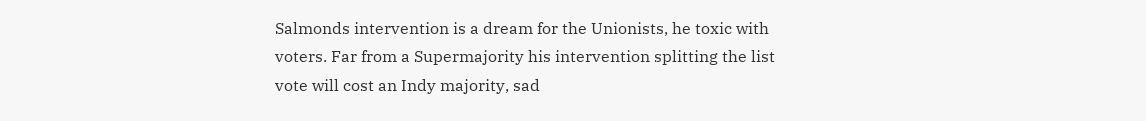Salmonds intervention is a dream for the Unionists, he toxic with voters. Far from a Supermajority his intervention splitting the list vote will cost an Indy majority, sad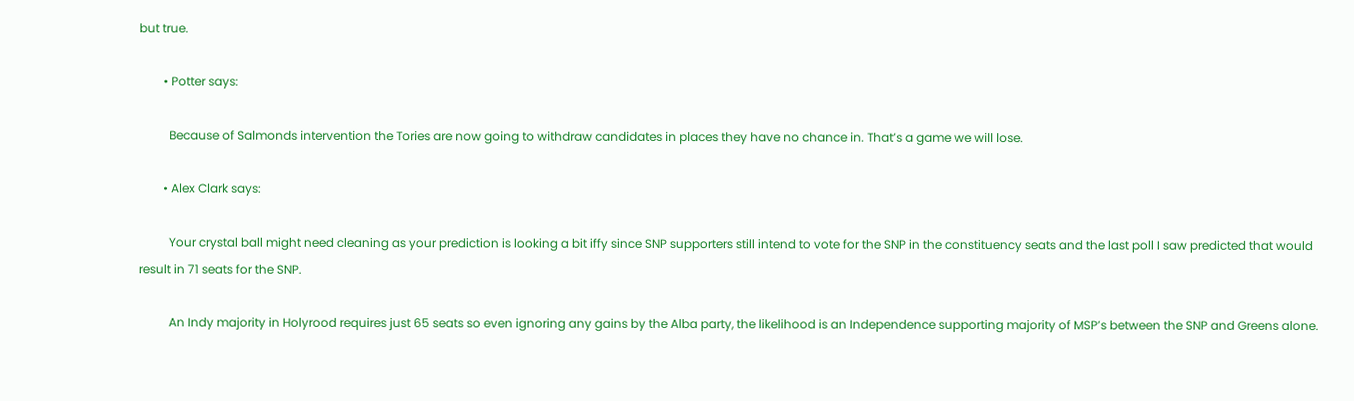but true.

        • Potter says:

          Because of Salmonds intervention the Tories are now going to withdraw candidates in places they have no chance in. That’s a game we will lose.

        • Alex Clark says:

          Your crystal ball might need cleaning as your prediction is looking a bit iffy since SNP supporters still intend to vote for the SNP in the constituency seats and the last poll I saw predicted that would result in 71 seats for the SNP.

          An Indy majority in Holyrood requires just 65 seats so even ignoring any gains by the Alba party, the likelihood is an Independence supporting majority of MSP’s between the SNP and Greens alone.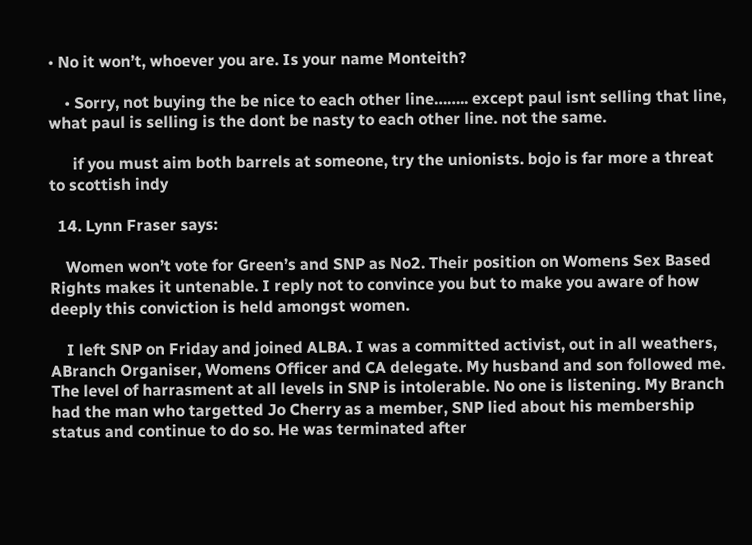• No it won’t, whoever you are. Is your name Monteith?

    • Sorry, not buying the be nice to each other line…….. except paul isnt selling that line, what paul is selling is the dont be nasty to each other line. not the same.

      if you must aim both barrels at someone, try the unionists. bojo is far more a threat to scottish indy

  14. Lynn Fraser says:

    Women won’t vote for Green’s and SNP as No2. Their position on Womens Sex Based Rights makes it untenable. I reply not to convince you but to make you aware of how deeply this conviction is held amongst women.

    I left SNP on Friday and joined ALBA. I was a committed activist, out in all weathers, ABranch Organiser, Womens Officer and CA delegate. My husband and son followed me. The level of harrasment at all levels in SNP is intolerable. No one is listening. My Branch had the man who targetted Jo Cherry as a member, SNP lied about his membership status and continue to do so. He was terminated after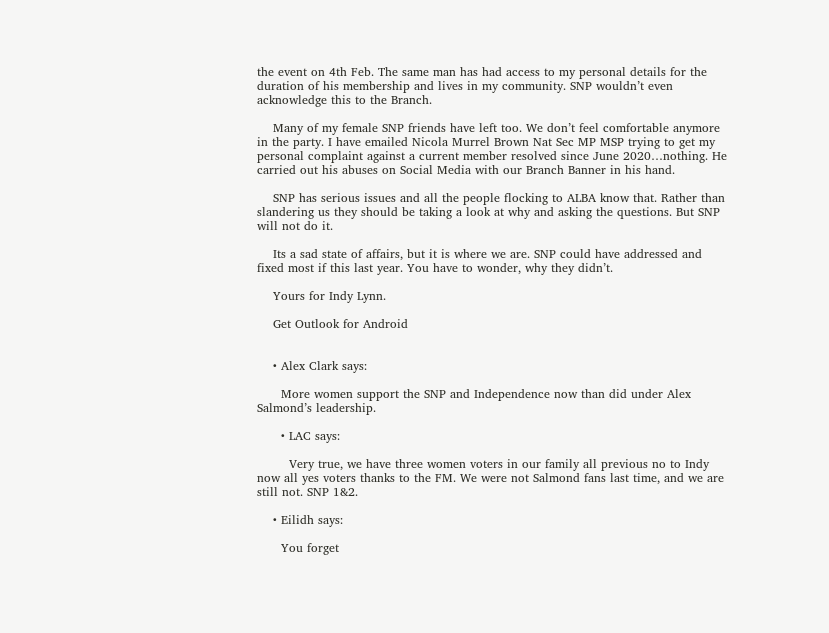the event on 4th Feb. The same man has had access to my personal details for the duration of his membership and lives in my community. SNP wouldn’t even acknowledge this to the Branch.

    Many of my female SNP friends have left too. We don’t feel comfortable anymore in the party. I have emailed Nicola Murrel Brown Nat Sec MP MSP trying to get my personal complaint against a current member resolved since June 2020…nothing. He carried out his abuses on Social Media with our Branch Banner in his hand.

    SNP has serious issues and all the people flocking to ALBA know that. Rather than slandering us they should be taking a look at why and asking the questions. But SNP will not do it.

    Its a sad state of affairs, but it is where we are. SNP could have addressed and fixed most if this last year. You have to wonder, why they didn’t.

    Yours for Indy Lynn.

    Get Outlook for Android


    • Alex Clark says:

      More women support the SNP and Independence now than did under Alex Salmond’s leadership.

      • LAC says:

        Very true, we have three women voters in our family all previous no to Indy now all yes voters thanks to the FM. We were not Salmond fans last time, and we are still not. SNP 1&2.

    • Eilidh says:

      You forget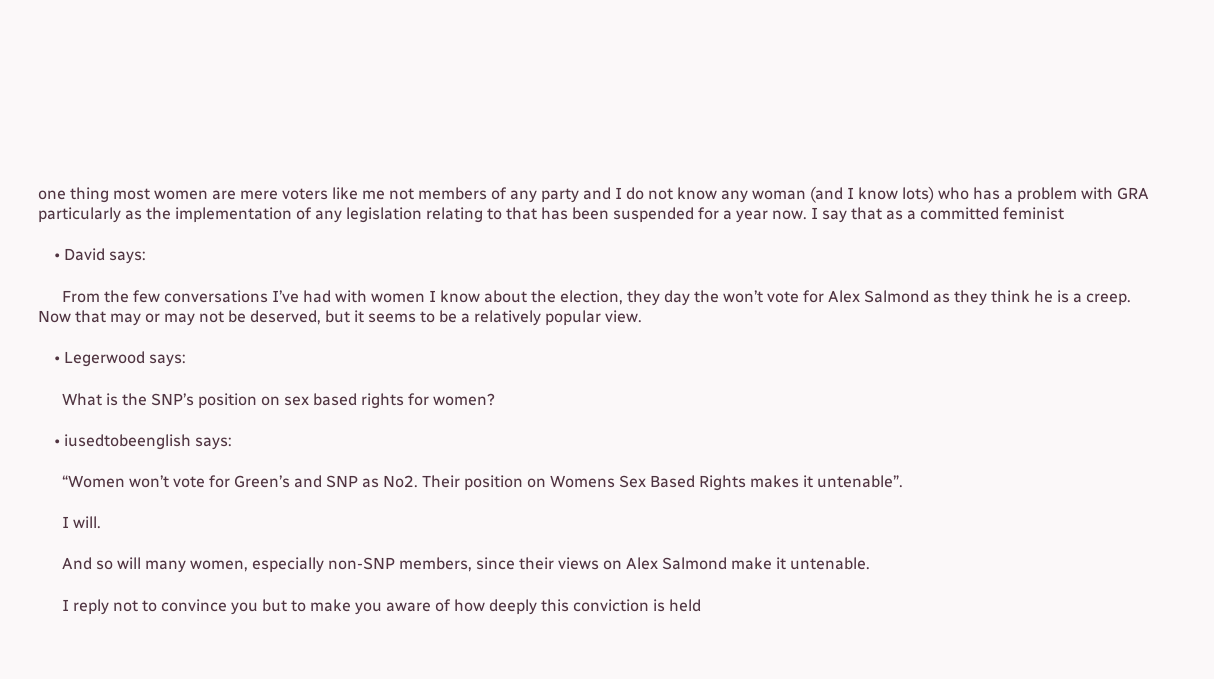one thing most women are mere voters like me not members of any party and I do not know any woman (and I know lots) who has a problem with GRA particularly as the implementation of any legislation relating to that has been suspended for a year now. I say that as a committed feminist

    • David says:

      From the few conversations I’ve had with women I know about the election, they day the won’t vote for Alex Salmond as they think he is a creep. Now that may or may not be deserved, but it seems to be a relatively popular view.

    • Legerwood says:

      What is the SNP’s position on sex based rights for women?

    • iusedtobeenglish says:

      “Women won’t vote for Green’s and SNP as No2. Their position on Womens Sex Based Rights makes it untenable”.

      I will.

      And so will many women, especially non-SNP members, since their views on Alex Salmond make it untenable.

      I reply not to convince you but to make you aware of how deeply this conviction is held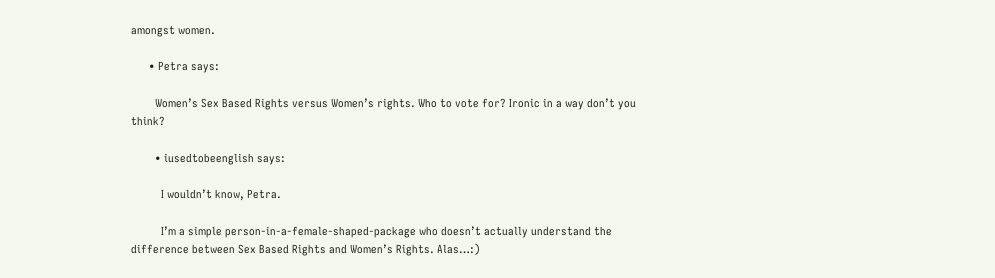amongst women.

      • Petra says:

        Women’s Sex Based Rights versus Women’s rights. Who to vote for? Ironic in a way don’t you think?

        • iusedtobeenglish says:

          I wouldn’t know, Petra.

          I’m a simple person-in-a-female-shaped-package who doesn’t actually understand the difference between Sex Based Rights and Women’s Rights. Alas…:)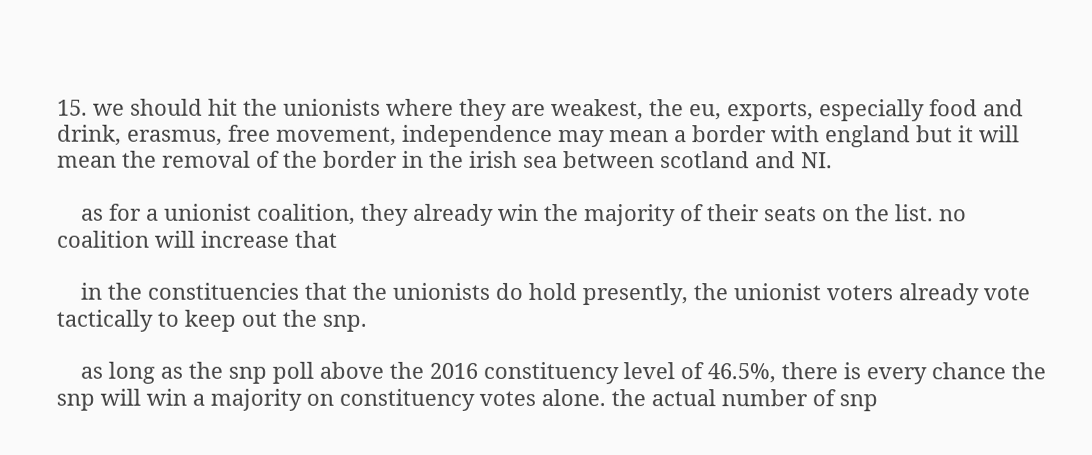15. we should hit the unionists where they are weakest, the eu, exports, especially food and drink, erasmus, free movement, independence may mean a border with england but it will mean the removal of the border in the irish sea between scotland and NI.

    as for a unionist coalition, they already win the majority of their seats on the list. no coalition will increase that

    in the constituencies that the unionists do hold presently, the unionist voters already vote tactically to keep out the snp.

    as long as the snp poll above the 2016 constituency level of 46.5%, there is every chance the snp will win a majority on constituency votes alone. the actual number of snp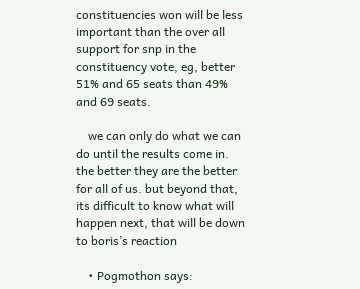constituencies won will be less important than the over all support for snp in the constituency vote, eg, better 51% and 65 seats than 49% and 69 seats.

    we can only do what we can do until the results come in. the better they are the better for all of us. but beyond that, its difficult to know what will happen next, that will be down to boris’s reaction

    • Pogmothon says: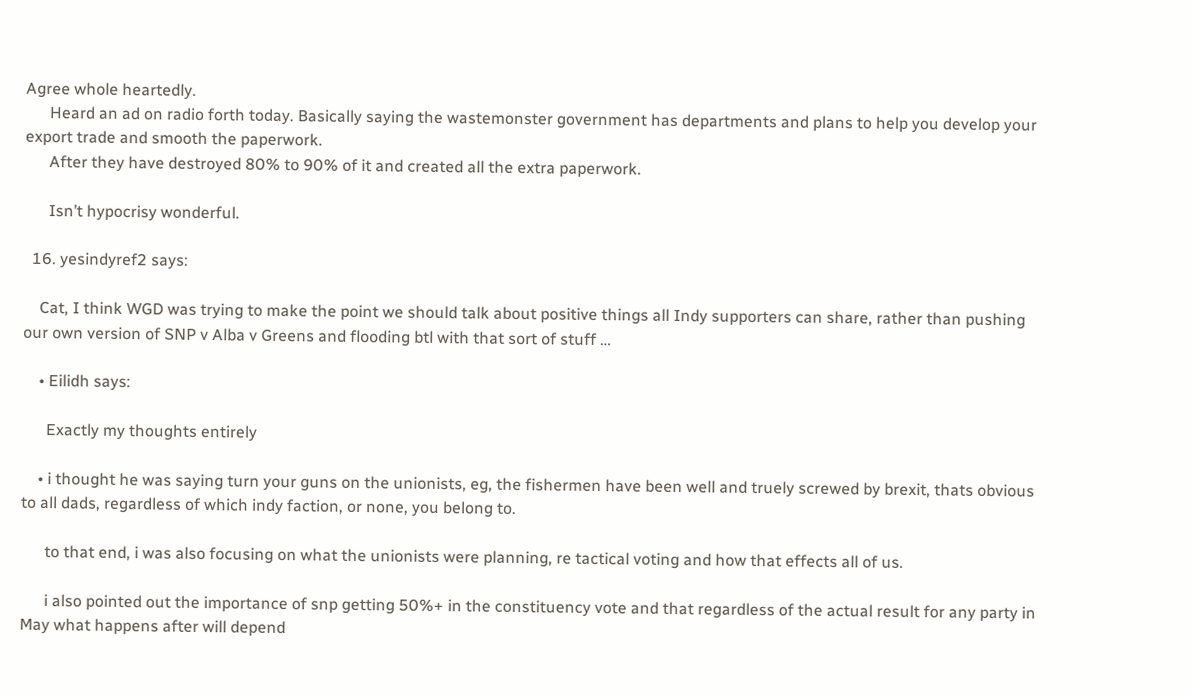Agree whole heartedly.
      Heard an ad on radio forth today. Basically saying the wastemonster government has departments and plans to help you develop your export trade and smooth the paperwork.
      After they have destroyed 80% to 90% of it and created all the extra paperwork.

      Isn’t hypocrisy wonderful.

  16. yesindyref2 says:

    Cat, I think WGD was trying to make the point we should talk about positive things all Indy supporters can share, rather than pushing our own version of SNP v Alba v Greens and flooding btl with that sort of stuff …

    • Eilidh says:

      Exactly my thoughts entirely

    • i thought he was saying turn your guns on the unionists, eg, the fishermen have been well and truely screwed by brexit, thats obvious to all dads, regardless of which indy faction, or none, you belong to.

      to that end, i was also focusing on what the unionists were planning, re tactical voting and how that effects all of us.

      i also pointed out the importance of snp getting 50%+ in the constituency vote and that regardless of the actual result for any party in May what happens after will depend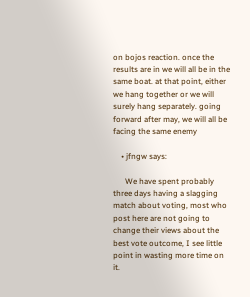on bojos reaction. once the results are in we will all be in the same boat. at that point, either we hang together or we will surely hang separately. going forward after may, we will all be facing the same enemy

    • jfngw says:

      We have spent probably three days having a slagging match about voting, most who post here are not going to change their views about the best vote outcome, I see little point in wasting more time on it.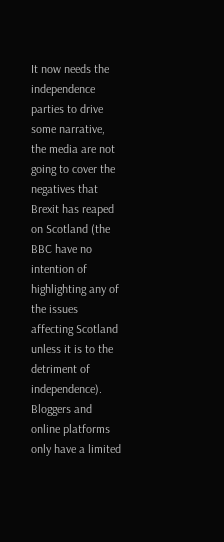It now needs the independence parties to drive some narrative, the media are not going to cover the negatives that Brexit has reaped on Scotland (the BBC have no intention of highlighting any of the issues affecting Scotland unless it is to the detriment of independence). Bloggers and online platforms only have a limited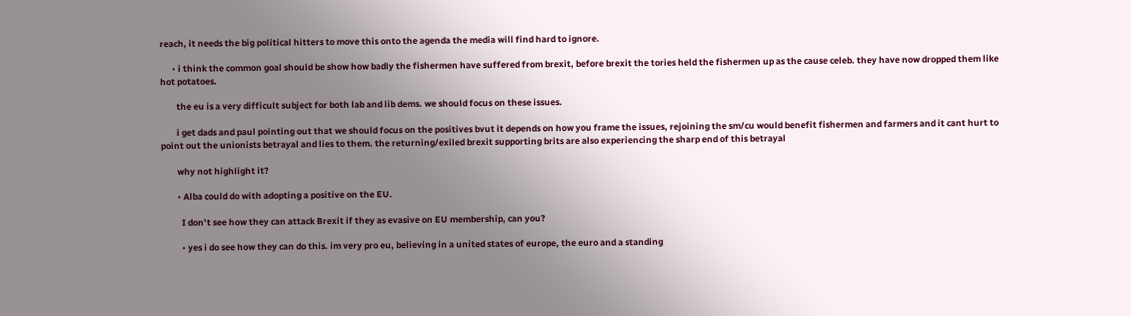reach, it needs the big political hitters to move this onto the agenda the media will find hard to ignore.

      • i think the common goal should be show how badly the fishermen have suffered from brexit, before brexit the tories held the fishermen up as the cause celeb. they have now dropped them like hot potatoes.

        the eu is a very difficult subject for both lab and lib dems. we should focus on these issues.

        i get dads and paul pointing out that we should focus on the positives bvut it depends on how you frame the issues, rejoining the sm/cu would benefit fishermen and farmers and it cant hurt to point out the unionists betrayal and lies to them. the returning/exiled brexit supporting brits are also experiencing the sharp end of this betrayal

        why not highlight it?

        • Alba could do with adopting a positive on the EU.

          I don’t see how they can attack Brexit if they as evasive on EU membership, can you?

          • yes i do see how they can do this. im very pro eu, believing in a united states of europe, the euro and a standing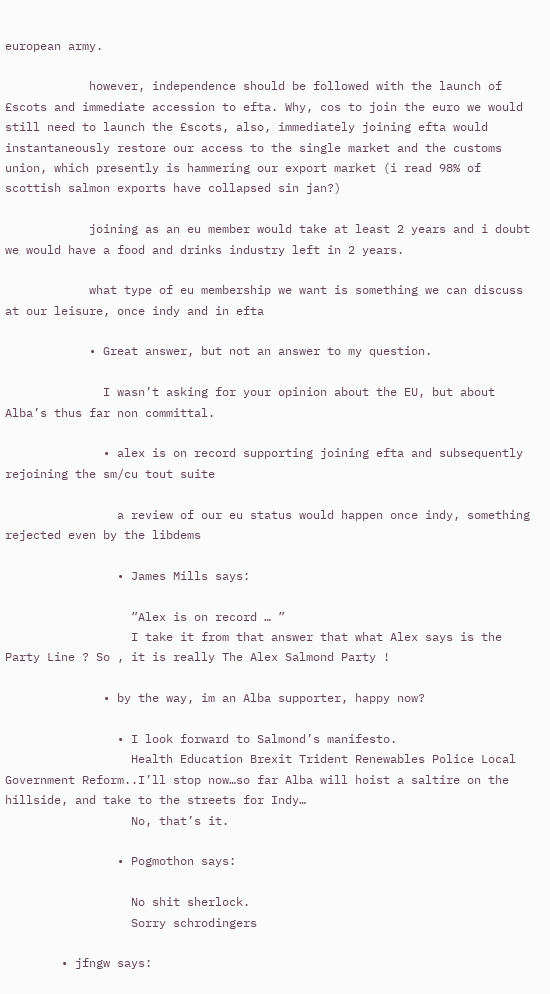european army.

            however, independence should be followed with the launch of £scots and immediate accession to efta. Why, cos to join the euro we would still need to launch the £scots, also, immediately joining efta would instantaneously restore our access to the single market and the customs union, which presently is hammering our export market (i read 98% of scottish salmon exports have collapsed sin jan?)

            joining as an eu member would take at least 2 years and i doubt we would have a food and drinks industry left in 2 years.

            what type of eu membership we want is something we can discuss at our leisure, once indy and in efta

            • Great answer, but not an answer to my question.

              I wasn’t asking for your opinion about the EU, but about Alba’s thus far non committal.

              • alex is on record supporting joining efta and subsequently rejoining the sm/cu tout suite

                a review of our eu status would happen once indy, something rejected even by the libdems

                • James Mills says:

                  ”Alex is on record … ”
                  I take it from that answer that what Alex says is the Party Line ? So , it is really The Alex Salmond Party !

              • by the way, im an Alba supporter, happy now?

                • I look forward to Salmond’s manifesto.
                  Health Education Brexit Trident Renewables Police Local Government Reform..I’ll stop now…so far Alba will hoist a saltire on the hillside, and take to the streets for Indy…
                  No, that’s it.

                • Pogmothon says:

                  No shit sherlock.
                  Sorry schrodingers

        • jfngw says: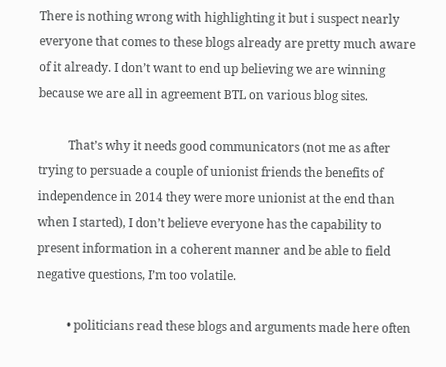There is nothing wrong with highlighting it but i suspect nearly everyone that comes to these blogs already are pretty much aware of it already. I don’t want to end up believing we are winning because we are all in agreement BTL on various blog sites.

          That’s why it needs good communicators (not me as after trying to persuade a couple of unionist friends the benefits of independence in 2014 they were more unionist at the end than when I started), I don’t believe everyone has the capability to present information in a coherent manner and be able to field negative questions, I’m too volatile.

          • politicians read these blogs and arguments made here often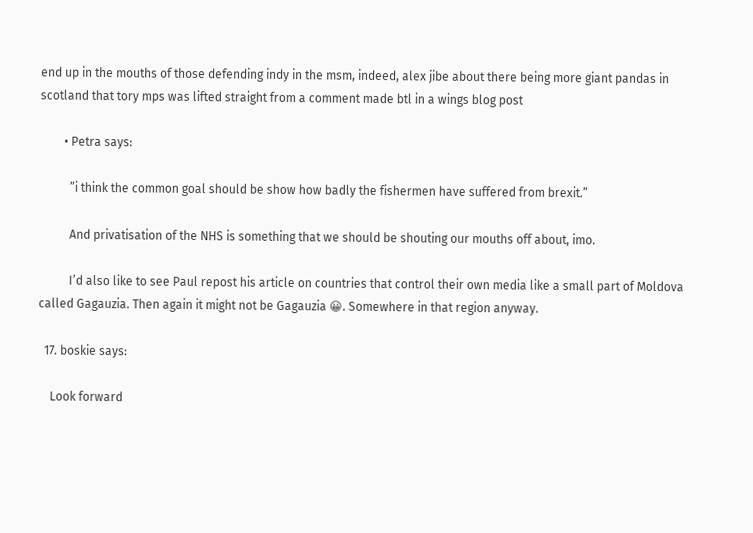end up in the mouths of those defending indy in the msm, indeed, alex jibe about there being more giant pandas in scotland that tory mps was lifted straight from a comment made btl in a wings blog post

        • Petra says:

          ”i think the common goal should be show how badly the fishermen have suffered from brexit.”

          And privatisation of the NHS is something that we should be shouting our mouths off about, imo.

          I’d also like to see Paul repost his article on countries that control their own media like a small part of Moldova called Gagauzia. Then again it might not be Gagauzia 😀. Somewhere in that region anyway.

  17. boskie says:

    Look forward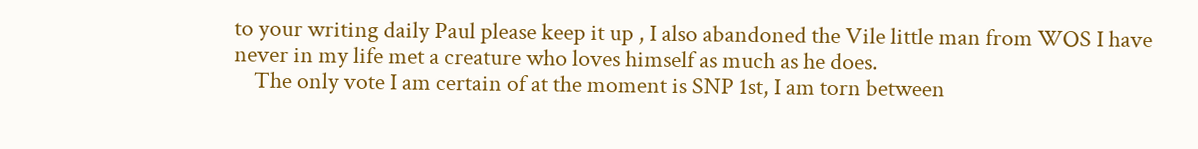to your writing daily Paul please keep it up , I also abandoned the Vile little man from WOS I have never in my life met a creature who loves himself as much as he does.
    The only vote I am certain of at the moment is SNP 1st, I am torn between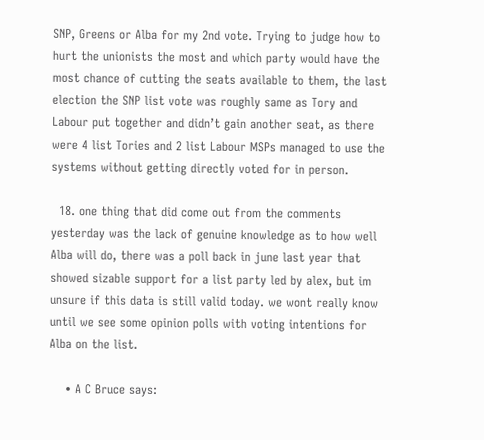SNP, Greens or Alba for my 2nd vote. Trying to judge how to hurt the unionists the most and which party would have the most chance of cutting the seats available to them, the last election the SNP list vote was roughly same as Tory and Labour put together and didn’t gain another seat, as there were 4 list Tories and 2 list Labour MSPs managed to use the systems without getting directly voted for in person.

  18. one thing that did come out from the comments yesterday was the lack of genuine knowledge as to how well Alba will do, there was a poll back in june last year that showed sizable support for a list party led by alex, but im unsure if this data is still valid today. we wont really know until we see some opinion polls with voting intentions for Alba on the list.

    • A C Bruce says: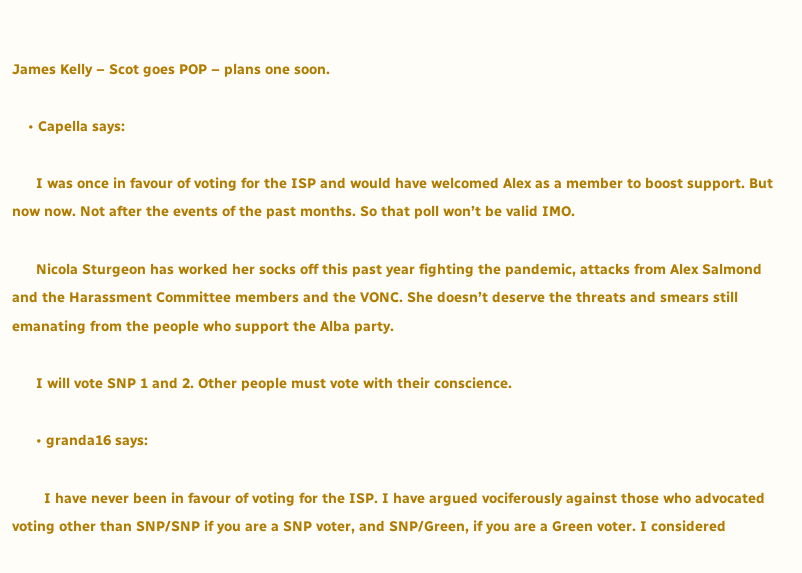James Kelly – Scot goes POP – plans one soon.

    • Capella says:

      I was once in favour of voting for the ISP and would have welcomed Alex as a member to boost support. But now now. Not after the events of the past months. So that poll won’t be valid IMO.

      Nicola Sturgeon has worked her socks off this past year fighting the pandemic, attacks from Alex Salmond and the Harassment Committee members and the VONC. She doesn’t deserve the threats and smears still emanating from the people who support the Alba party.

      I will vote SNP 1 and 2. Other people must vote with their conscience.

      • granda16 says:

        I have never been in favour of voting for the ISP. I have argued vociferously against those who advocated voting other than SNP/SNP if you are a SNP voter, and SNP/Green, if you are a Green voter. I considered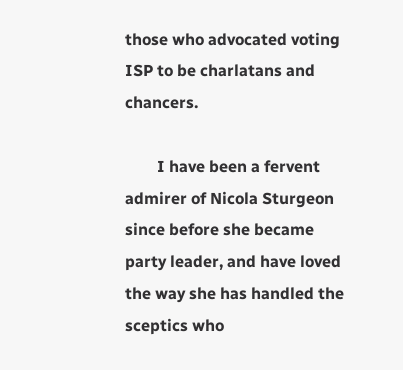those who advocated voting ISP to be charlatans and chancers.

        I have been a fervent admirer of Nicola Sturgeon since before she became party leader, and have loved the way she has handled the sceptics who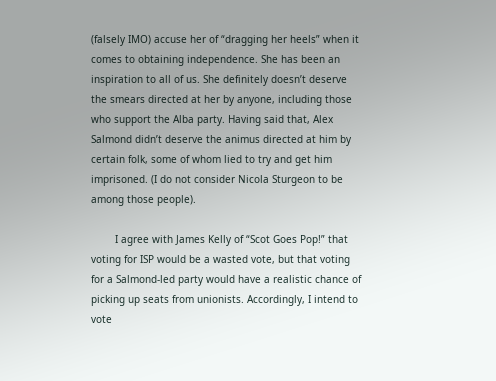(falsely IMO) accuse her of “dragging her heels” when it comes to obtaining independence. She has been an inspiration to all of us. She definitely doesn’t deserve the smears directed at her by anyone, including those who support the Alba party. Having said that, Alex Salmond didn’t deserve the animus directed at him by certain folk, some of whom lied to try and get him imprisoned. (I do not consider Nicola Sturgeon to be among those people).

        I agree with James Kelly of “Scot Goes Pop!” that voting for ISP would be a wasted vote, but that voting for a Salmond-led party would have a realistic chance of picking up seats from unionists. Accordingly, I intend to vote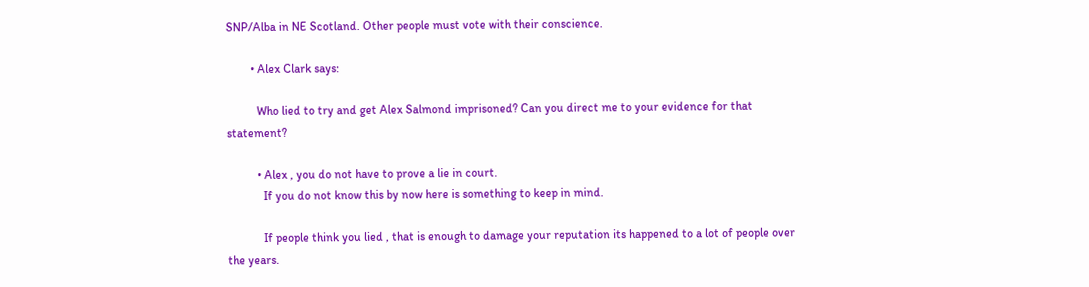SNP/Alba in NE Scotland. Other people must vote with their conscience.

        • Alex Clark says:

          Who lied to try and get Alex Salmond imprisoned? Can you direct me to your evidence for that statement?

          • Alex , you do not have to prove a lie in court.
            If you do not know this by now here is something to keep in mind.

            If people think you lied , that is enough to damage your reputation its happened to a lot of people over the years.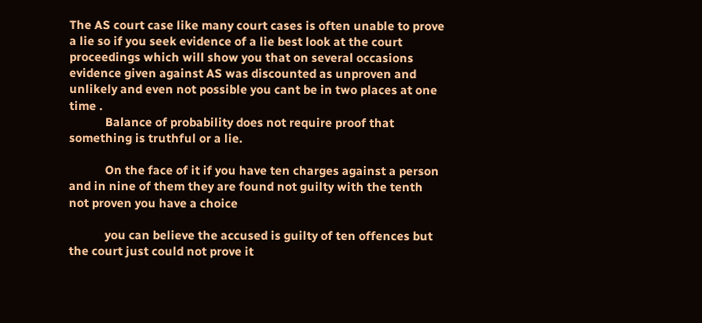The AS court case like many court cases is often unable to prove a lie so if you seek evidence of a lie best look at the court proceedings which will show you that on several occasions evidence given against AS was discounted as unproven and unlikely and even not possible you cant be in two places at one time .
            Balance of probability does not require proof that something is truthful or a lie.

            On the face of it if you have ten charges against a person and in nine of them they are found not guilty with the tenth not proven you have a choice

            you can believe the accused is guilty of ten offences but the court just could not prove it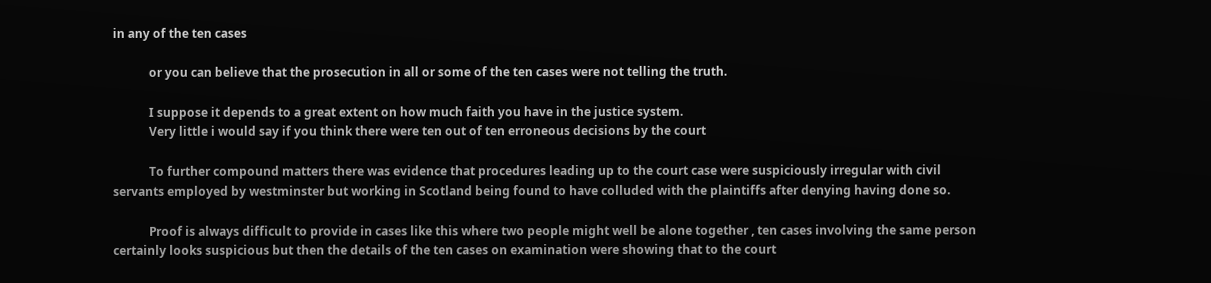in any of the ten cases

            or you can believe that the prosecution in all or some of the ten cases were not telling the truth.

            I suppose it depends to a great extent on how much faith you have in the justice system.
            Very little i would say if you think there were ten out of ten erroneous decisions by the court

            To further compound matters there was evidence that procedures leading up to the court case were suspiciously irregular with civil servants employed by westminster but working in Scotland being found to have colluded with the plaintiffs after denying having done so.

            Proof is always difficult to provide in cases like this where two people might well be alone together , ten cases involving the same person certainly looks suspicious but then the details of the ten cases on examination were showing that to the court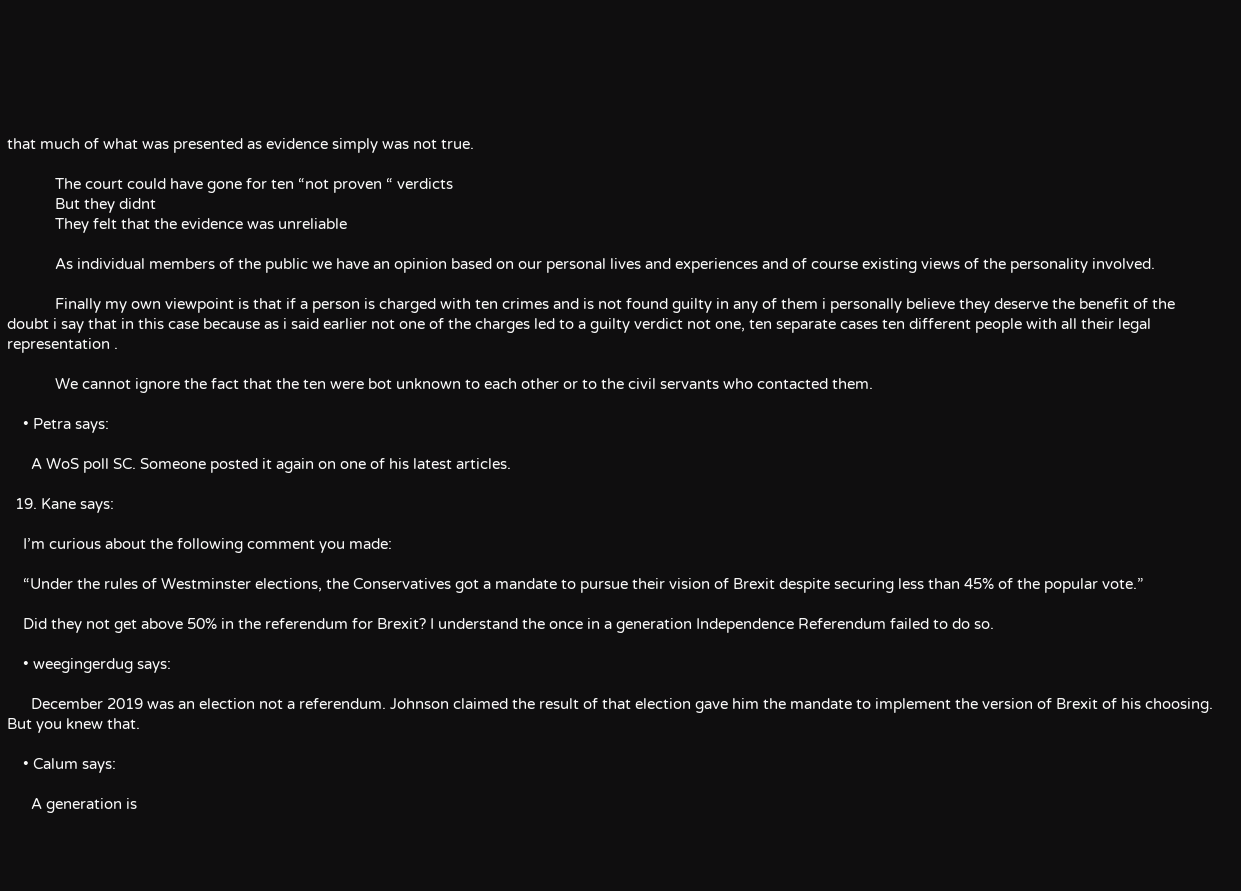that much of what was presented as evidence simply was not true.

            The court could have gone for ten “not proven “ verdicts
            But they didnt
            They felt that the evidence was unreliable

            As individual members of the public we have an opinion based on our personal lives and experiences and of course existing views of the personality involved.

            Finally my own viewpoint is that if a person is charged with ten crimes and is not found guilty in any of them i personally believe they deserve the benefit of the doubt i say that in this case because as i said earlier not one of the charges led to a guilty verdict not one, ten separate cases ten different people with all their legal representation .

            We cannot ignore the fact that the ten were bot unknown to each other or to the civil servants who contacted them.

    • Petra says:

      A WoS poll SC. Someone posted it again on one of his latest articles.

  19. Kane says:

    I’m curious about the following comment you made:

    “Under the rules of Westminster elections, the Conservatives got a mandate to pursue their vision of Brexit despite securing less than 45% of the popular vote.”

    Did they not get above 50% in the referendum for Brexit? I understand the once in a generation Independence Referendum failed to do so.

    • weegingerdug says:

      December 2019 was an election not a referendum. Johnson claimed the result of that election gave him the mandate to implement the version of Brexit of his choosing. But you knew that.

    • Calum says:

      A generation is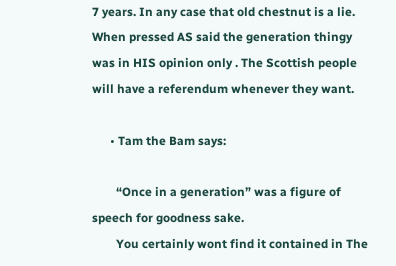7 years. In any case that old chestnut is a lie. When pressed AS said the generation thingy was in HIS opinion only . The Scottish people will have a referendum whenever they want.

      • Tam the Bam says:

        “Once in a generation” was a figure of speech for goodness sake.
        You certainly wont find it contained in The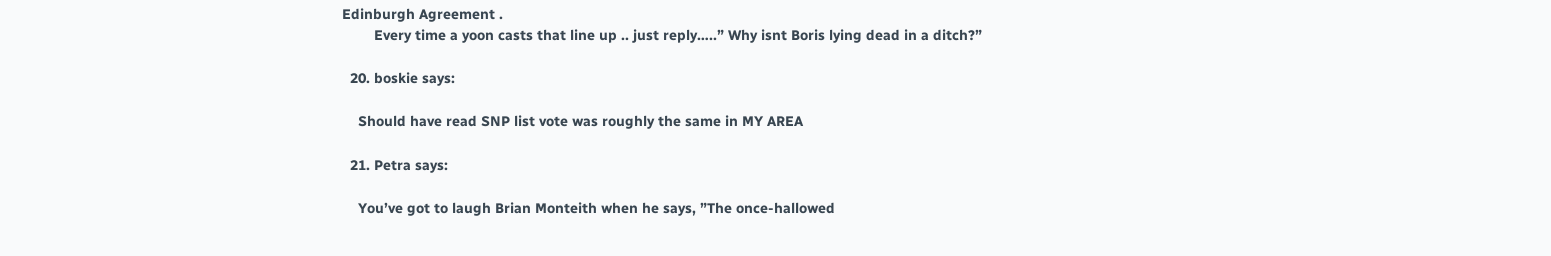Edinburgh Agreement .
        Every time a yoon casts that line up .. just reply…..” Why isnt Boris lying dead in a ditch?”

  20. boskie says:

    Should have read SNP list vote was roughly the same in MY AREA

  21. Petra says:

    You’ve got to laugh Brian Monteith when he says, ”The once-hallowed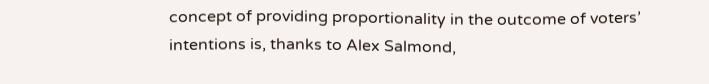concept of providing proportionality in the outcome of voters’ intentions is, thanks to Alex Salmond,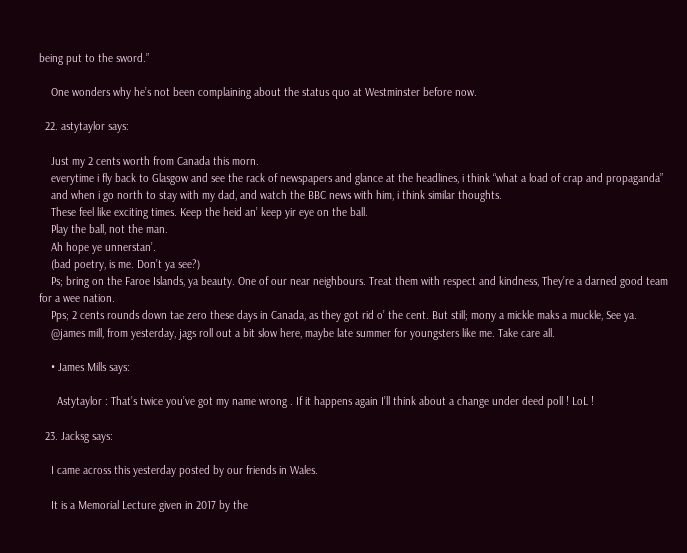being put to the sword.”

    One wonders why he’s not been complaining about the status quo at Westminster before now.

  22. astytaylor says:

    Just my 2 cents worth from Canada this morn.
    everytime i fly back to Glasgow and see the rack of newspapers and glance at the headlines, i think “what a load of crap and propaganda”
    and when i go north to stay with my dad, and watch the BBC news with him, i think similar thoughts.
    These feel like exciting times. Keep the heid an’ keep yir eye on the ball.
    Play the ball, not the man.
    Ah hope ye unnerstan’.
    (bad poetry, is me. Don’t ya see?)
    Ps; bring on the Faroe Islands, ya beauty. One of our near neighbours. Treat them with respect and kindness, They’re a darned good team for a wee nation.
    Pps; 2 cents rounds down tae zero these days in Canada, as they got rid o’ the cent. But still; mony a mickle maks a muckle, See ya.
    @james mill, from yesterday, jags roll out a bit slow here, maybe late summer for youngsters like me. Take care all.

    • James Mills says:

      Astytaylor : That’s twice you’ve got my name wrong . If it happens again I’ll think about a change under deed poll ! LoL !

  23. Jacksg says:

    I came across this yesterday posted by our friends in Wales.

    It is a Memorial Lecture given in 2017 by the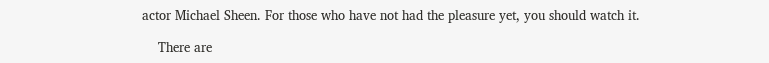actor Michael Sheen. For those who have not had the pleasure yet, you should watch it.

    There are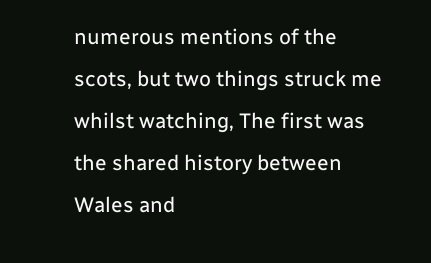numerous mentions of the scots, but two things struck me whilst watching, The first was the shared history between Wales and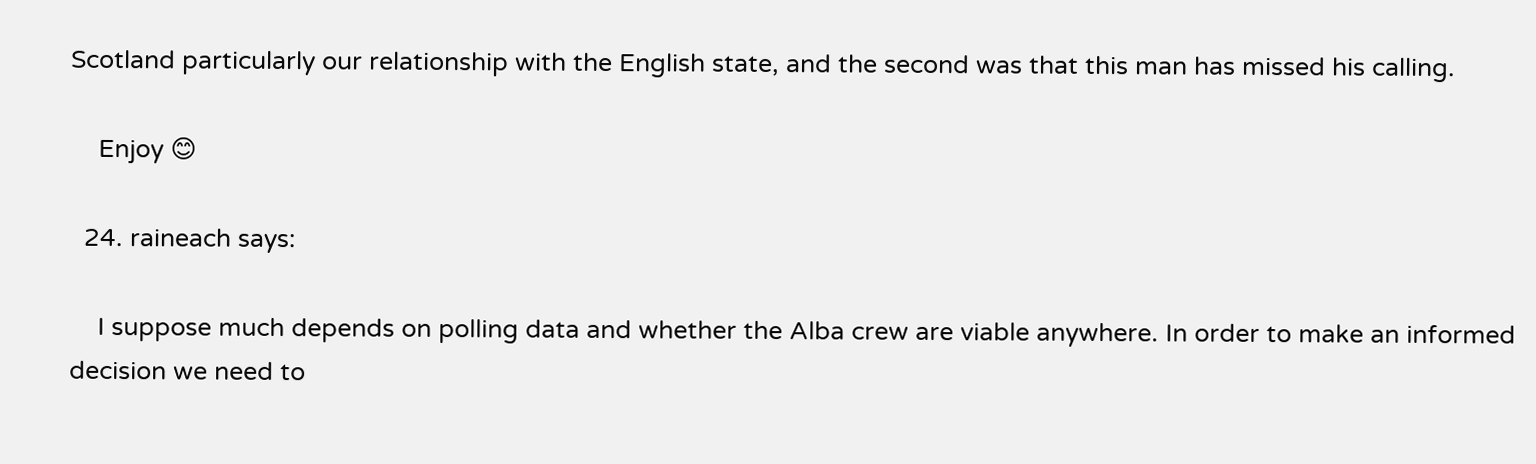Scotland particularly our relationship with the English state, and the second was that this man has missed his calling.

    Enjoy 😊

  24. raineach says:

    I suppose much depends on polling data and whether the Alba crew are viable anywhere. In order to make an informed decision we need to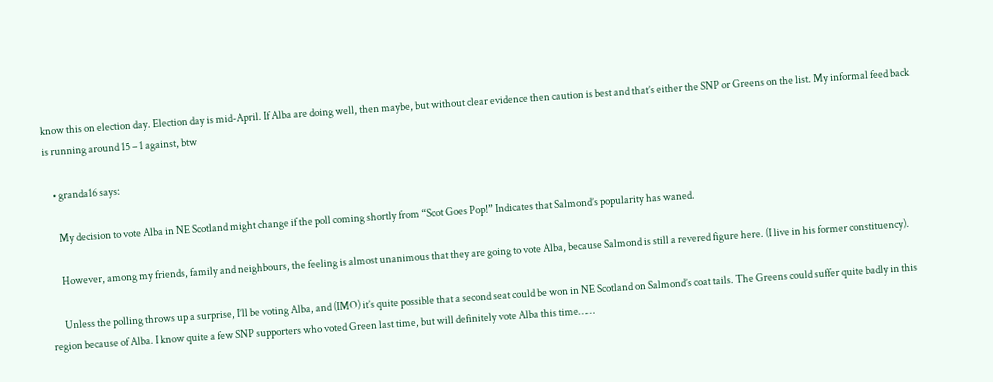know this on election day. Election day is mid-April. If Alba are doing well, then maybe, but without clear evidence then caution is best and that’s either the SNP or Greens on the list. My informal feed back is running around 15 – 1 against, btw

    • granda16 says:

      My decision to vote Alba in NE Scotland might change if the poll coming shortly from “Scot Goes Pop!” Indicates that Salmond’s popularity has waned.

      However, among my friends, family and neighbours, the feeling is almost unanimous that they are going to vote Alba, because Salmond is still a revered figure here. (I live in his former constituency).

      Unless the polling throws up a surprise, I’ll be voting Alba, and (IMO) it’s quite possible that a second seat could be won in NE Scotland on Salmond’s coat tails. The Greens could suffer quite badly in this region because of Alba. I know quite a few SNP supporters who voted Green last time, but will definitely vote Alba this time……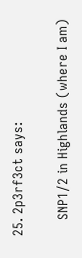25. 2p3rf3ct says:

    SNP1/2 in Highlands (where I am)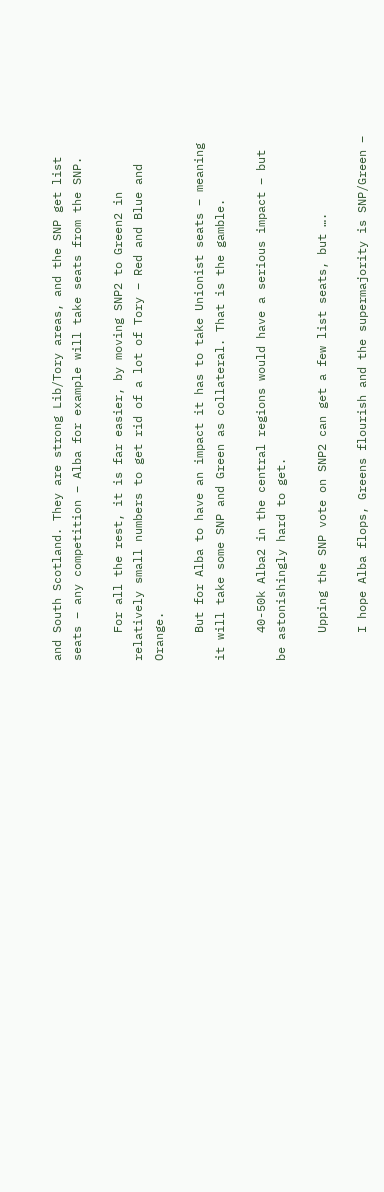and South Scotland. They are strong Lib/Tory areas, and the SNP get list seats – any competition – Alba for example will take seats from the SNP.

    For all the rest, it is far easier, by moving SNP2 to Green2 in relatively small numbers to get rid of a lot of Tory – Red and Blue and Orange.

    But for Alba to have an impact it has to take Unionist seats – meaning it will take some SNP and Green as collateral. That is the gamble.

    40-50k Alba2 in the central regions would have a serious impact – but be astonishingly hard to get.

    Upping the SNP vote on SNP2 can get a few list seats, but ….

    I hope Alba flops, Greens flourish and the supermajority is SNP/Green –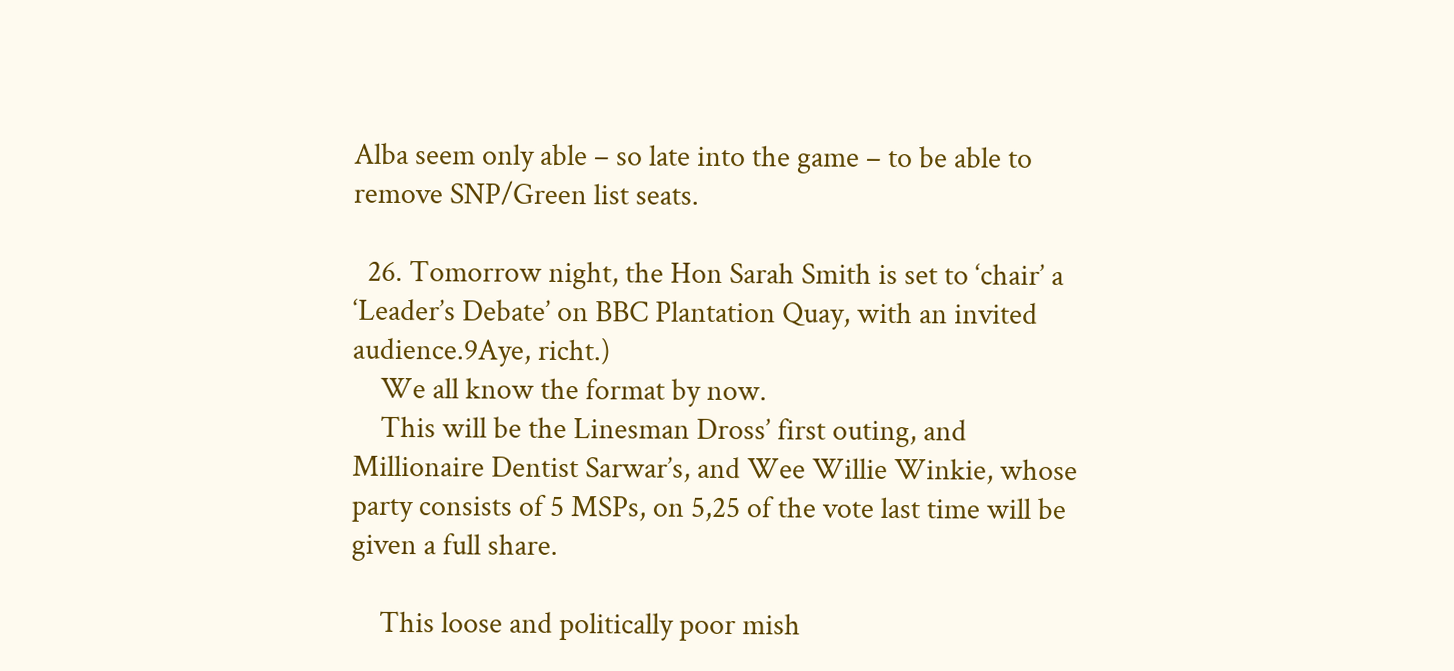Alba seem only able – so late into the game – to be able to remove SNP/Green list seats.

  26. Tomorrow night, the Hon Sarah Smith is set to ‘chair’ a ‘Leader’s Debate’ on BBC Plantation Quay, with an invited audience.9Aye, richt.)
    We all know the format by now.
    This will be the Linesman Dross’ first outing, and Millionaire Dentist Sarwar’s, and Wee Willie Winkie, whose party consists of 5 MSPs, on 5,25 of the vote last time will be given a full share.

    This loose and politically poor mish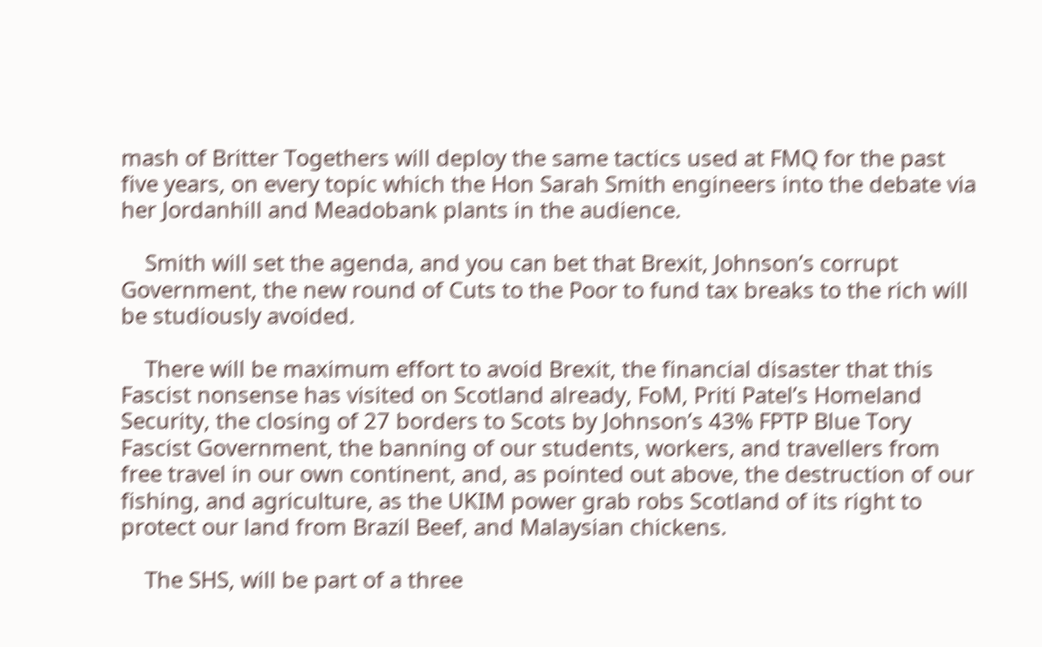mash of Britter Togethers will deploy the same tactics used at FMQ for the past five years, on every topic which the Hon Sarah Smith engineers into the debate via her Jordanhill and Meadobank plants in the audience.

    Smith will set the agenda, and you can bet that Brexit, Johnson’s corrupt Government, the new round of Cuts to the Poor to fund tax breaks to the rich will be studiously avoided.

    There will be maximum effort to avoid Brexit, the financial disaster that this Fascist nonsense has visited on Scotland already, FoM, Priti Patel’s Homeland Security, the closing of 27 borders to Scots by Johnson’s 43% FPTP Blue Tory Fascist Government, the banning of our students, workers, and travellers from free travel in our own continent, and, as pointed out above, the destruction of our fishing, and agriculture, as the UKIM power grab robs Scotland of its right to protect our land from Brazil Beef, and Malaysian chickens.

    The SHS, will be part of a three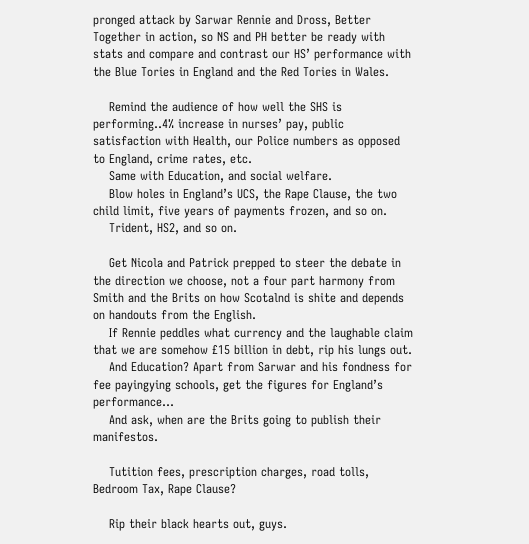pronged attack by Sarwar Rennie and Dross, Better Together in action, so NS and PH better be ready with stats and compare and contrast our HS’ performance with the Blue Tories in England and the Red Tories in Wales.

    Remind the audience of how well the SHS is performing..4% increase in nurses’ pay, public satisfaction with Health, our Police numbers as opposed to England, crime rates, etc.
    Same with Education, and social welfare.
    Blow holes in England’s UCS, the Rape Clause, the two child limit, five years of payments frozen, and so on.
    Trident, HS2, and so on.

    Get Nicola and Patrick prepped to steer the debate in the direction we choose, not a four part harmony from Smith and the Brits on how Scotalnd is shite and depends on handouts from the English.
    If Rennie peddles what currency and the laughable claim that we are somehow £15 billion in debt, rip his lungs out.
    And Education? Apart from Sarwar and his fondness for fee payingying schools, get the figures for England’s performance…
    And ask, when are the Brits going to publish their manifestos.

    Tutition fees, prescription charges, road tolls, Bedroom Tax, Rape Clause?

    Rip their black hearts out, guys.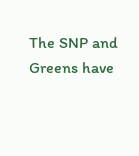The SNP and Greens have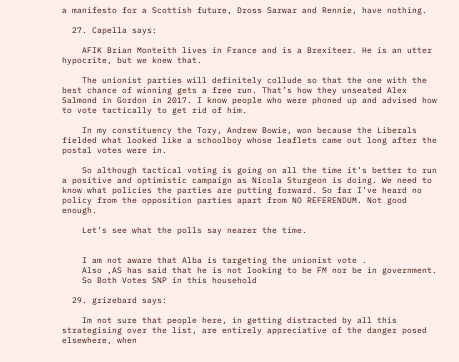a manifesto for a Scottish future, Dross Sarwar and Rennie, have nothing.

  27. Capella says:

    AFIK Brian Monteith lives in France and is a Brexiteer. He is an utter hypocrite, but we knew that.

    The unionist parties will definitely collude so that the one with the best chance of winning gets a free run. That’s how they unseated Alex Salmond in Gordon in 2017. I know people who were phoned up and advised how to vote tactically to get rid of him.

    In my constituency the Tory, Andrew Bowie, won because the Liberals fielded what looked like a schoolboy whose leaflets came out long after the postal votes were in.

    So although tactical voting is going on all the time it’s better to run a positive and optimistic campaign as Nicola Sturgeon is doing. We need to know what policies the parties are putting forward. So far I’ve heard no policy from the opposition parties apart from NO REFERENDUM. Not good enough.

    Let’s see what the polls say nearer the time.


    I am not aware that Alba is targeting the unionist vote .
    Also ,AS has said that he is not looking to be FM nor be in government.
    So Both Votes SNP in this household

  29. grizebard says:

    Im not sure that people here, in getting distracted by all this strategising over the list, are entirely appreciative of the danger posed elsewhere, when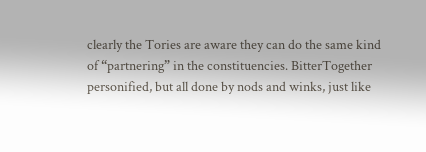clearly the Tories are aware they can do the same kind of “partnering” in the constituencies. BitterTogether personified, but all done by nods and winks, just like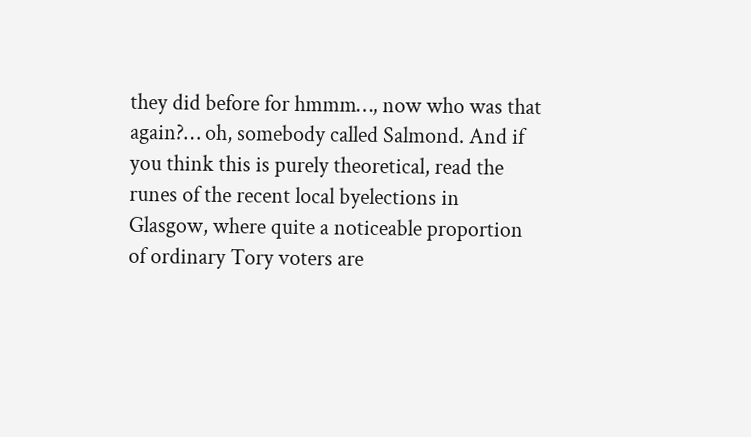they did before for hmmm…, now who was that again?… oh, somebody called Salmond. And if you think this is purely theoretical, read the runes of the recent local byelections in Glasgow, where quite a noticeable proportion of ordinary Tory voters are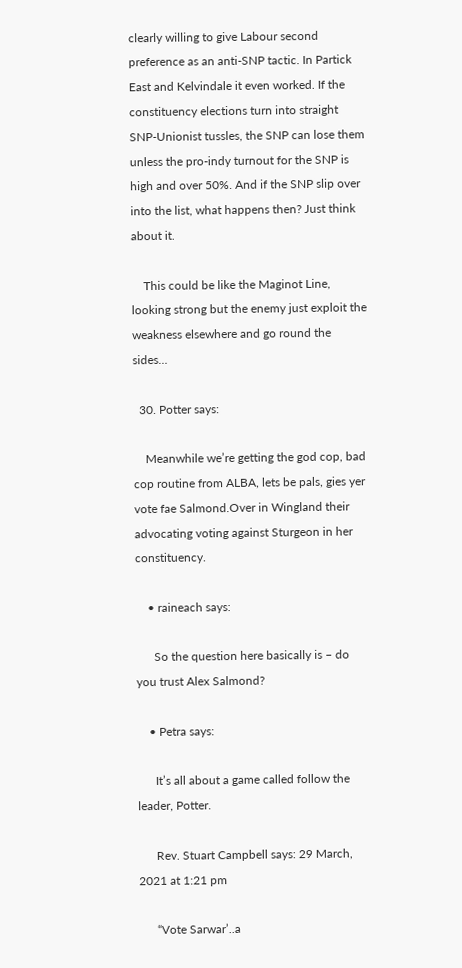clearly willing to give Labour second preference as an anti-SNP tactic. In Partick East and Kelvindale it even worked. If the constituency elections turn into straight SNP-Unionist tussles, the SNP can lose them unless the pro-indy turnout for the SNP is high and over 50%. And if the SNP slip over into the list, what happens then? Just think about it.

    This could be like the Maginot Line, looking strong but the enemy just exploit the weakness elsewhere and go round the sides…

  30. Potter says:

    Meanwhile we’re getting the god cop, bad cop routine from ALBA, lets be pals, gies yer vote fae Salmond.Over in Wingland their advocating voting against Sturgeon in her constituency.

    • raineach says:

      So the question here basically is – do you trust Alex Salmond?

    • Petra says:

      It’s all about a game called follow the leader, Potter.

      Rev. Stuart Campbell says: 29 March, 2021 at 1:21 pm

      “Vote Sarwar’..a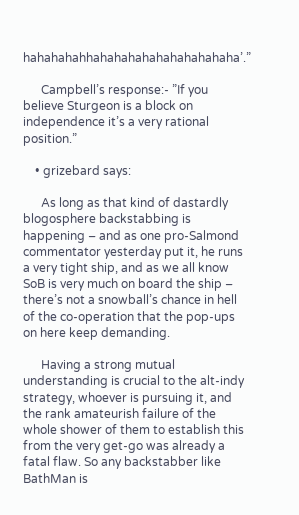hahahahahhahahahahahahahahahaha’.”

      Campbell’s response:- ”If you believe Sturgeon is a block on independence it’s a very rational position.”

    • grizebard says:

      As long as that kind of dastardly blogosphere backstabbing is happening – and as one pro-Salmond commentator yesterday put it, he runs a very tight ship, and as we all know SoB is very much on board the ship – there’s not a snowball’s chance in hell of the co-operation that the pop-ups on here keep demanding.

      Having a strong mutual understanding is crucial to the alt-indy strategy, whoever is pursuing it, and the rank amateurish failure of the whole shower of them to establish this from the very get-go was already a fatal flaw. So any backstabber like BathMan is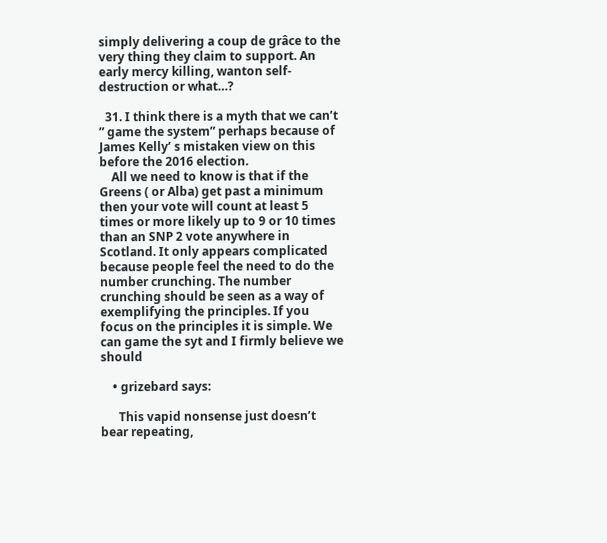simply delivering a coup de grâce to the very thing they claim to support. An early mercy killing, wanton self-destruction or what…?

  31. I think there is a myth that we can’t ” game the system” perhaps because of James Kelly’ s mistaken view on this before the 2016 election.
    All we need to know is that if the Greens ( or Alba) get past a minimum then your vote will count at least 5 times or more likely up to 9 or 10 times than an SNP 2 vote anywhere in Scotland. It only appears complicated because people feel the need to do the number crunching. The number crunching should be seen as a way of exemplifying the principles. If you focus on the principles it is simple. We can game the syt and I firmly believe we should

    • grizebard says:

      This vapid nonsense just doesn’t bear repeating,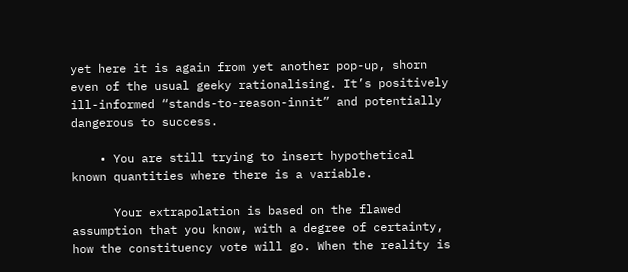yet here it is again from yet another pop-up, shorn even of the usual geeky rationalising. It’s positively ill-informed “stands-to-reason-innit” and potentially dangerous to success.

    • You are still trying to insert hypothetical known quantities where there is a variable.

      Your extrapolation is based on the flawed assumption that you know, with a degree of certainty, how the constituency vote will go. When the reality is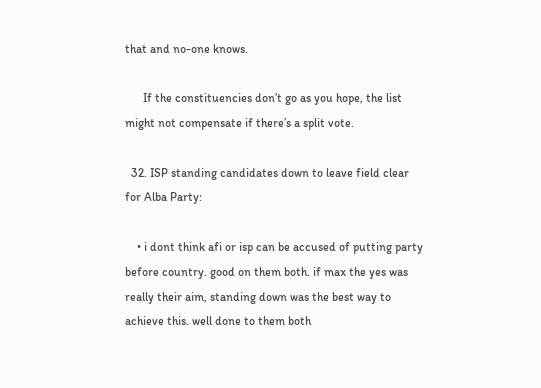that and no-one knows.

      If the constituencies don’t go as you hope, the list might not compensate if there’s a split vote.

  32. ISP standing candidates down to leave field clear for Alba Party:

    • i dont think afi or isp can be accused of putting party before country. good on them both. if max the yes was really their aim, standing down was the best way to achieve this. well done to them both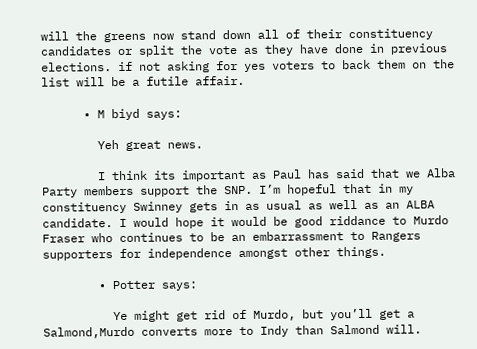will the greens now stand down all of their constituency candidates or split the vote as they have done in previous elections. if not asking for yes voters to back them on the list will be a futile affair.

      • M biyd says:

        Yeh great news.

        I think its important as Paul has said that we Alba Party members support the SNP. I’m hopeful that in my constituency Swinney gets in as usual as well as an ALBA candidate. I would hope it would be good riddance to Murdo Fraser who continues to be an embarrassment to Rangers supporters for independence amongst other things.

        • Potter says:

          Ye might get rid of Murdo, but you’ll get a Salmond,Murdo converts more to Indy than Salmond will.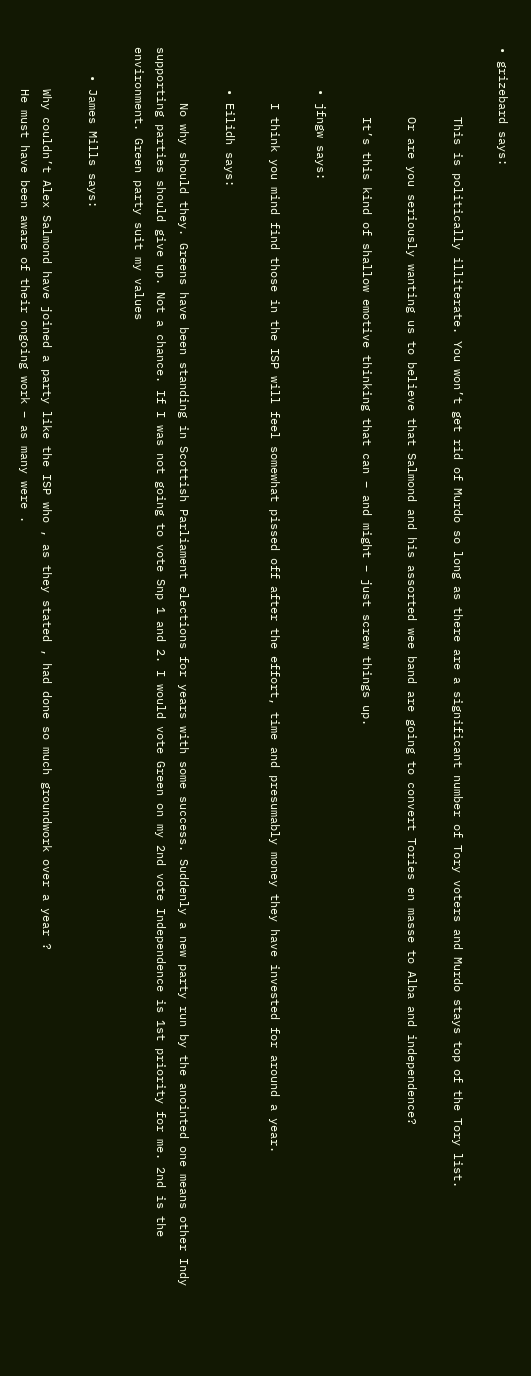• grizebard says:

          This is politically illiterate. You won’t get rid of Murdo so long as there are a significant number of Tory voters and Murdo stays top of the Tory list.

          Or are you seriously wanting us to believe that Salmond and his assorted wee band are going to convert Tories en masse to Alba and independence?

          It’s this kind of shallow emotive thinking that can – and might – just screw things up.

      • jfngw says:

        I think you mind find those in the ISP will feel somewhat pissed off after the effort, time and presumably money they have invested for around a year.

      • Eilidh says:

        No why should they. Greens have been standing in Scottish Parliament elections for years with some success. Suddenly a new party run by the anointed one means other Indy supporting parties should give up. Not a chance. If I was not going to vote Snp 1 and 2. I would vote Green on my 2nd vote Independence is 1st priority for me. 2nd is the environment. Green party suit my values

    • James Mills says:

      Why couldn’t Alex Salmond have joined a party like the ISP who , as they stated , had done so much groundwork over a year ?
      He must have been aware of their ongoing work – as many were .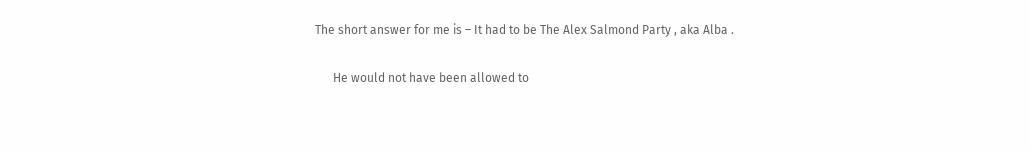The short answer for me is – It had to be The Alex Salmond Party , aka Alba .

      He would not have been allowed to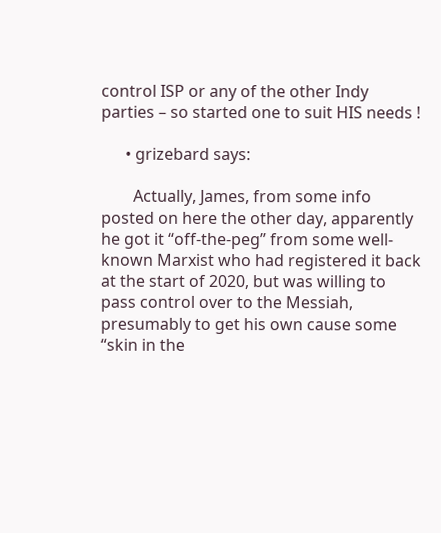control ISP or any of the other Indy parties – so started one to suit HIS needs !

      • grizebard says:

        Actually, James, from some info posted on here the other day, apparently he got it “off-the-peg” from some well-known Marxist who had registered it back at the start of 2020, but was willing to pass control over to the Messiah, presumably to get his own cause some “skin in the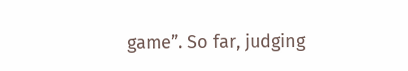game”. So far, judging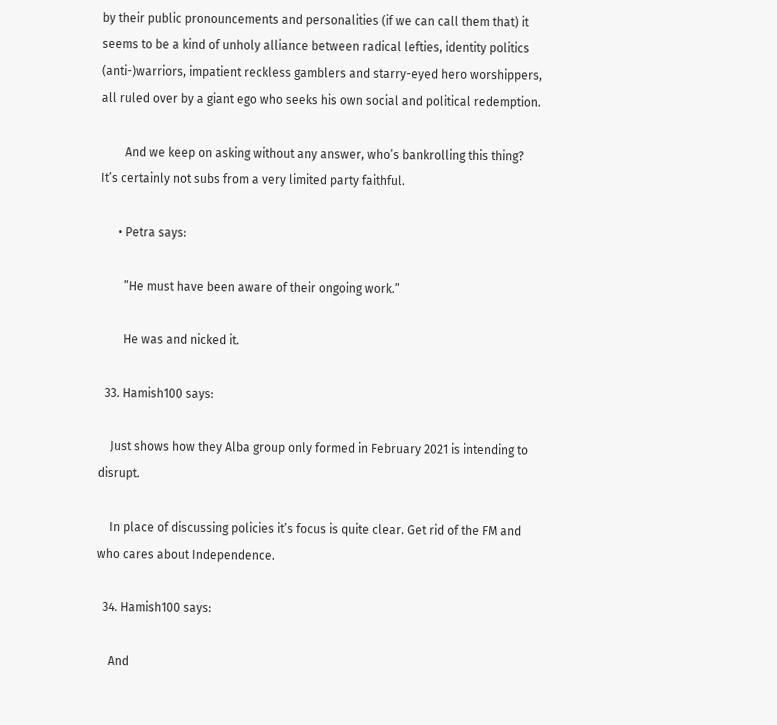by their public pronouncements and personalities (if we can call them that) it seems to be a kind of unholy alliance between radical lefties, identity politics (anti-)warriors, impatient reckless gamblers and starry-eyed hero worshippers, all ruled over by a giant ego who seeks his own social and political redemption.

        And we keep on asking without any answer, who’s bankrolling this thing? It’s certainly not subs from a very limited party faithful.

      • Petra says:

        ”He must have been aware of their ongoing work.”

        He was and nicked it.

  33. Hamish100 says:

    Just shows how they Alba group only formed in February 2021 is intending to disrupt.

    In place of discussing policies it’s focus is quite clear. Get rid of the FM and who cares about Independence.

  34. Hamish100 says:

    And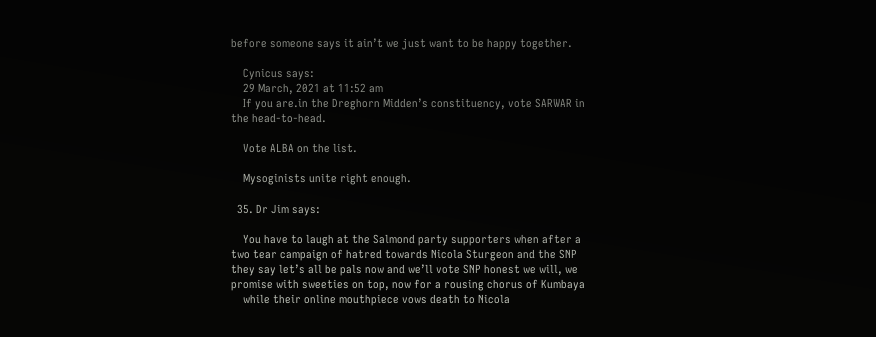before someone says it ain’t we just want to be happy together.

    Cynicus says:
    29 March, 2021 at 11:52 am
    If you are.in the Dreghorn Midden’s constituency, vote SARWAR in the head-to-head.

    Vote ALBA on the list.

    Mysoginists unite right enough.

  35. Dr Jim says:

    You have to laugh at the Salmond party supporters when after a two tear campaign of hatred towards Nicola Sturgeon and the SNP they say let’s all be pals now and we’ll vote SNP honest we will, we promise with sweeties on top, now for a rousing chorus of Kumbaya
    while their online mouthpiece vows death to Nicola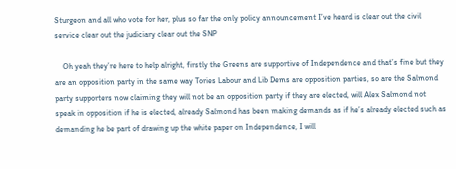Sturgeon and all who vote for her, plus so far the only policy announcement I’ve heard is clear out the civil service clear out the judiciary clear out the SNP

    Oh yeah they’re here to help alright, firstly the Greens are supportive of Independence and that’s fine but they are an opposition party in the same way Tories Labour and Lib Dems are opposition parties, so are the Salmond party supporters now claiming they will not be an opposition party if they are elected, will Alex Salmond not speak in opposition if he is elected, already Salmond has been making demands as if he’s already elected such as demanding he be part of drawing up the white paper on Independence, I will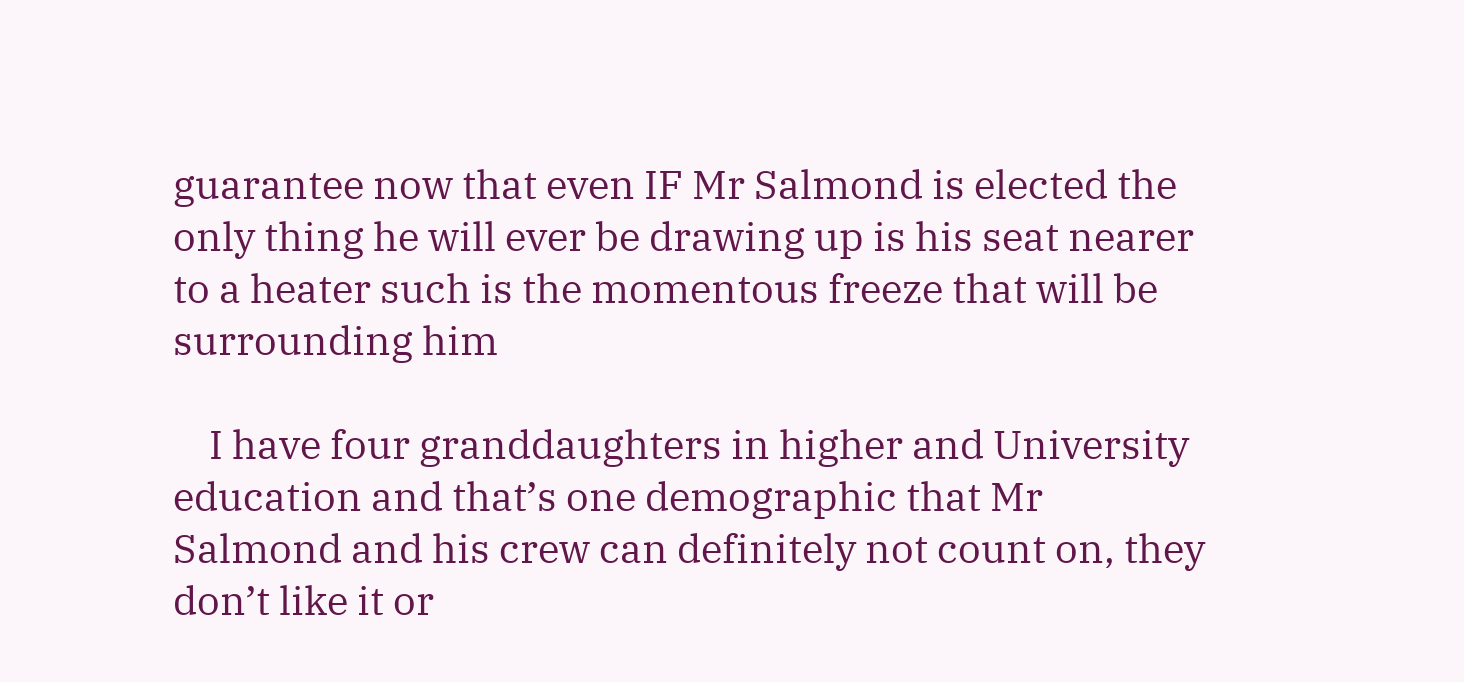guarantee now that even IF Mr Salmond is elected the only thing he will ever be drawing up is his seat nearer to a heater such is the momentous freeze that will be surrounding him

    I have four granddaughters in higher and University education and that’s one demographic that Mr Salmond and his crew can definitely not count on, they don’t like it or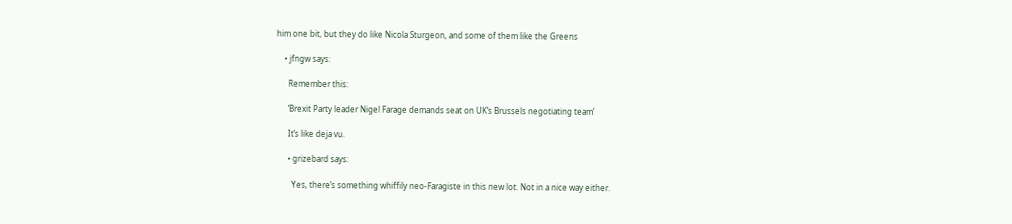him one bit, but they do like Nicola Sturgeon, and some of them like the Greens

    • jfngw says:

      Remember this:

      ‘Brexit Party leader Nigel Farage demands seat on UK’s Brussels negotiating team’

      It’s like deja vu.

      • grizebard says:

        Yes, there’s something whiffily neo-Faragiste in this new lot. Not in a nice way either.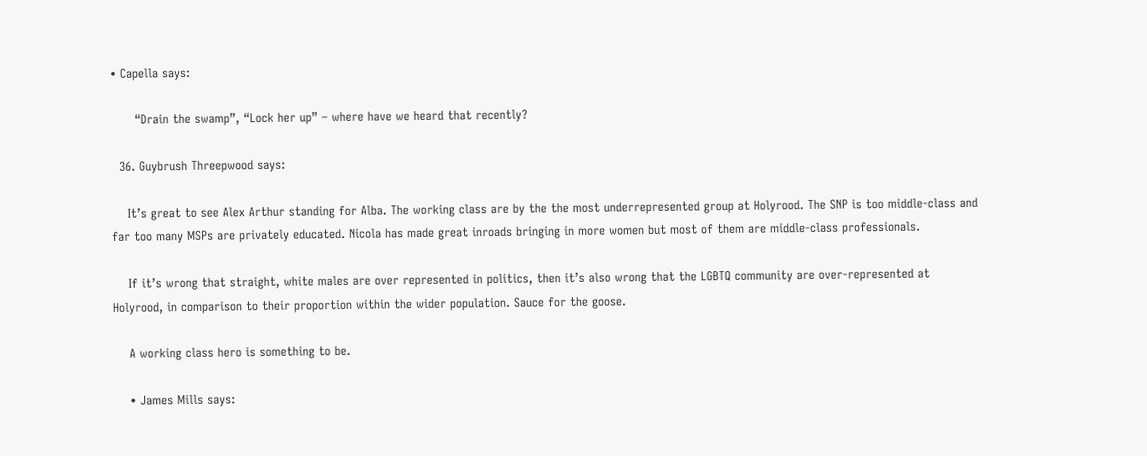• Capella says:

      “Drain the swamp”, “Lock her up” – where have we heard that recently?

  36. Guybrush Threepwood says:

    It’s great to see Alex Arthur standing for Alba. The working class are by the the most underrepresented group at Holyrood. The SNP is too middle-class and far too many MSPs are privately educated. Nicola has made great inroads bringing in more women but most of them are middle-class professionals.

    If it’s wrong that straight, white males are over represented in politics, then it’s also wrong that the LGBTQ community are over-represented at Holyrood, in comparison to their proportion within the wider population. Sauce for the goose.

    A working class hero is something to be.

    • James Mills says: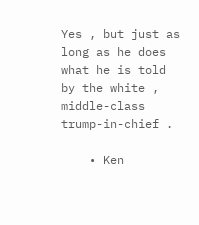Yes , but just as long as he does what he is told by the white , middle-class trump-in-chief .

    • Ken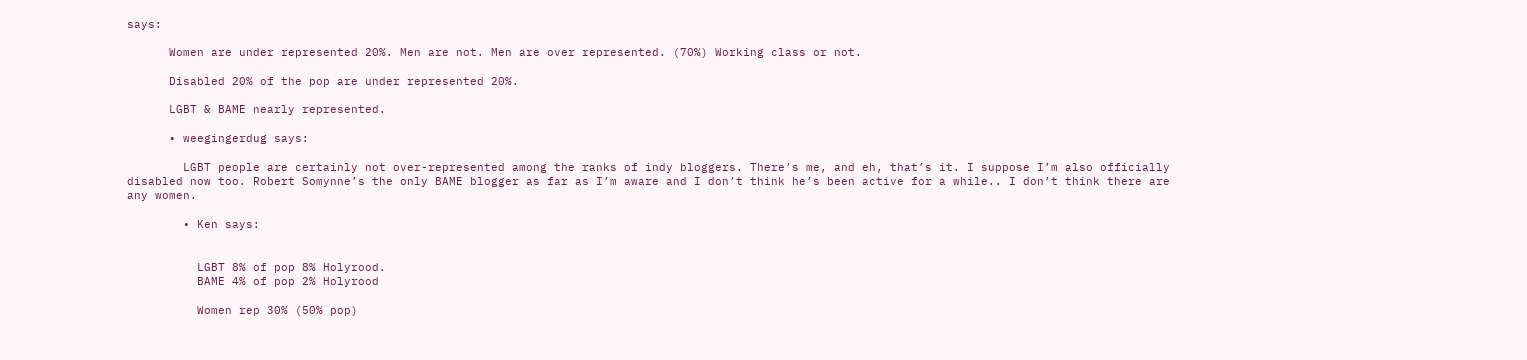says:

      Women are under represented 20%. Men are not. Men are over represented. (70%) Working class or not.

      Disabled 20% of the pop are under represented 20%.

      LGBT & BAME nearly represented.

      • weegingerdug says:

        LGBT people are certainly not over-represented among the ranks of indy bloggers. There’s me, and eh, that’s it. I suppose I’m also officially disabled now too. Robert Somynne’s the only BAME blogger as far as I’m aware and I don’t think he’s been active for a while.. I don’t think there are any women.

        • Ken says:


          LGBT 8% of pop 8% Holyrood.
          BAME 4% of pop 2% Holyrood

          Women rep 30% (50% pop)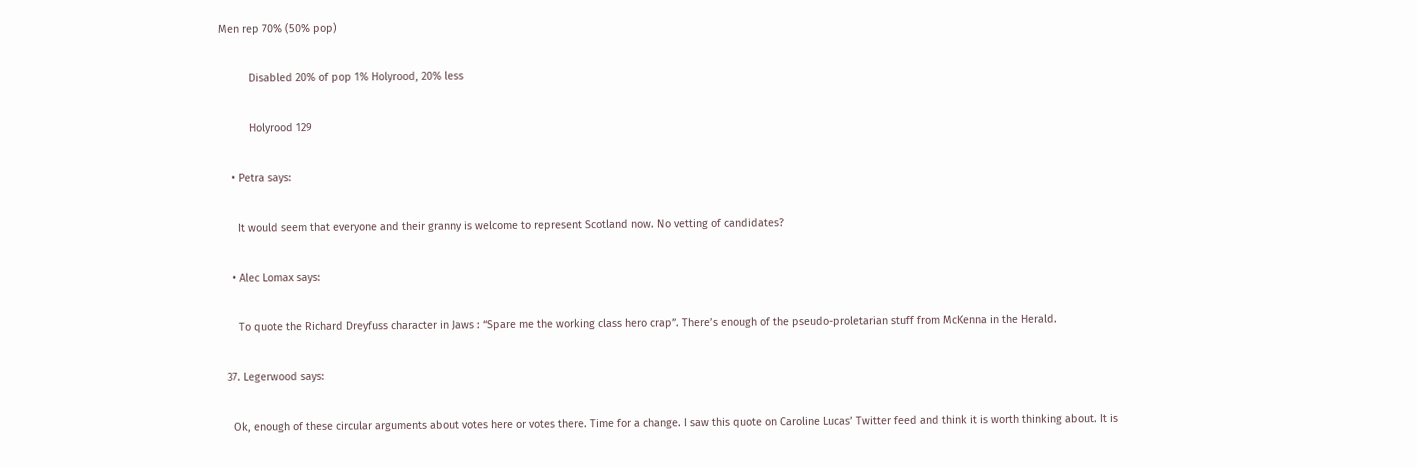Men rep 70% (50% pop)

          Disabled 20% of pop 1% Holyrood, 20% less

          Holyrood 129

    • Petra says:

      It would seem that everyone and their granny is welcome to represent Scotland now. No vetting of candidates?

    • Alec Lomax says:

      To quote the Richard Dreyfuss character in Jaws : “Spare me the working class hero crap”. There’s enough of the pseudo-proletarian stuff from McKenna in the Herald.

  37. Legerwood says:

    Ok, enough of these circular arguments about votes here or votes there. Time for a change. I saw this quote on Caroline Lucas’ Twitter feed and think it is worth thinking about. It is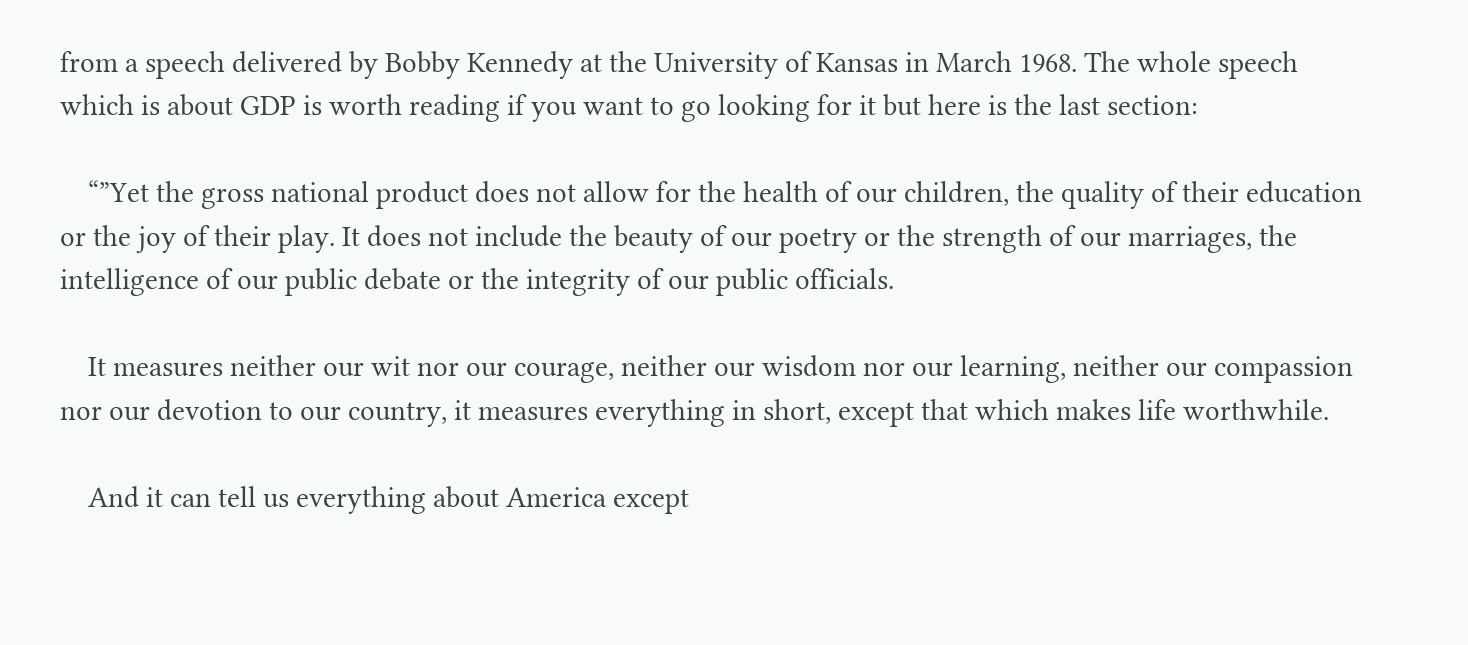from a speech delivered by Bobby Kennedy at the University of Kansas in March 1968. The whole speech which is about GDP is worth reading if you want to go looking for it but here is the last section:

    “”Yet the gross national product does not allow for the health of our children, the quality of their education or the joy of their play. It does not include the beauty of our poetry or the strength of our marriages, the intelligence of our public debate or the integrity of our public officials.

    It measures neither our wit nor our courage, neither our wisdom nor our learning, neither our compassion nor our devotion to our country, it measures everything in short, except that which makes life worthwhile.

    And it can tell us everything about America except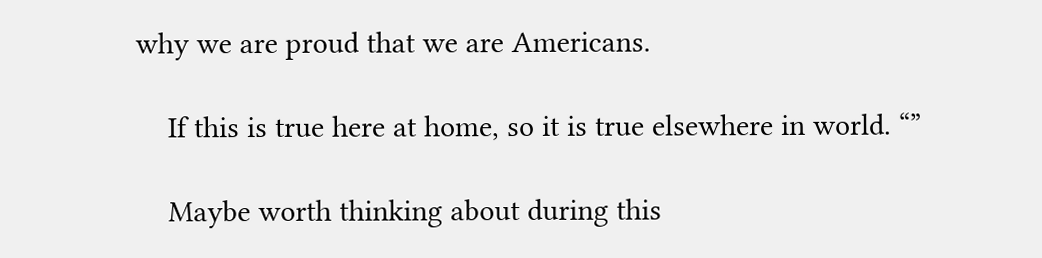why we are proud that we are Americans.

    If this is true here at home, so it is true elsewhere in world. “”

    Maybe worth thinking about during this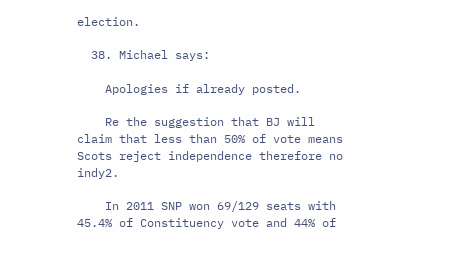election.

  38. Michael says:

    Apologies if already posted.

    Re the suggestion that BJ will claim that less than 50% of vote means Scots reject independence therefore no indy2.

    In 2011 SNP won 69/129 seats with 45.4% of Constituency vote and 44% of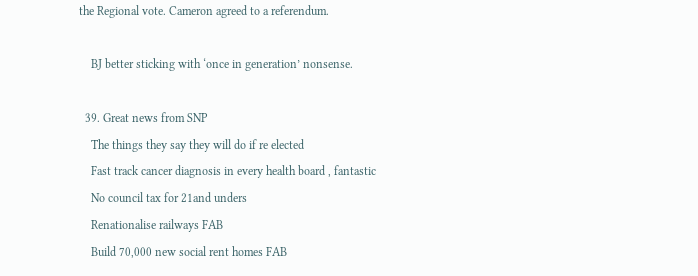the Regional vote. Cameron agreed to a referendum.

    BJ better sticking with ‘once in generation’ nonsense.

  39. Great news from SNP
    The things they say they will do if re elected
    Fast track cancer diagnosis in every health board , fantastic
    No council tax for 21and unders
    Renationalise railways FAB
    Build 70,000 new social rent homes FAB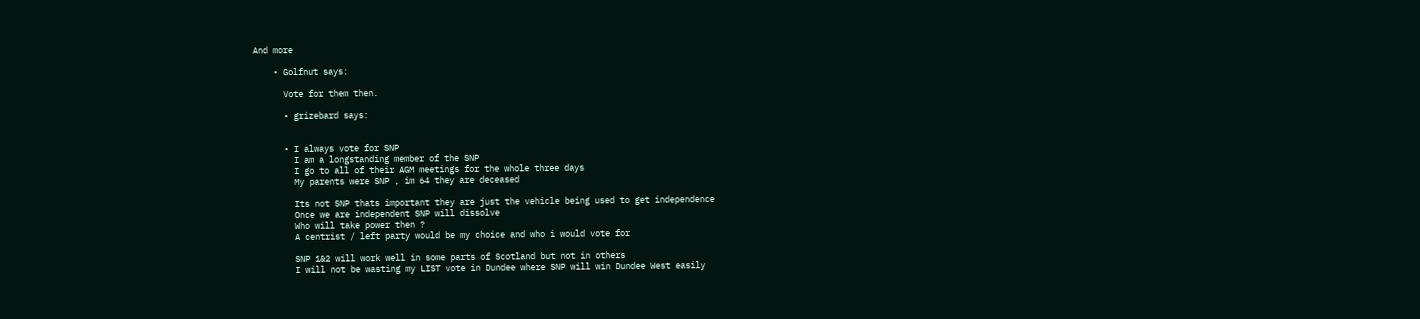And more

    • Golfnut says:

      Vote for them then.

      • grizebard says:


      • I always vote for SNP
        I am a longstanding member of the SNP
        I go to all of their AGM meetings for the whole three days
        My parents were SNP , im 64 they are deceased

        Its not SNP thats important they are just the vehicle being used to get independence
        Once we are independent SNP will dissolve
        Who will take power then ?
        A centrist / left party would be my choice and who i would vote for

        SNP 1&2 will work well in some parts of Scotland but not in others
        I will not be wasting my LIST vote in Dundee where SNP will win Dundee West easily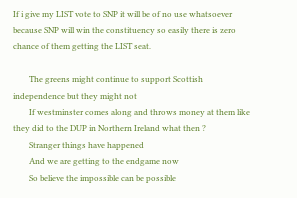If i give my LIST vote to SNP it will be of no use whatsoever because SNP will win the constituency so easily there is zero chance of them getting the LIST seat.

        The greens might continue to support Scottish independence but they might not
        If westminster comes along and throws money at them like they did to the DUP in Northern Ireland what then ?
        Stranger things have happened
        And we are getting to the endgame now
        So believe the impossible can be possible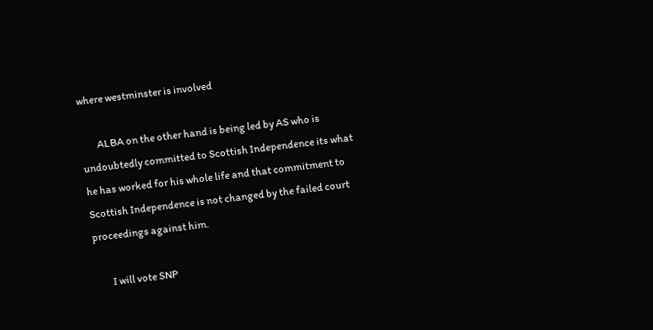where westminster is involved

        ALBA on the other hand is being led by AS who is undoubtedly committed to Scottish Independence its what he has worked for his whole life and that commitment to Scottish Independence is not changed by the failed court proceedings against him.

        I will vote SNP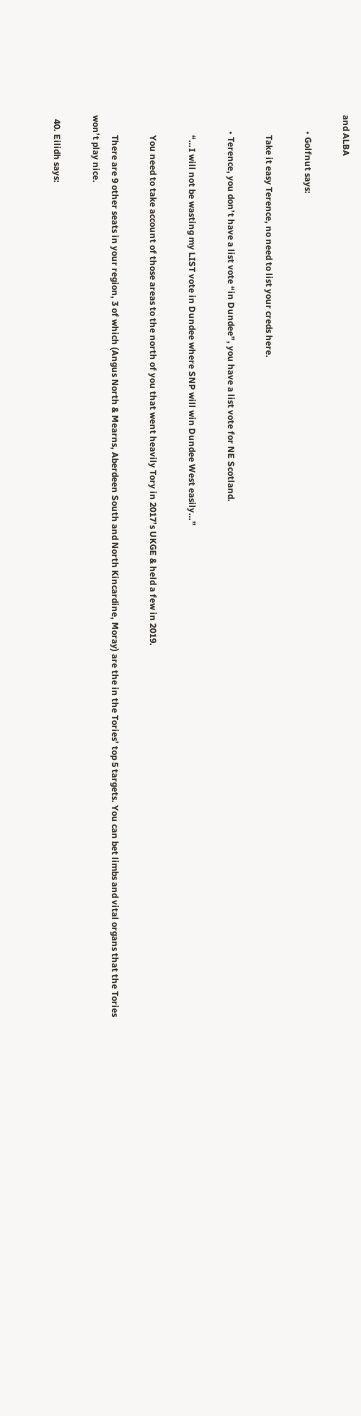and ALBA

        • Golfnut says:

          Take it easy Terence, no need to list your creds here.

        • Terence, you don’t have a list vote “in Dundee”, you have a list vote for NE Scotland.

          “…I will not be wasting my LIST vote in Dundee where SNP will win Dundee West easily…”

          You need to take account of those areas to the north of you that went heavily Tory in 2017’s UKGE & held a few in 2019.

          There are 9 other seats in your region, 3 of which (Angus North & Mearns, Aberdeen South and North Kincardine, Moray) are the in the Tories’ top 5 targets. You can bet limbs and vital organs that the Tories won’t play nice.

  40. Eilidh says: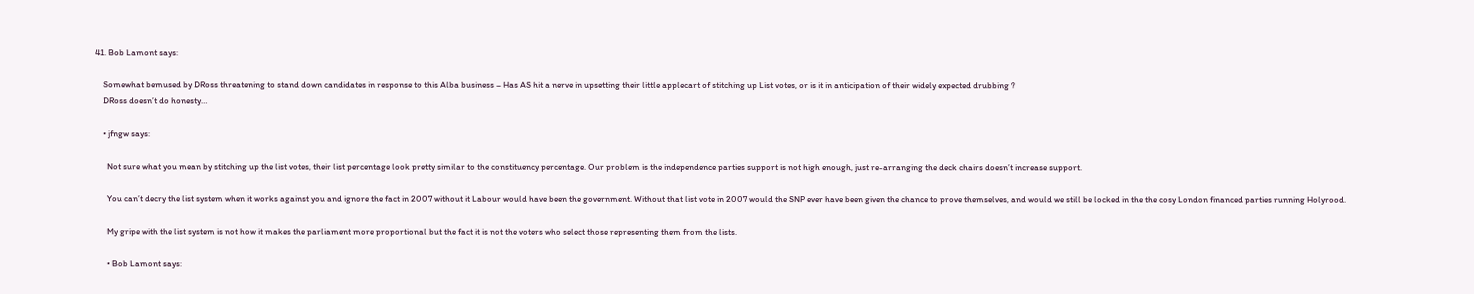41. Bob Lamont says:

    Somewhat bemused by DRoss threatening to stand down candidates in response to this Alba business – Has AS hit a nerve in upsetting their little applecart of stitching up List votes, or is it in anticipation of their widely expected drubbing ?
    DRoss doesn’t do honesty…

    • jfngw says:

      Not sure what you mean by stitching up the list votes, their list percentage look pretty similar to the constituency percentage. Our problem is the independence parties support is not high enough, just re-arranging the deck chairs doesn’t increase support.

      You can’t decry the list system when it works against you and ignore the fact in 2007 without it Labour would have been the government. Without that list vote in 2007 would the SNP ever have been given the chance to prove themselves, and would we still be locked in the the cosy London financed parties running Holyrood.

      My gripe with the list system is not how it makes the parliament more proportional but the fact it is not the voters who select those representing them from the lists.

      • Bob Lamont says: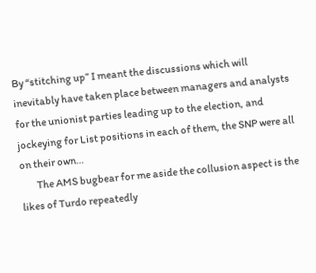By “stitching up” I meant the discussions which will inevitably have taken place between managers and analysts for the unionist parties leading up to the election, and jockeying for List positions in each of them, the SNP were all on their own…
        The AMS bugbear for me aside the collusion aspect is the likes of Turdo repeatedly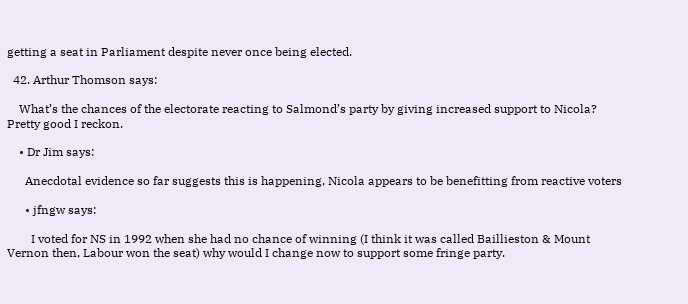getting a seat in Parliament despite never once being elected.

  42. Arthur Thomson says:

    What’s the chances of the electorate reacting to Salmond’s party by giving increased support to Nicola? Pretty good I reckon.

    • Dr Jim says:

      Anecdotal evidence so far suggests this is happening, Nicola appears to be benefitting from reactive voters

      • jfngw says:

        I voted for NS in 1992 when she had no chance of winning (I think it was called Baillieston & Mount Vernon then, Labour won the seat) why would I change now to support some fringe party.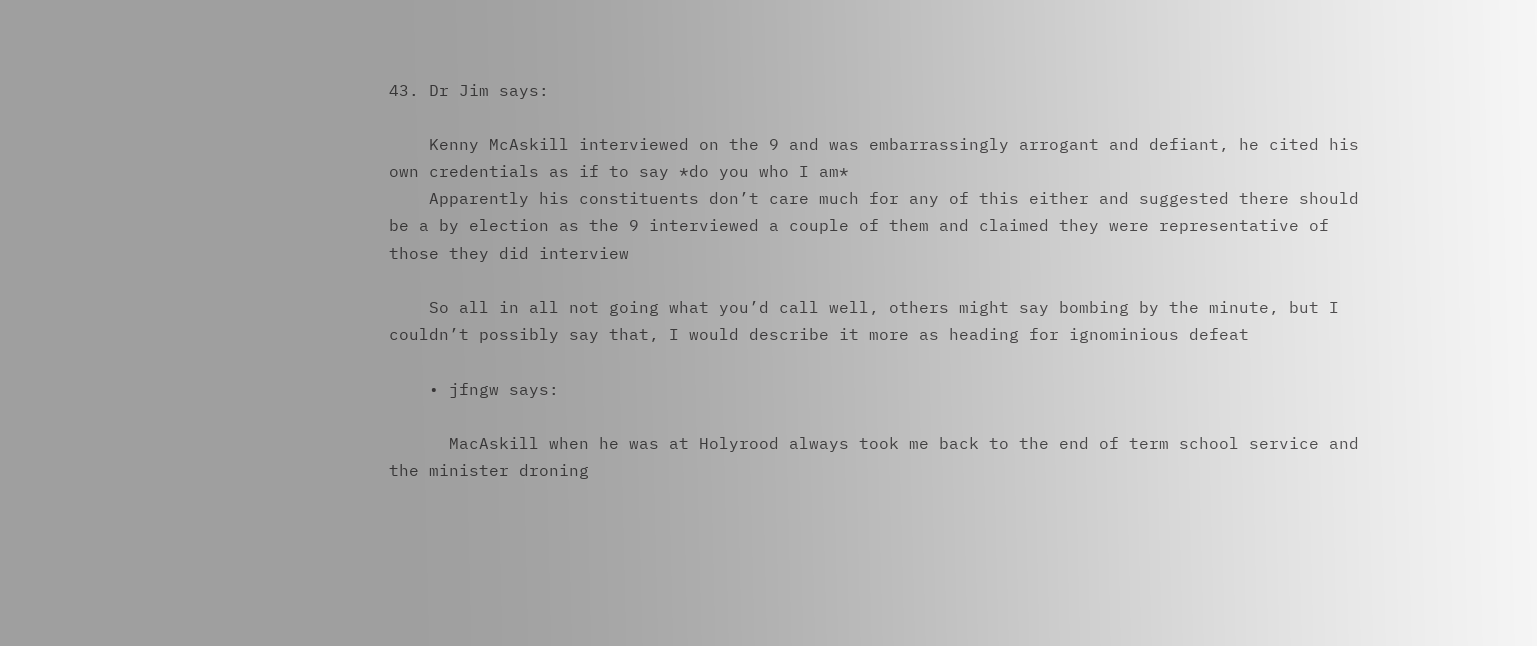43. Dr Jim says:

    Kenny McAskill interviewed on the 9 and was embarrassingly arrogant and defiant, he cited his own credentials as if to say *do you who I am*
    Apparently his constituents don’t care much for any of this either and suggested there should be a by election as the 9 interviewed a couple of them and claimed they were representative of those they did interview

    So all in all not going what you’d call well, others might say bombing by the minute, but I couldn’t possibly say that, I would describe it more as heading for ignominious defeat

    • jfngw says:

      MacAskill when he was at Holyrood always took me back to the end of term school service and the minister droning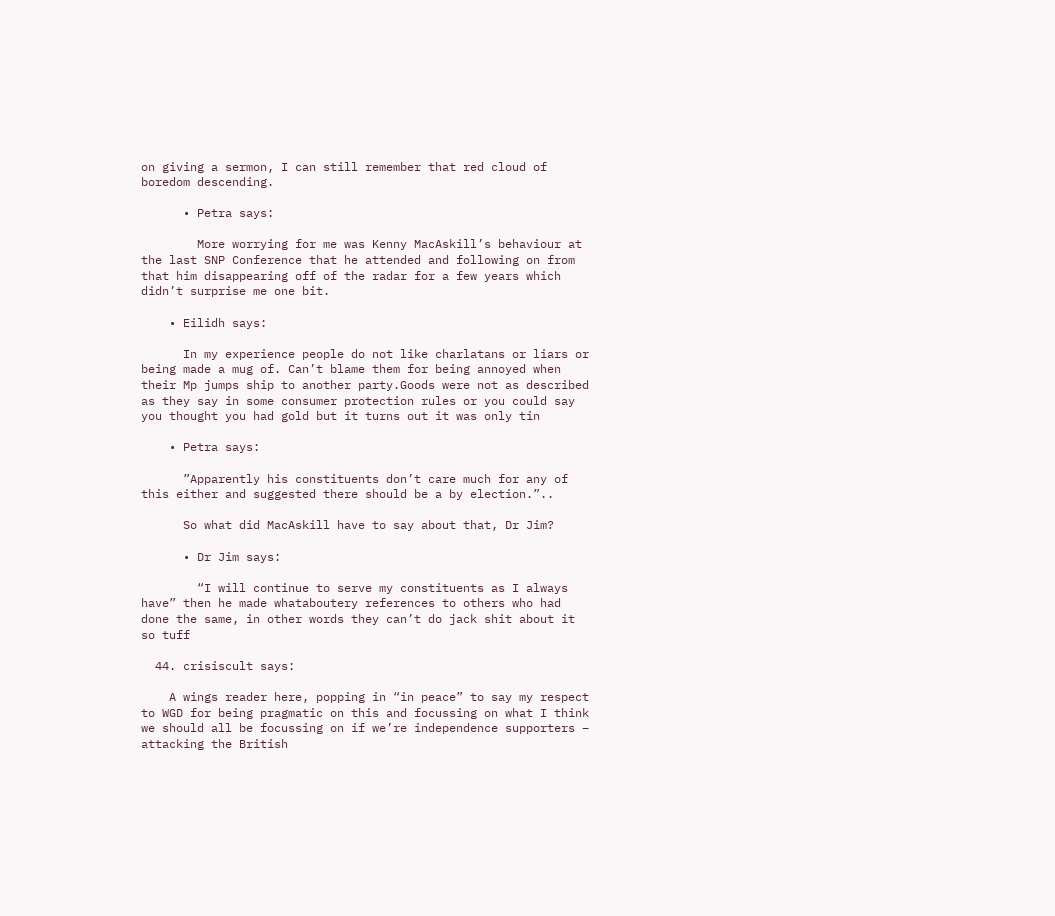on giving a sermon, I can still remember that red cloud of boredom descending.

      • Petra says:

        More worrying for me was Kenny MacAskill’s behaviour at the last SNP Conference that he attended and following on from that him disappearing off of the radar for a few years which didn’t surprise me one bit.

    • Eilidh says:

      In my experience people do not like charlatans or liars or being made a mug of. Can’t blame them for being annoyed when their Mp jumps ship to another party.Goods were not as described as they say in some consumer protection rules or you could say you thought you had gold but it turns out it was only tin

    • Petra says:

      ”Apparently his constituents don’t care much for any of this either and suggested there should be a by election.”..

      So what did MacAskill have to say about that, Dr Jim?

      • Dr Jim says:

        “I will continue to serve my constituents as I always have” then he made whataboutery references to others who had done the same, in other words they can’t do jack shit about it so tuff

  44. crisiscult says:

    A wings reader here, popping in “in peace” to say my respect to WGD for being pragmatic on this and focussing on what I think we should all be focussing on if we’re independence supporters – attacking the British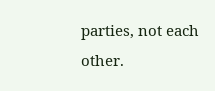parties, not each other.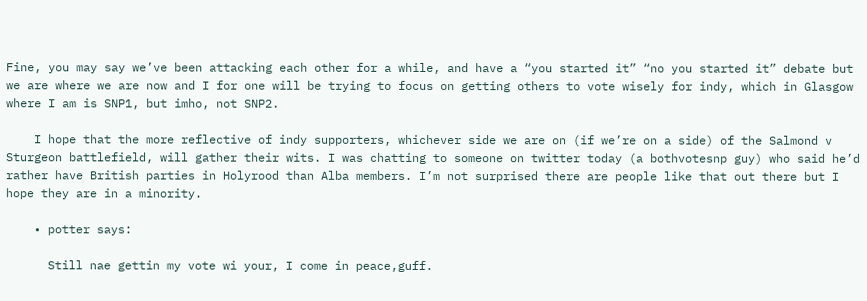Fine, you may say we’ve been attacking each other for a while, and have a “you started it” “no you started it” debate but we are where we are now and I for one will be trying to focus on getting others to vote wisely for indy, which in Glasgow where I am is SNP1, but imho, not SNP2.

    I hope that the more reflective of indy supporters, whichever side we are on (if we’re on a side) of the Salmond v Sturgeon battlefield, will gather their wits. I was chatting to someone on twitter today (a bothvotesnp guy) who said he’d rather have British parties in Holyrood than Alba members. I’m not surprised there are people like that out there but I hope they are in a minority.

    • potter says:

      Still nae gettin my vote wi your, I come in peace,guff.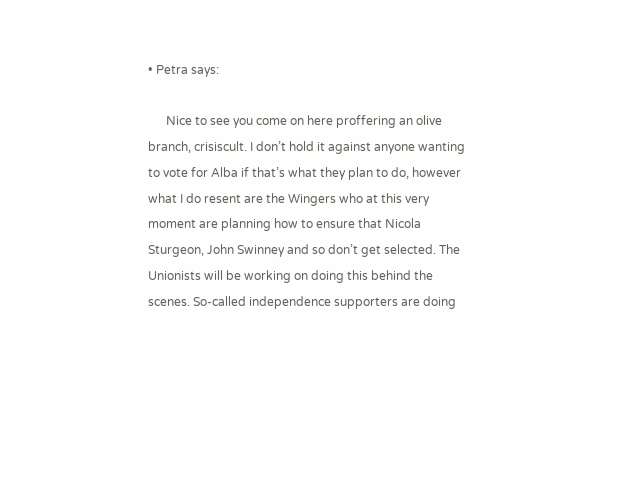• Petra says:

      Nice to see you come on here proffering an olive branch, crisiscult. I don’t hold it against anyone wanting to vote for Alba if that’s what they plan to do, however what I do resent are the Wingers who at this very moment are planning how to ensure that Nicola Sturgeon, John Swinney and so don’t get selected. The Unionists will be working on doing this behind the scenes. So-called independence supporters are doing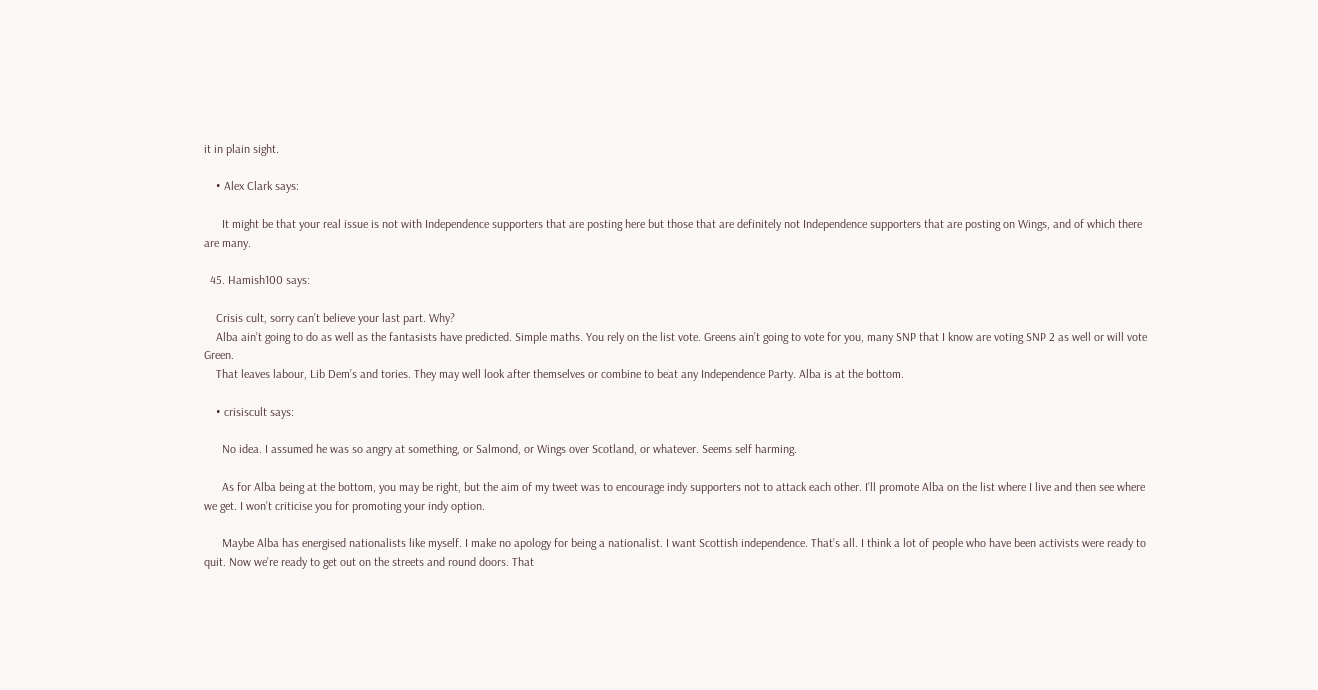it in plain sight.

    • Alex Clark says:

      It might be that your real issue is not with Independence supporters that are posting here but those that are definitely not Independence supporters that are posting on Wings, and of which there are many.

  45. Hamish100 says:

    Crisis cult, sorry can’t believe your last part. Why?
    Alba ain’t going to do as well as the fantasists have predicted. Simple maths. You rely on the list vote. Greens ain’t going to vote for you, many SNP that I know are voting SNP 2 as well or will vote Green.
    That leaves labour, Lib Dem’s and tories. They may well look after themselves or combine to beat any Independence Party. Alba is at the bottom.

    • crisiscult says:

      No idea. I assumed he was so angry at something, or Salmond, or Wings over Scotland, or whatever. Seems self harming.

      As for Alba being at the bottom, you may be right, but the aim of my tweet was to encourage indy supporters not to attack each other. I’ll promote Alba on the list where I live and then see where we get. I won’t criticise you for promoting your indy option.

      Maybe Alba has energised nationalists like myself. I make no apology for being a nationalist. I want Scottish independence. That’s all. I think a lot of people who have been activists were ready to quit. Now we’re ready to get out on the streets and round doors. That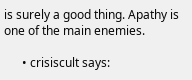is surely a good thing. Apathy is one of the main enemies.

      • crisiscult says: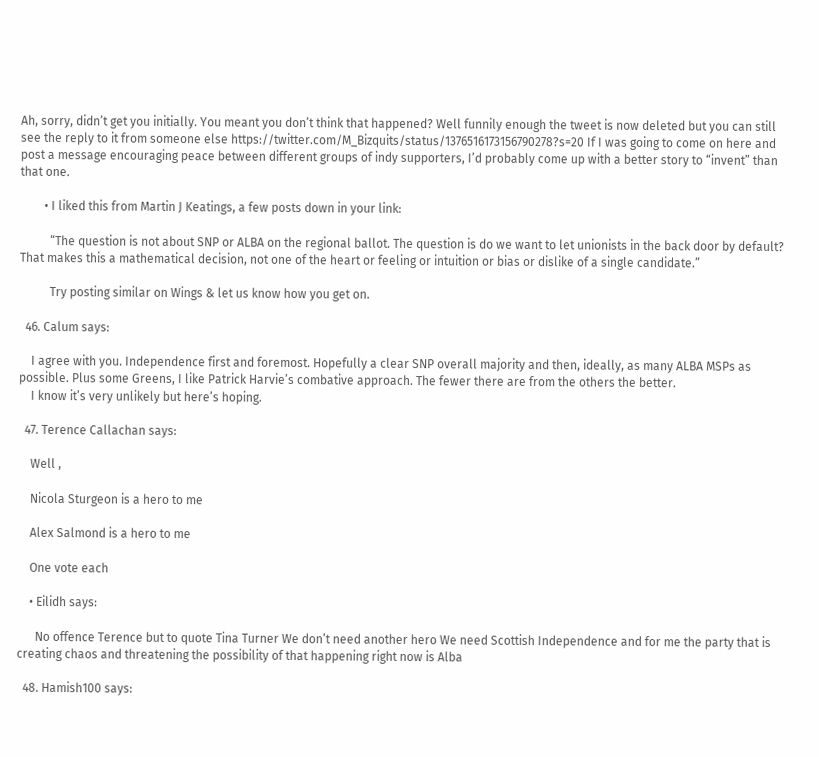Ah, sorry, didn’t get you initially. You meant you don’t think that happened? Well funnily enough the tweet is now deleted but you can still see the reply to it from someone else https://twitter.com/M_Bizquits/status/1376516173156790278?s=20 If I was going to come on here and post a message encouraging peace between different groups of indy supporters, I’d probably come up with a better story to “invent” than that one.

        • I liked this from Martin J Keatings, a few posts down in your link:

          “The question is not about SNP or ALBA on the regional ballot. The question is do we want to let unionists in the back door by default? That makes this a mathematical decision, not one of the heart or feeling or intuition or bias or dislike of a single candidate.”

          Try posting similar on Wings & let us know how you get on.

  46. Calum says:

    I agree with you. Independence first and foremost. Hopefully a clear SNP overall majority and then, ideally, as many ALBA MSPs as possible. Plus some Greens, I like Patrick Harvie’s combative approach. The fewer there are from the others the better.
    I know it’s very unlikely but here’s hoping.

  47. Terence Callachan says:

    Well ,

    Nicola Sturgeon is a hero to me

    Alex Salmond is a hero to me

    One vote each

    • Eilidh says:

      No offence Terence but to quote Tina Turner We don’t need another hero We need Scottish Independence and for me the party that is creating chaos and threatening the possibility of that happening right now is Alba

  48. Hamish100 says: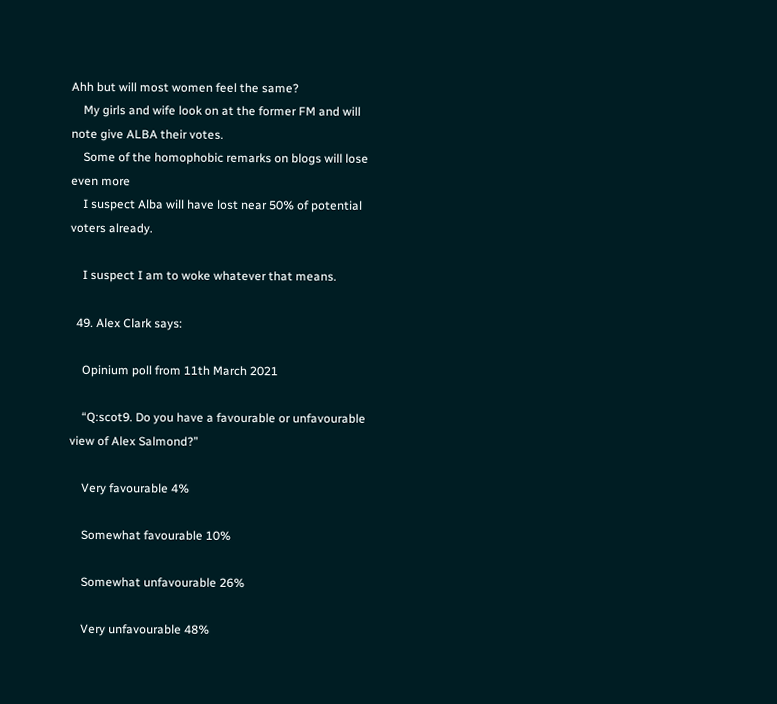Ahh but will most women feel the same?
    My girls and wife look on at the former FM and will note give ALBA their votes.
    Some of the homophobic remarks on blogs will lose even more
    I suspect Alba will have lost near 50% of potential voters already.

    I suspect I am to woke whatever that means.

  49. Alex Clark says:

    Opinium poll from 11th March 2021

    “Q:scot9. Do you have a favourable or unfavourable view of Alex Salmond?”

    Very favourable 4%

    Somewhat favourable 10%

    Somewhat unfavourable 26%

    Very unfavourable 48%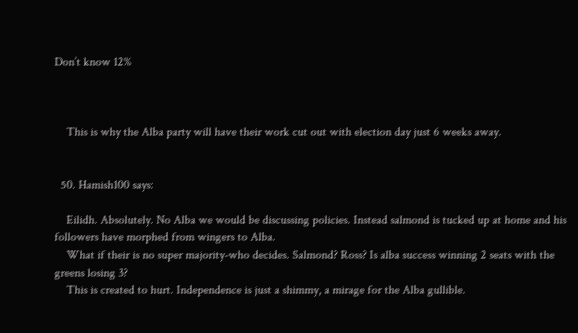Don’t know 12%



    This is why the Alba party will have their work cut out with election day just 6 weeks away.


  50. Hamish100 says:

    Eilidh. Absolutely. No Alba we would be discussing policies. Instead salmond is tucked up at home and his followers have morphed from wingers to Alba.
    What if their is no super majority-who decides. Salmond? Ross? Is alba success winning 2 seats with the greens losing 3?
    This is created to hurt. Independence is just a shimmy, a mirage for the Alba gullible.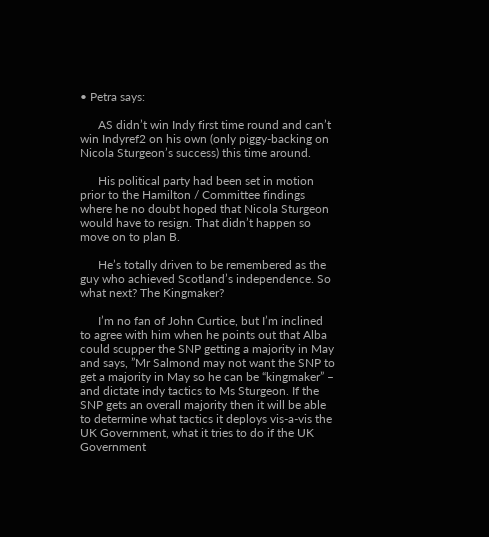• Petra says:

      AS didn’t win Indy first time round and can’t win Indyref2 on his own (only piggy-backing on Nicola Sturgeon’s success) this time around.

      His political party had been set in motion prior to the Hamilton / Committee findings where he no doubt hoped that Nicola Sturgeon would have to resign. That didn’t happen so move on to plan B.

      He’s totally driven to be remembered as the guy who achieved Scotland’s independence. So what next? The Kingmaker?

      I’m no fan of John Curtice, but I’m inclined to agree with him when he points out that Alba could scupper the SNP getting a majority in May and says, ”Mr Salmond may not want the SNP to get a majority in May so he can be “kingmaker” – and dictate indy tactics to Ms Sturgeon. If the SNP gets an overall majority then it will be able to determine what tactics it deploys vis-a-vis the UK Government, what it tries to do if the UK Government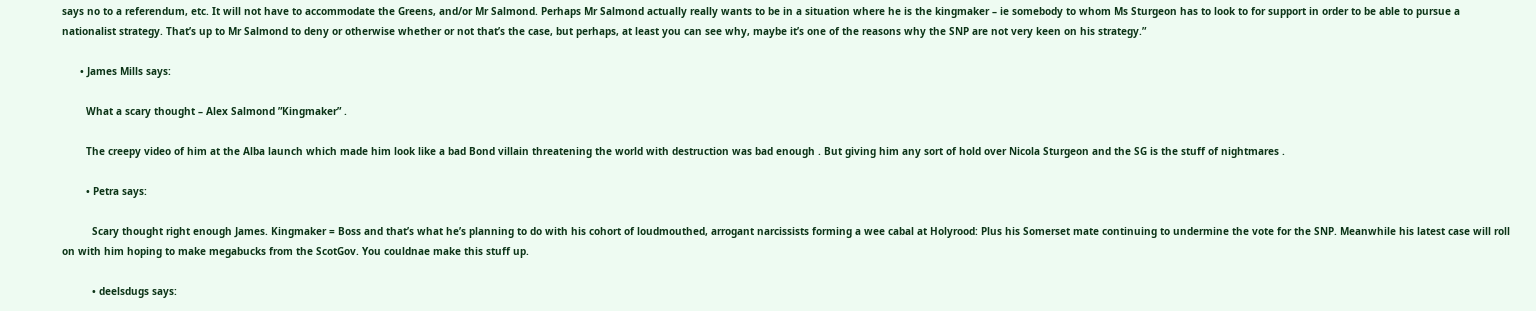says no to a referendum, etc. It will not have to accommodate the Greens, and/or Mr Salmond. Perhaps Mr Salmond actually really wants to be in a situation where he is the kingmaker – ie somebody to whom Ms Sturgeon has to look to for support in order to be able to pursue a nationalist strategy. That’s up to Mr Salmond to deny or otherwise whether or not that’s the case, but perhaps, at least you can see why, maybe it’s one of the reasons why the SNP are not very keen on his strategy.”

      • James Mills says:

        What a scary thought – Alex Salmond ”Kingmaker” .

        The creepy video of him at the Alba launch which made him look like a bad Bond villain threatening the world with destruction was bad enough . But giving him any sort of hold over Nicola Sturgeon and the SG is the stuff of nightmares .

        • Petra says:

          Scary thought right enough James. Kingmaker = Boss and that’s what he’s planning to do with his cohort of loudmouthed, arrogant narcissists forming a wee cabal at Holyrood: Plus his Somerset mate continuing to undermine the vote for the SNP. Meanwhile his latest case will roll on with him hoping to make megabucks from the ScotGov. You couldnae make this stuff up.

          • deelsdugs says: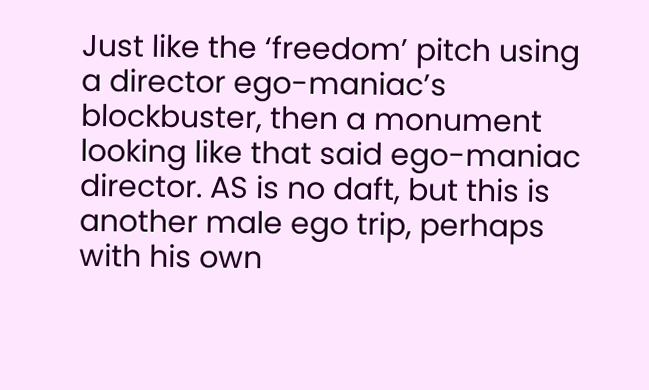Just like the ‘freedom’ pitch using a director ego-maniac’s blockbuster, then a monument looking like that said ego-maniac director. AS is no daft, but this is another male ego trip, perhaps with his own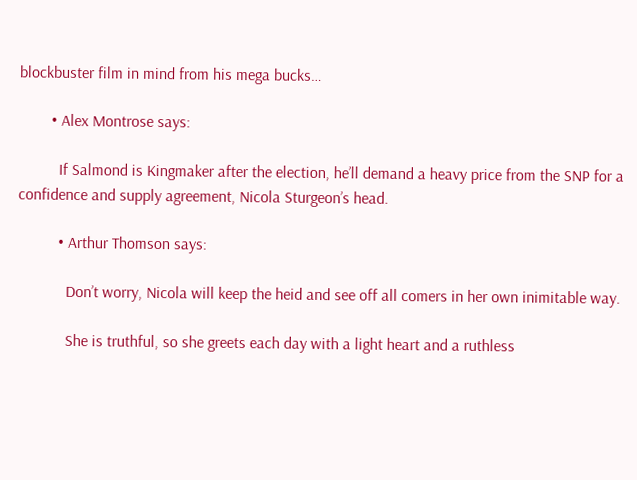blockbuster film in mind from his mega bucks…

        • Alex Montrose says:

          If Salmond is Kingmaker after the election, he’ll demand a heavy price from the SNP for a confidence and supply agreement, Nicola Sturgeon’s head.

          • Arthur Thomson says:

            Don’t worry, Nicola will keep the heid and see off all comers in her own inimitable way.

            She is truthful, so she greets each day with a light heart and a ruthless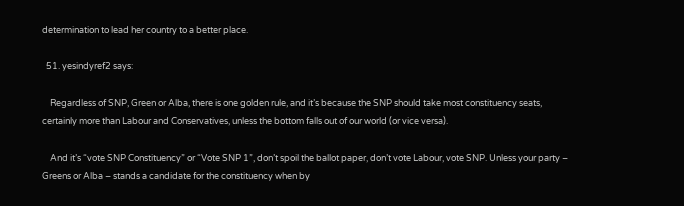determination to lead her country to a better place.

  51. yesindyref2 says:

    Regardless of SNP, Green or Alba, there is one golden rule, and it’s because the SNP should take most constituency seats, certainly more than Labour and Conservatives, unless the bottom falls out of our world (or vice versa).

    And it’s “vote SNP Constituency” or “Vote SNP 1”, don’t spoil the ballot paper, don’t vote Labour, vote SNP. Unless your party – Greens or Alba – stands a candidate for the constituency when by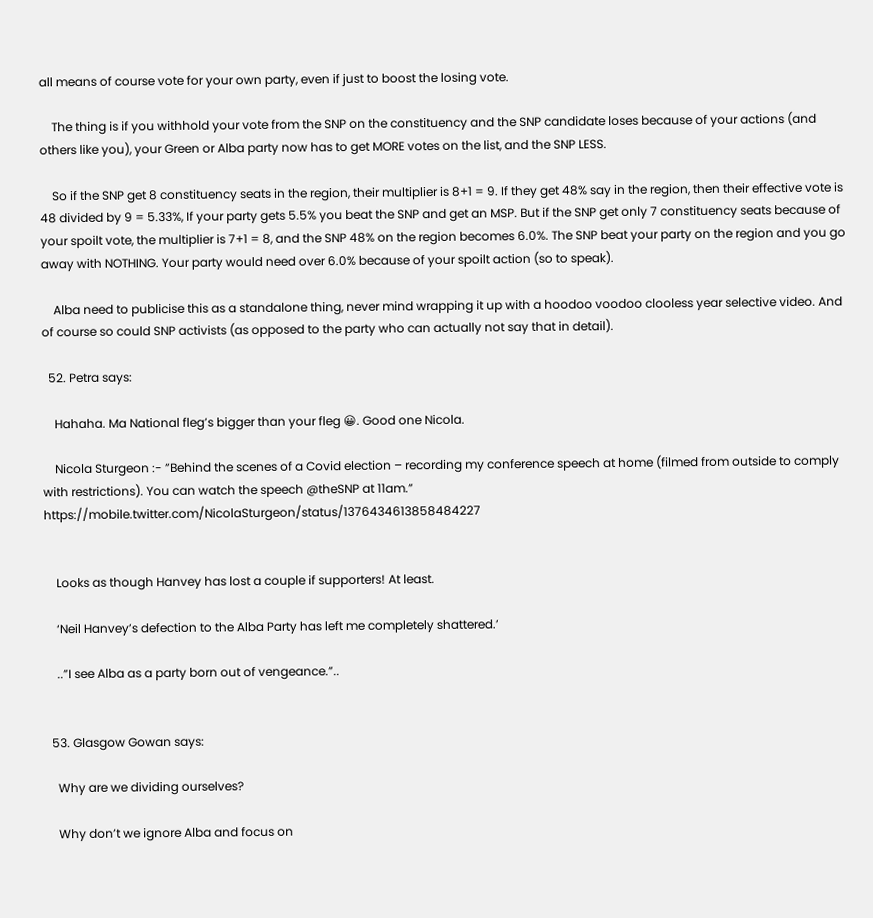all means of course vote for your own party, even if just to boost the losing vote.

    The thing is if you withhold your vote from the SNP on the constituency and the SNP candidate loses because of your actions (and others like you), your Green or Alba party now has to get MORE votes on the list, and the SNP LESS.

    So if the SNP get 8 constituency seats in the region, their multiplier is 8+1 = 9. If they get 48% say in the region, then their effective vote is 48 divided by 9 = 5.33%, If your party gets 5.5% you beat the SNP and get an MSP. But if the SNP get only 7 constituency seats because of your spoilt vote, the multiplier is 7+1 = 8, and the SNP 48% on the region becomes 6.0%. The SNP beat your party on the region and you go away with NOTHING. Your party would need over 6.0% because of your spoilt action (so to speak).

    Alba need to publicise this as a standalone thing, never mind wrapping it up with a hoodoo voodoo clooless year selective video. And of course so could SNP activists (as opposed to the party who can actually not say that in detail).

  52. Petra says:

    Hahaha. Ma National fleg’s bigger than your fleg 😀. Good one Nicola.

    Nicola Sturgeon :- ”Behind the scenes of a Covid election – recording my conference speech at home (filmed from outside to comply with restrictions). You can watch the speech @theSNP at 11am.” https://mobile.twitter.com/NicolaSturgeon/status/1376434613858484227


    Looks as though Hanvey has lost a couple if supporters! At least.

    ‘Neil Hanvey’s defection to the Alba Party has left me completely shattered.’

    ..”I see Alba as a party born out of vengeance.”..


  53. Glasgow Gowan says:

    Why are we dividing ourselves?

    Why don’t we ignore Alba and focus on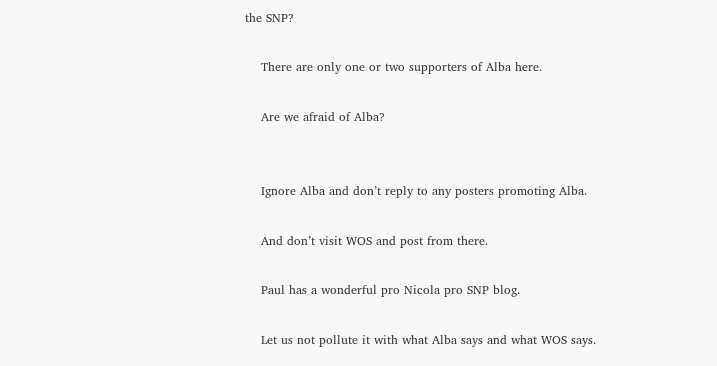the SNP?

    There are only one or two supporters of Alba here.

    Are we afraid of Alba?


    Ignore Alba and don’t reply to any posters promoting Alba.

    And don’t visit WOS and post from there.

    Paul has a wonderful pro Nicola pro SNP blog.

    Let us not pollute it with what Alba says and what WOS says.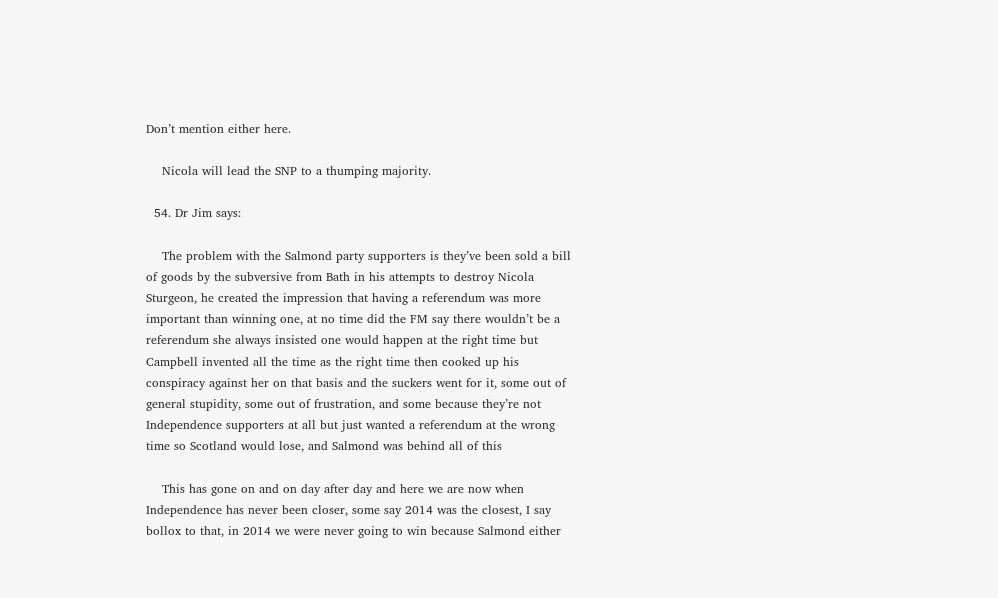Don’t mention either here.

    Nicola will lead the SNP to a thumping majority.

  54. Dr Jim says:

    The problem with the Salmond party supporters is they’ve been sold a bill of goods by the subversive from Bath in his attempts to destroy Nicola Sturgeon, he created the impression that having a referendum was more important than winning one, at no time did the FM say there wouldn’t be a referendum she always insisted one would happen at the right time but Campbell invented all the time as the right time then cooked up his conspiracy against her on that basis and the suckers went for it, some out of general stupidity, some out of frustration, and some because they’re not Independence supporters at all but just wanted a referendum at the wrong time so Scotland would lose, and Salmond was behind all of this

    This has gone on and on day after day and here we are now when Independence has never been closer, some say 2014 was the closest, I say bollox to that, in 2014 we were never going to win because Salmond either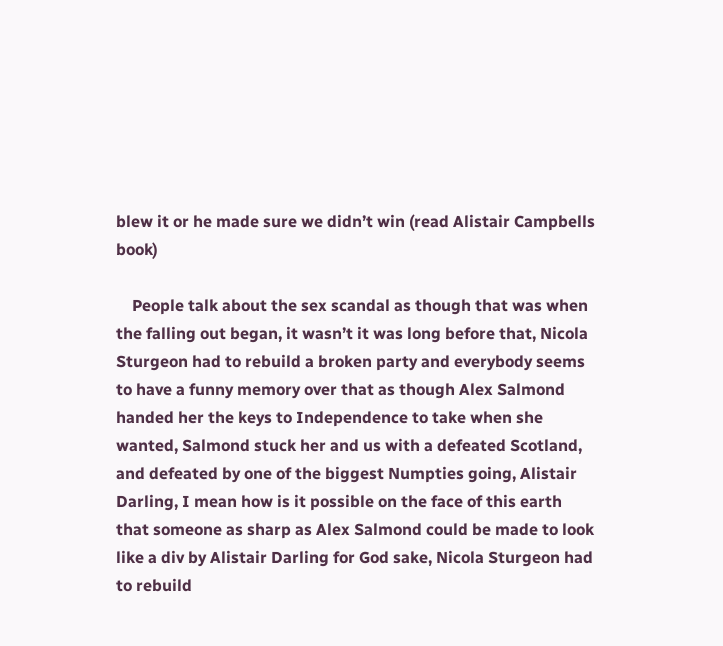blew it or he made sure we didn’t win (read Alistair Campbells book)

    People talk about the sex scandal as though that was when the falling out began, it wasn’t it was long before that, Nicola Sturgeon had to rebuild a broken party and everybody seems to have a funny memory over that as though Alex Salmond handed her the keys to Independence to take when she wanted, Salmond stuck her and us with a defeated Scotland, and defeated by one of the biggest Numpties going, Alistair Darling, I mean how is it possible on the face of this earth that someone as sharp as Alex Salmond could be made to look like a div by Alistair Darling for God sake, Nicola Sturgeon had to rebuild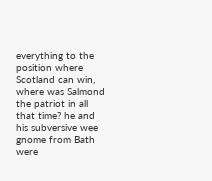everything to the position where Scotland can win, where was Salmond the patriot in all that time? he and his subversive wee gnome from Bath were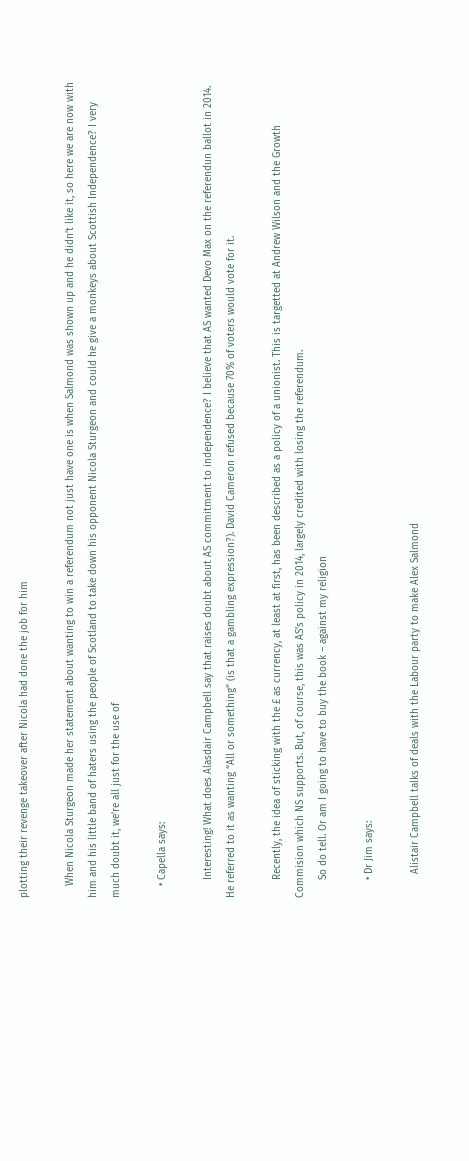plotting their revenge takeover after Nicola had done the job for him

    When Nicola Sturgeon made her statement about wanting to win a referendum not just have one is when Salmond was shown up and he didn’t like it, so here we are now with him and his little band of haters using the people of Scotland to take down his opponent Nicola Sturgeon and could he give a monkeys about Scottish Independence? I very much doubt it, we’re all just for the use of

    • Capella says:

      Interesting! What does Alasdair Campbell say that raises doubt about AS commitment to independence? I believe that AS wanted Devo Max on the referendun ballot in 2014. He referred to it as wanting “All or something” (is that a gambling expression?). David Cameron refused because 70% of voters would vote for it.

      Recently, the idea of sticking with the £ as currency, at least at first, has been described as a policy of a unionist. This is targetted at Andrew Wilson and the Growth Commision which NS supports. But, of course, this was AS’s policy in 2014, largely credited with losing the referendum.
      So do tell. Or am I going to have to buy the book – against my religion

      • Dr Jim says:

        Alistair Campbell talks of deals with the Labour party to make Alex Salmond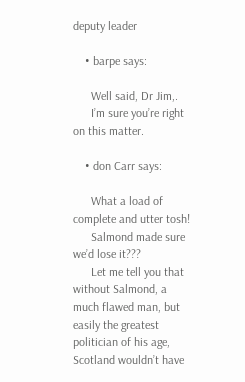deputy leader

    • barpe says:

      Well said, Dr Jim,.
      I’m sure you’re right on this matter.

    • don Carr says:

      What a load of complete and utter tosh!
      Salmond made sure we’d lose it???
      Let me tell you that without Salmond, a much flawed man, but easily the greatest politician of his age, Scotland wouldn’t have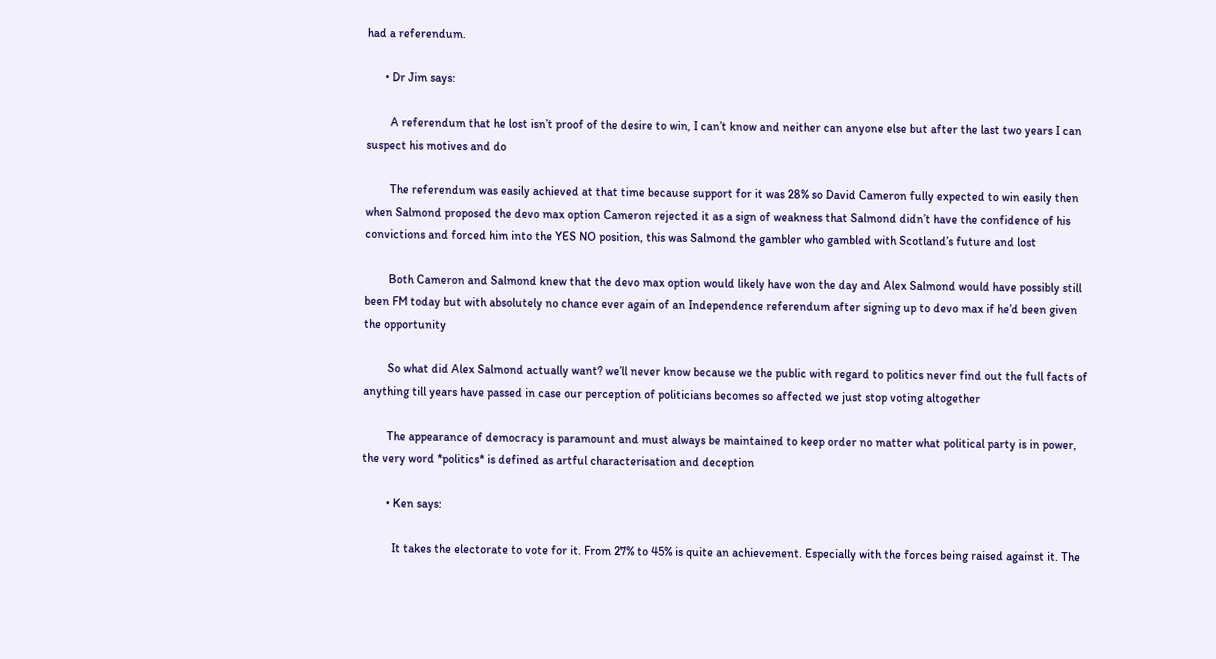had a referendum.

      • Dr Jim says:

        A referendum that he lost isn’t proof of the desire to win, I can’t know and neither can anyone else but after the last two years I can suspect his motives and do

        The referendum was easily achieved at that time because support for it was 28% so David Cameron fully expected to win easily then when Salmond proposed the devo max option Cameron rejected it as a sign of weakness that Salmond didn’t have the confidence of his convictions and forced him into the YES NO position, this was Salmond the gambler who gambled with Scotland’s future and lost

        Both Cameron and Salmond knew that the devo max option would likely have won the day and Alex Salmond would have possibly still been FM today but with absolutely no chance ever again of an Independence referendum after signing up to devo max if he’d been given the opportunity

        So what did Alex Salmond actually want? we’ll never know because we the public with regard to politics never find out the full facts of anything till years have passed in case our perception of politicians becomes so affected we just stop voting altogether

        The appearance of democracy is paramount and must always be maintained to keep order no matter what political party is in power, the very word *politics* is defined as artful characterisation and deception

        • Ken says:

          It takes the electorate to vote for it. From 27% to 45% is quite an achievement. Especially with the forces being raised against it. The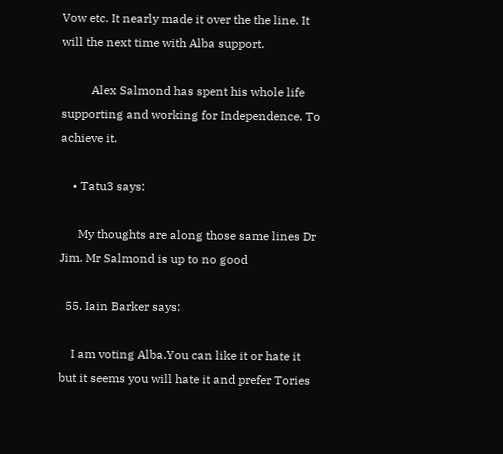Vow etc. It nearly made it over the the line. It will the next time with Alba support.

          Alex Salmond has spent his whole life supporting and working for Independence. To achieve it.

    • Tatu3 says:

      My thoughts are along those same lines Dr Jim. Mr Salmond is up to no good

  55. Iain Barker says:

    I am voting Alba.You can like it or hate it but it seems you will hate it and prefer Tories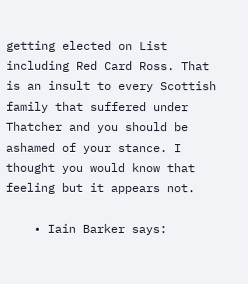getting elected on List including Red Card Ross. That is an insult to every Scottish family that suffered under Thatcher and you should be ashamed of your stance. I thought you would know that feeling but it appears not.

    • Iain Barker says: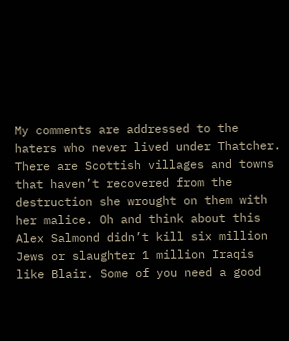My comments are addressed to the haters who never lived under Thatcher. There are Scottish villages and towns that haven’t recovered from the destruction she wrought on them with her malice. Oh and think about this Alex Salmond didn’t kill six million Jews or slaughter 1 million Iraqis like Blair. Some of you need a good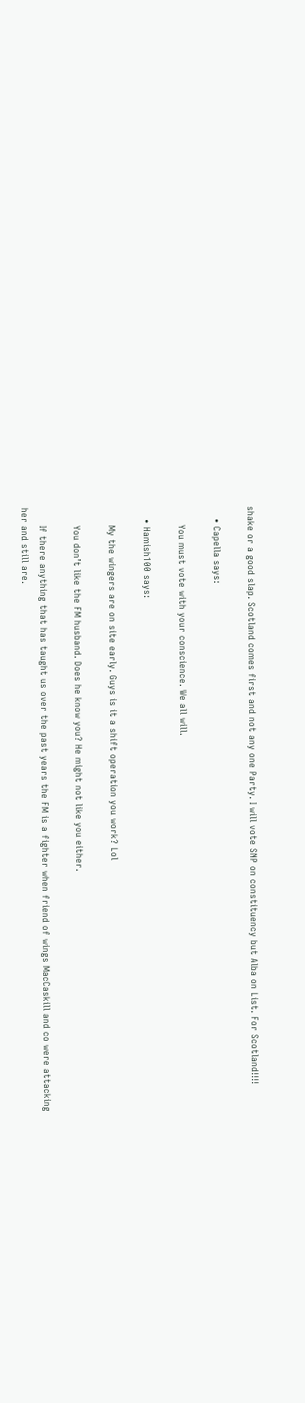shake or a good slap. Scotland comes first and not any one Party. I will vote SNP on constituency but Alba on List. For Scotland!!!!

    • Capella says:

      You must vote with your conscience. We all will.

    • Hamish100 says:

      My the wingers are on site early. Guys is it a shift operation you work? Lol

      You don’t like the FM husband. Does he know you? He might not like you either.

      If there anything that has taught us over the past years the FM is a fighter when friend of wings MacCaskill and co were attacking her and still are.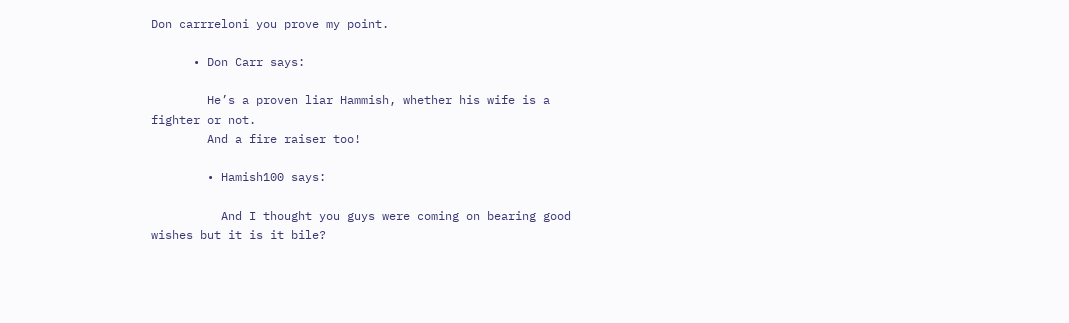Don carrreloni you prove my point.

      • Don Carr says:

        He’s a proven liar Hammish, whether his wife is a fighter or not.
        And a fire raiser too!

        • Hamish100 says:

          And I thought you guys were coming on bearing good wishes but it is it bile?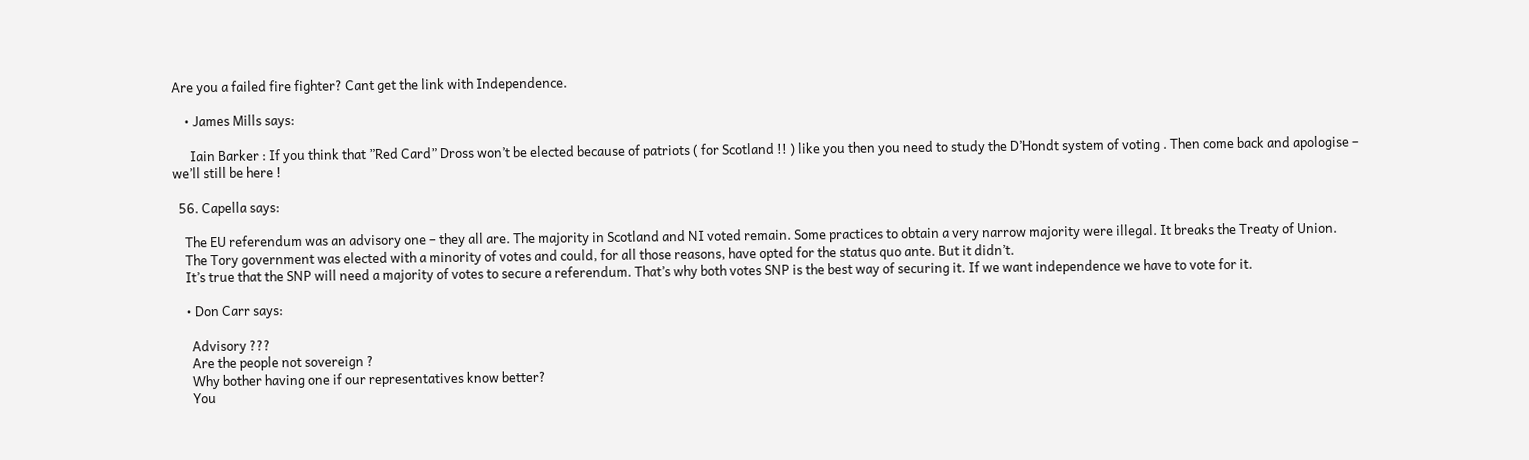Are you a failed fire fighter? Cant get the link with Independence.

    • James Mills says:

      Iain Barker : If you think that ”Red Card” Dross won’t be elected because of patriots ( for Scotland !! ) like you then you need to study the D’Hondt system of voting . Then come back and apologise – we’ll still be here !

  56. Capella says:

    The EU referendum was an advisory one – they all are. The majority in Scotland and NI voted remain. Some practices to obtain a very narrow majority were illegal. It breaks the Treaty of Union.
    The Tory government was elected with a minority of votes and could, for all those reasons, have opted for the status quo ante. But it didn’t.
    It’s true that the SNP will need a majority of votes to secure a referendum. That’s why both votes SNP is the best way of securing it. If we want independence we have to vote for it.

    • Don Carr says:

      Advisory ???
      Are the people not sovereign ?
      Why bother having one if our representatives know better?
      You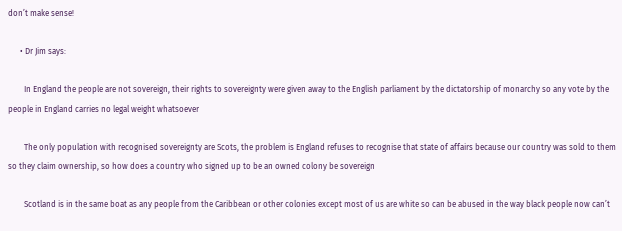don’t make sense!

      • Dr Jim says:

        In England the people are not sovereign, their rights to sovereignty were given away to the English parliament by the dictatorship of monarchy so any vote by the people in England carries no legal weight whatsoever

        The only population with recognised sovereignty are Scots, the problem is England refuses to recognise that state of affairs because our country was sold to them so they claim ownership, so how does a country who signed up to be an owned colony be sovereign

        Scotland is in the same boat as any people from the Caribbean or other colonies except most of us are white so can be abused in the way black people now can’t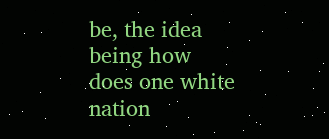be, the idea being how does one white nation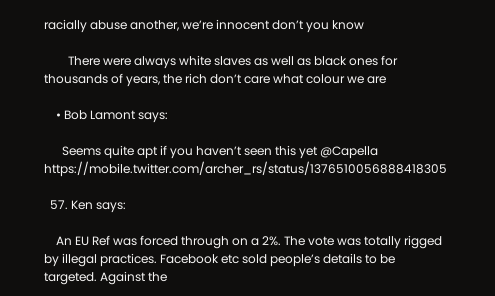racially abuse another, we’re innocent don’t you know

        There were always white slaves as well as black ones for thousands of years, the rich don’t care what colour we are

    • Bob Lamont says:

      Seems quite apt if you haven’t seen this yet @Capella https://mobile.twitter.com/archer_rs/status/1376510056888418305

  57. Ken says:

    An EU Ref was forced through on a 2%. The vote was totally rigged by illegal practices. Facebook etc sold people’s details to be targeted. Against the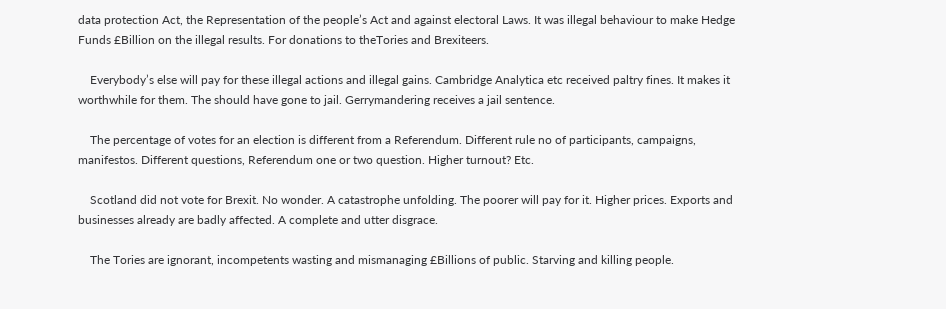data protection Act, the Representation of the people’s Act and against electoral Laws. It was illegal behaviour to make Hedge Funds £Billion on the illegal results. For donations to theTories and Brexiteers.

    Everybody’s else will pay for these illegal actions and illegal gains. Cambridge Analytica etc received paltry fines. It makes it worthwhile for them. The should have gone to jail. Gerrymandering receives a jail sentence.

    The percentage of votes for an election is different from a Referendum. Different rule no of participants, campaigns, manifestos. Different questions, Referendum one or two question. Higher turnout? Etc.

    Scotland did not vote for Brexit. No wonder. A catastrophe unfolding. The poorer will pay for it. Higher prices. Exports and businesses already are badly affected. A complete and utter disgrace.

    The Tories are ignorant, incompetents wasting and mismanaging £Billions of public. Starving and killing people.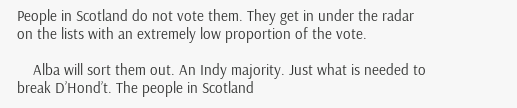People in Scotland do not vote them. They get in under the radar on the lists with an extremely low proportion of the vote.

    Alba will sort them out. An Indy majority. Just what is needed to break D’Hond’t. The people in Scotland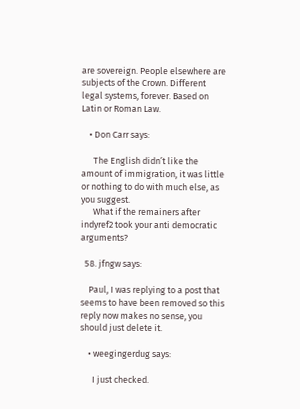are sovereign. People elsewhere are subjects of the Crown. Different legal systems, forever. Based on Latin or Roman Law.

    • Don Carr says:

      The English didn’t like the amount of immigration, it was little or nothing to do with much else, as you suggest.
      What if the remainers after indyref2 took your anti democratic arguments?

  58. jfngw says:

    Paul, I was replying to a post that seems to have been removed so this reply now makes no sense, you should just delete it.

    • weegingerdug says:

      I just checked.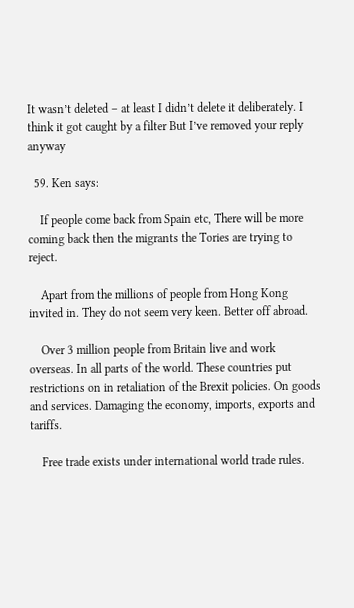It wasn’t deleted – at least I didn’t delete it deliberately. I think it got caught by a filter But I’ve removed your reply anyway

  59. Ken says:

    If people come back from Spain etc, There will be more coming back then the migrants the Tories are trying to reject.

    Apart from the millions of people from Hong Kong invited in. They do not seem very keen. Better off abroad.

    Over 3 million people from Britain live and work overseas. In all parts of the world. These countries put restrictions on in retaliation of the Brexit policies. On goods and services. Damaging the economy, imports, exports and tariffs.

    Free trade exists under international world trade rules.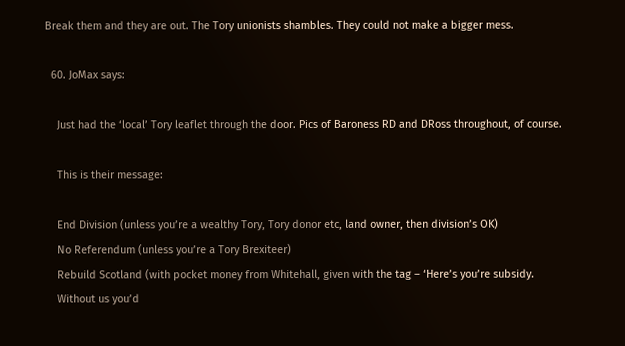Break them and they are out. The Tory unionists shambles. They could not make a bigger mess.

  60. JoMax says:

    Just had the ‘local’ Tory leaflet through the door. Pics of Baroness RD and DRoss throughout, of course.

    This is their message:

    End Division (unless you’re a wealthy Tory, Tory donor etc, land owner, then division’s OK)
    No Referendum (unless you’re a Tory Brexiteer)
    Rebuild Scotland (with pocket money from Whitehall, given with the tag – ‘Here’s you’re subsidy.
    Without us you’d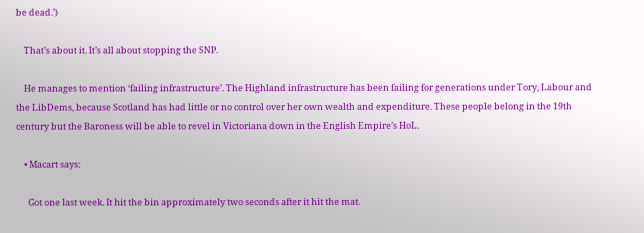be dead.’)

    That’s about it. It’s all about stopping the SNP.

    He manages to mention ‘failing infrastructure’. The Highland infrastructure has been failing for generations under Tory, Labour and the LibDems, because Scotland has had little or no control over her own wealth and expenditure. These people belong in the 19th century but the Baroness will be able to revel in Victoriana down in the English Empire’s HoL.

    • Macart says:

      Got one last week. It hit the bin approximately two seconds after it hit the mat.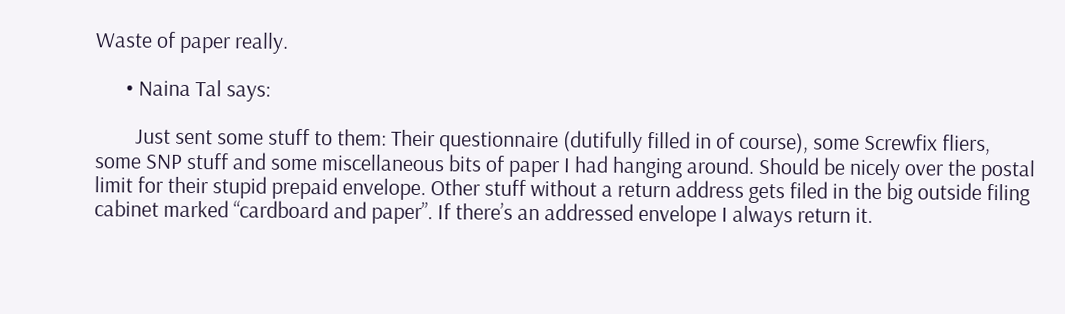Waste of paper really.

      • Naina Tal says:

        Just sent some stuff to them: Their questionnaire (dutifully filled in of course), some Screwfix fliers, some SNP stuff and some miscellaneous bits of paper I had hanging around. Should be nicely over the postal limit for their stupid prepaid envelope. Other stuff without a return address gets filed in the big outside filing cabinet marked “cardboard and paper”. If there’s an addressed envelope I always return it.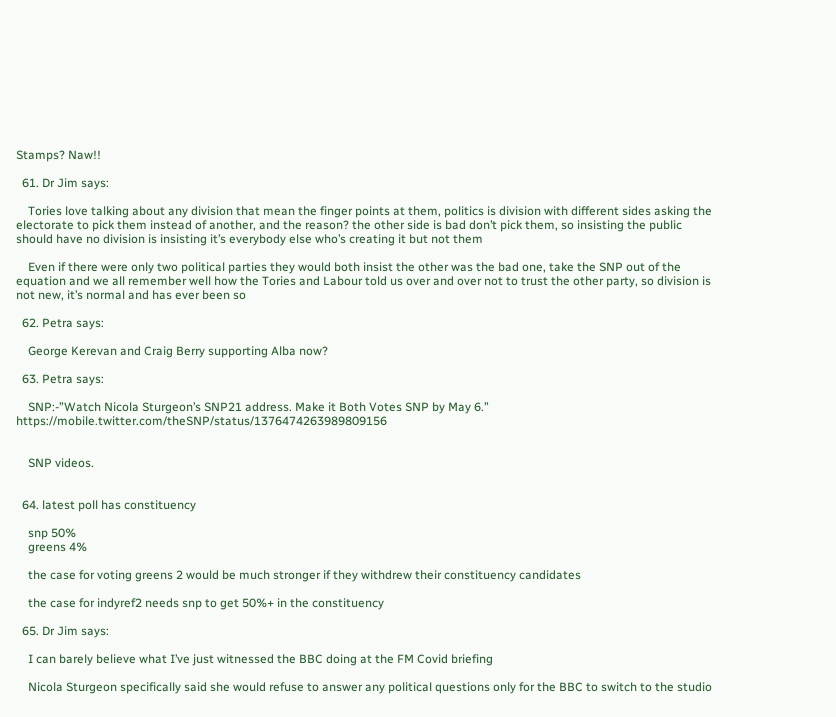Stamps? Naw!!

  61. Dr Jim says:

    Tories love talking about any division that mean the finger points at them, politics is division with different sides asking the electorate to pick them instead of another, and the reason? the other side is bad don’t pick them, so insisting the public should have no division is insisting it’s everybody else who’s creating it but not them

    Even if there were only two political parties they would both insist the other was the bad one, take the SNP out of the equation and we all remember well how the Tories and Labour told us over and over not to trust the other party, so division is not new, it’s normal and has ever been so

  62. Petra says:

    George Kerevan and Craig Berry supporting Alba now?

  63. Petra says:

    SNP:-”Watch Nicola Sturgeon’s SNP21 address. Make it Both Votes SNP by May 6.” https://mobile.twitter.com/theSNP/status/1376474263989809156


    SNP videos.


  64. latest poll has constituency

    snp 50%
    greens 4%

    the case for voting greens 2 would be much stronger if they withdrew their constituency candidates

    the case for indyref2 needs snp to get 50%+ in the constituency

  65. Dr Jim says:

    I can barely believe what I’ve just witnessed the BBC doing at the FM Covid briefing

    Nicola Sturgeon specifically said she would refuse to answer any political questions only for the BBC to switch to the studio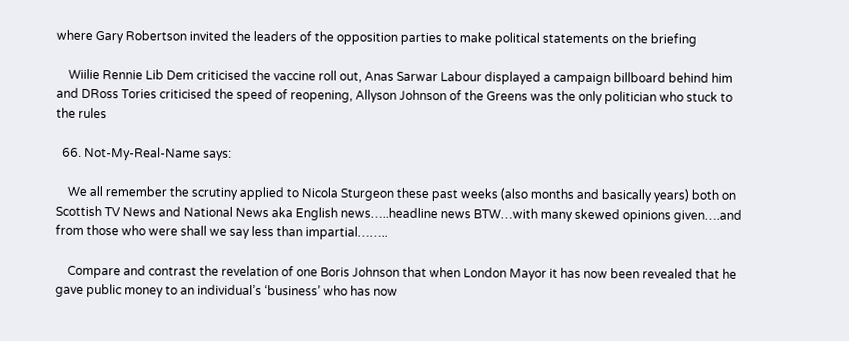where Gary Robertson invited the leaders of the opposition parties to make political statements on the briefing

    Wiilie Rennie Lib Dem criticised the vaccine roll out, Anas Sarwar Labour displayed a campaign billboard behind him and DRoss Tories criticised the speed of reopening, Allyson Johnson of the Greens was the only politician who stuck to the rules

  66. Not-My-Real-Name says:

    We all remember the scrutiny applied to Nicola Sturgeon these past weeks (also months and basically years) both on Scottish TV News and National News aka English news…..headline news BTW…with many skewed opinions given….and from those who were shall we say less than impartial……..

    Compare and contrast the revelation of one Boris Johnson that when London Mayor it has now been revealed that he gave public money to an individual’s ‘business’ who has now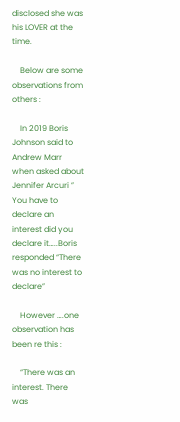disclosed she was his LOVER at the time.

    Below are some observations from others :

    In 2019 Boris Johnson said to Andrew Marr when asked about Jennifer Arcuri ” You have to declare an interest did you declare it…..Boris responded “There was no interest to declare”

    However ….one observation has been re this :

    “There was an interest. There was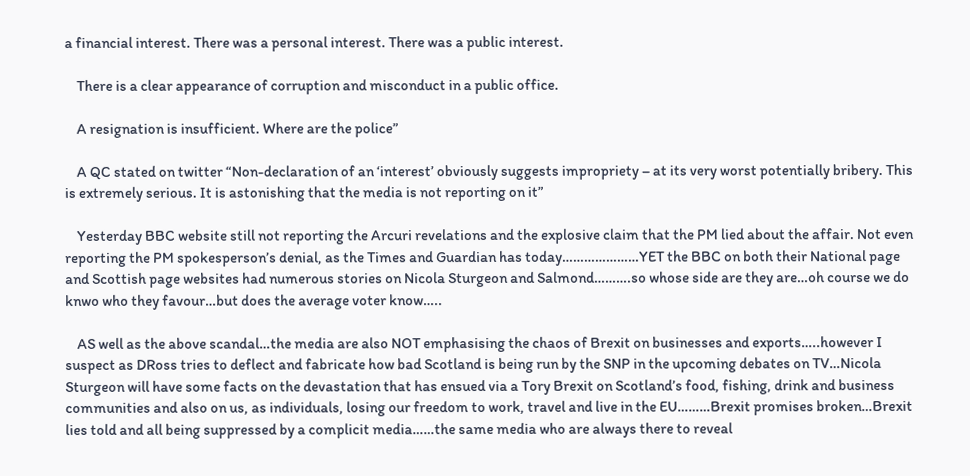a financial interest. There was a personal interest. There was a public interest.

    There is a clear appearance of corruption and misconduct in a public office.

    A resignation is insufficient. Where are the police”

    A QC stated on twitter “Non-declaration of an ‘interest’ obviously suggests impropriety – at its very worst potentially bribery. This is extremely serious. It is astonishing that the media is not reporting on it”

    Yesterday BBC website still not reporting the Arcuri revelations and the explosive claim that the PM lied about the affair. Not even reporting the PM spokesperson’s denial, as the Times and Guardian has today…………………YET the BBC on both their National page and Scottish page websites had numerous stories on Nicola Sturgeon and Salmond……….so whose side are they are…oh course we do knwo who they favour…but does the average voter know…..

    AS well as the above scandal…the media are also NOT emphasising the chaos of Brexit on businesses and exports…..however I suspect as DRoss tries to deflect and fabricate how bad Scotland is being run by the SNP in the upcoming debates on TV…Nicola Sturgeon will have some facts on the devastation that has ensued via a Tory Brexit on Scotland’s food, fishing, drink and business communities and also on us, as individuals, losing our freedom to work, travel and live in the EU………Brexit promises broken…Brexit lies told and all being suppressed by a complicit media……the same media who are always there to reveal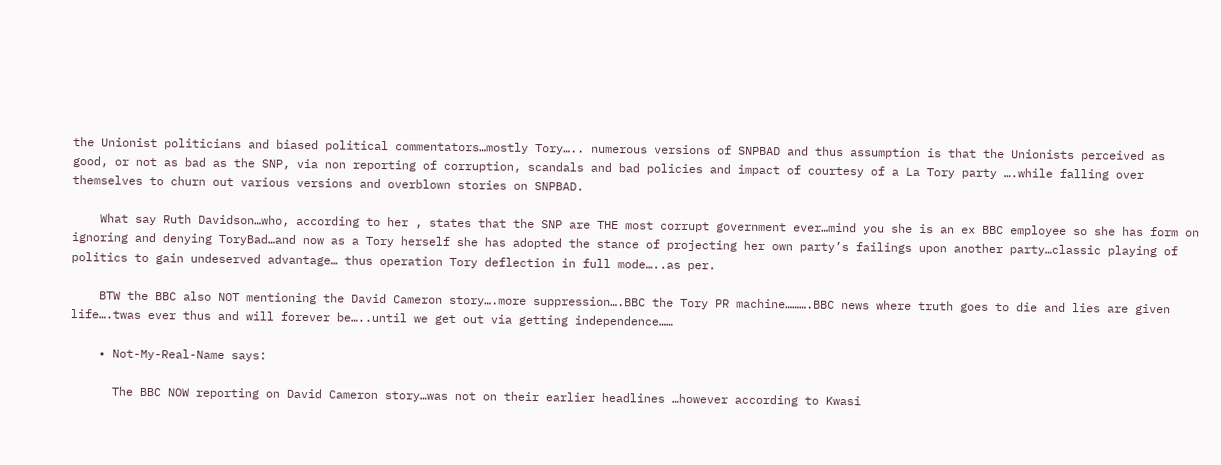the Unionist politicians and biased political commentators…mostly Tory….. numerous versions of SNPBAD and thus assumption is that the Unionists perceived as good, or not as bad as the SNP, via non reporting of corruption, scandals and bad policies and impact of courtesy of a La Tory party ….while falling over themselves to churn out various versions and overblown stories on SNPBAD.

    What say Ruth Davidson…who, according to her , states that the SNP are THE most corrupt government ever…mind you she is an ex BBC employee so she has form on ignoring and denying ToryBad…and now as a Tory herself she has adopted the stance of projecting her own party’s failings upon another party…classic playing of politics to gain undeserved advantage… thus operation Tory deflection in full mode…..as per.

    BTW the BBC also NOT mentioning the David Cameron story….more suppression….BBC the Tory PR machine……….BBC news where truth goes to die and lies are given life….twas ever thus and will forever be…..until we get out via getting independence……

    • Not-My-Real-Name says:

      The BBC NOW reporting on David Cameron story…was not on their earlier headlines …however according to Kwasi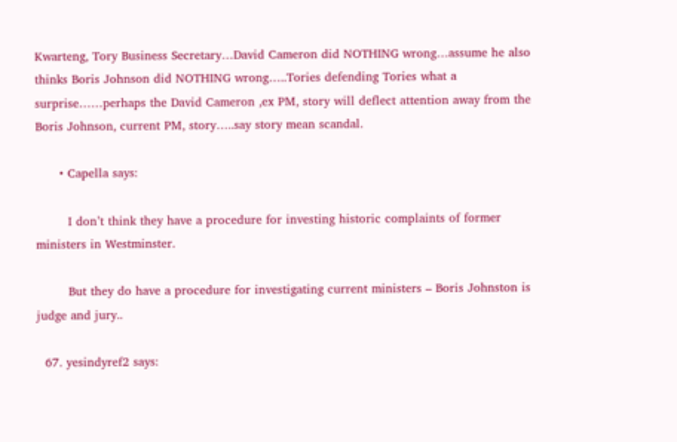Kwarteng, Tory Business Secretary…David Cameron did NOTHING wrong…assume he also thinks Boris Johnson did NOTHING wrong…..Tories defending Tories what a surprise……perhaps the David Cameron ,ex PM, story will deflect attention away from the Boris Johnson, current PM, story…..say story mean scandal.

      • Capella says:

        I don’t think they have a procedure for investing historic complaints of former ministers in Westminster.

        But they do have a procedure for investigating current ministers – Boris Johnston is judge and jury..

  67. yesindyref2 says: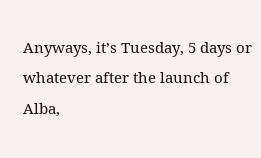Anyways, it’s Tuesday, 5 days or whatever after the launch of Alba,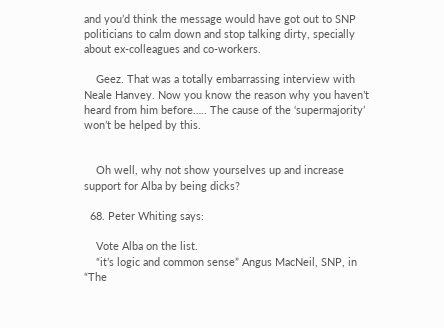and you’d think the message would have got out to SNP politicians to calm down and stop talking dirty, specially about ex-colleagues and co-workers.

    Geez. That was a totally embarrassing interview with Neale Hanvey. Now you know the reason why you haven’t heard from him before….. The cause of the ‘supermajority’ won’t be helped by this.


    Oh well, why not show yourselves up and increase support for Alba by being dicks?

  68. Peter Whiting says:

    Vote Alba on the list.
    “it’s logic and common sense” Angus MacNeil, SNP, in “The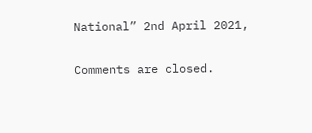National” 2nd April 2021,

Comments are closed.